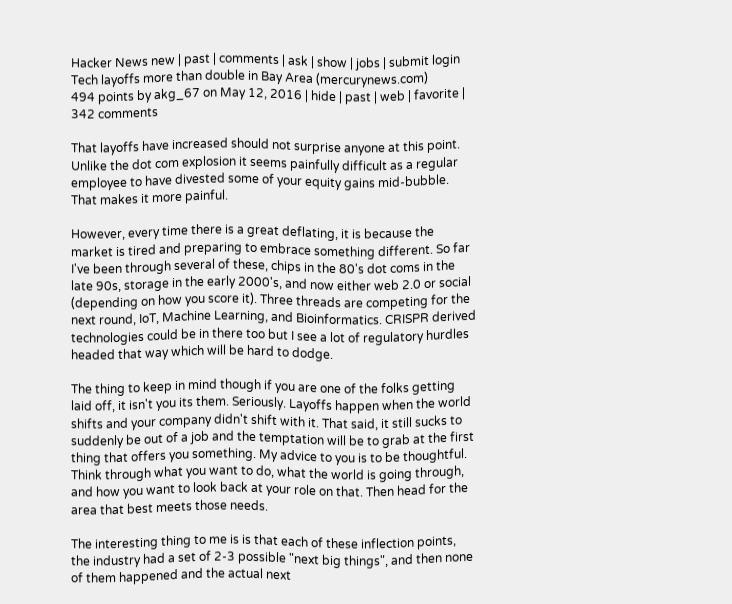Hacker News new | past | comments | ask | show | jobs | submit login
Tech layoffs more than double in Bay Area (mercurynews.com)
494 points by akg_67 on May 12, 2016 | hide | past | web | favorite | 342 comments

That layoffs have increased should not surprise anyone at this point. Unlike the dot com explosion it seems painfully difficult as a regular employee to have divested some of your equity gains mid-bubble. That makes it more painful.

However, every time there is a great deflating, it is because the market is tired and preparing to embrace something different. So far I've been through several of these, chips in the 80's dot coms in the late 90s, storage in the early 2000's, and now either web 2.0 or social (depending on how you score it). Three threads are competing for the next round, IoT, Machine Learning, and Bioinformatics. CRISPR derived technologies could be in there too but I see a lot of regulatory hurdles headed that way which will be hard to dodge.

The thing to keep in mind though if you are one of the folks getting laid off, it isn't you its them. Seriously. Layoffs happen when the world shifts and your company didn't shift with it. That said, it still sucks to suddenly be out of a job and the temptation will be to grab at the first thing that offers you something. My advice to you is to be thoughtful. Think through what you want to do, what the world is going through, and how you want to look back at your role on that. Then head for the area that best meets those needs.

The interesting thing to me is is that each of these inflection points, the industry had a set of 2-3 possible "next big things", and then none of them happened and the actual next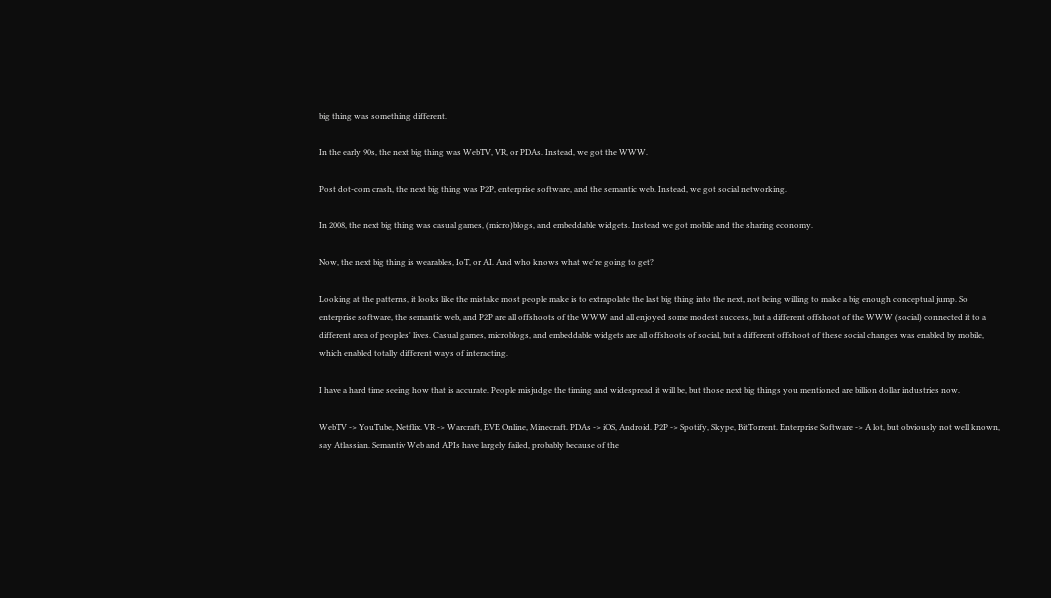big thing was something different.

In the early 90s, the next big thing was WebTV, VR, or PDAs. Instead, we got the WWW.

Post dot-com crash, the next big thing was P2P, enterprise software, and the semantic web. Instead, we got social networking.

In 2008, the next big thing was casual games, (micro)blogs, and embeddable widgets. Instead we got mobile and the sharing economy.

Now, the next big thing is wearables, IoT, or AI. And who knows what we're going to get?

Looking at the patterns, it looks like the mistake most people make is to extrapolate the last big thing into the next, not being willing to make a big enough conceptual jump. So enterprise software, the semantic web, and P2P are all offshoots of the WWW and all enjoyed some modest success, but a different offshoot of the WWW (social) connected it to a different area of peoples' lives. Casual games, microblogs, and embeddable widgets are all offshoots of social, but a different offshoot of these social changes was enabled by mobile, which enabled totally different ways of interacting.

I have a hard time seeing how that is accurate. People misjudge the timing and widespread it will be, but those next big things you mentioned are billion dollar industries now.

WebTV -> YouTube, Netflix. VR -> Warcraft, EVE Online, Minecraft. PDAs -> iOS, Android. P2P -> Spotify, Skype, BitTorrent. Enterprise Software -> A lot, but obviously not well known, say Atlassian. Semantiv Web and APIs have largely failed, probably because of the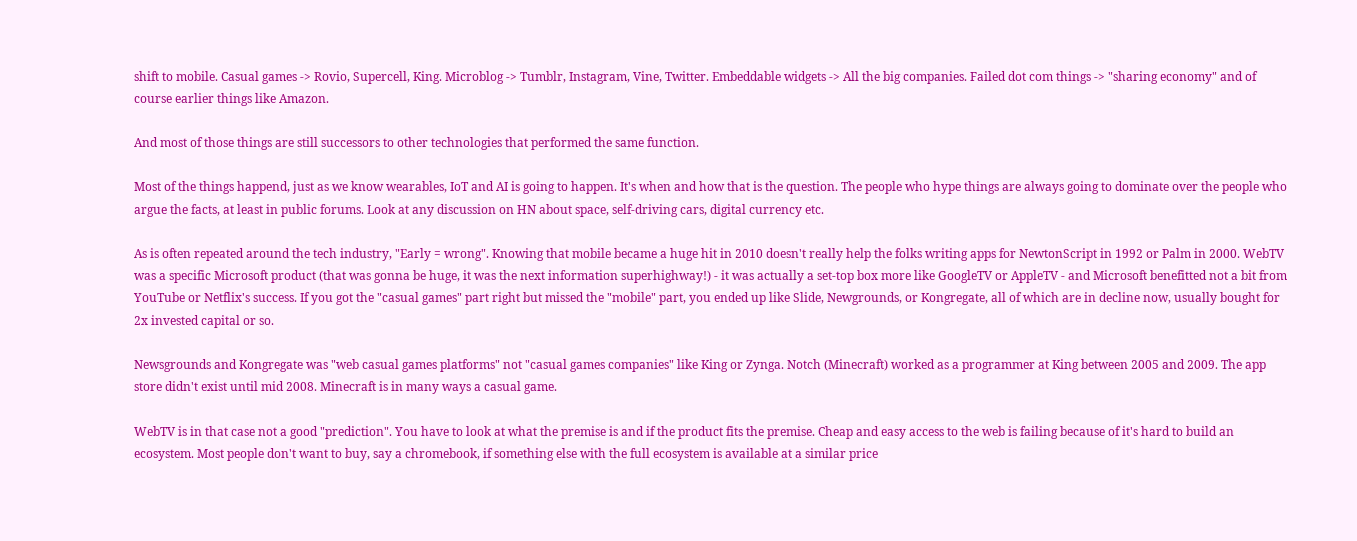shift to mobile. Casual games -> Rovio, Supercell, King. Microblog -> Tumblr, Instagram, Vine, Twitter. Embeddable widgets -> All the big companies. Failed dot com things -> "sharing economy" and of course earlier things like Amazon.

And most of those things are still successors to other technologies that performed the same function.

Most of the things happend, just as we know wearables, IoT and AI is going to happen. It's when and how that is the question. The people who hype things are always going to dominate over the people who argue the facts, at least in public forums. Look at any discussion on HN about space, self-driving cars, digital currency etc.

As is often repeated around the tech industry, "Early = wrong". Knowing that mobile became a huge hit in 2010 doesn't really help the folks writing apps for NewtonScript in 1992 or Palm in 2000. WebTV was a specific Microsoft product (that was gonna be huge, it was the next information superhighway!) - it was actually a set-top box more like GoogleTV or AppleTV - and Microsoft benefitted not a bit from YouTube or Netflix's success. If you got the "casual games" part right but missed the "mobile" part, you ended up like Slide, Newgrounds, or Kongregate, all of which are in decline now, usually bought for 2x invested capital or so.

Newsgrounds and Kongregate was "web casual games platforms" not "casual games companies" like King or Zynga. Notch (Minecraft) worked as a programmer at King between 2005 and 2009. The app store didn't exist until mid 2008. Minecraft is in many ways a casual game.

WebTV is in that case not a good "prediction". You have to look at what the premise is and if the product fits the premise. Cheap and easy access to the web is failing because of it's hard to build an ecosystem. Most people don't want to buy, say a chromebook, if something else with the full ecosystem is available at a similar price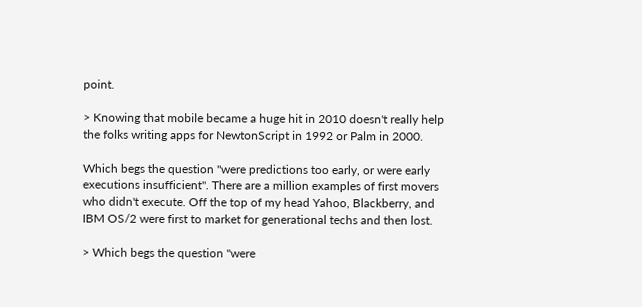point.

> Knowing that mobile became a huge hit in 2010 doesn't really help the folks writing apps for NewtonScript in 1992 or Palm in 2000.

Which begs the question "were predictions too early, or were early executions insufficient". There are a million examples of first movers who didn't execute. Off the top of my head Yahoo, Blackberry, and IBM OS/2 were first to market for generational techs and then lost.

> Which begs the question "were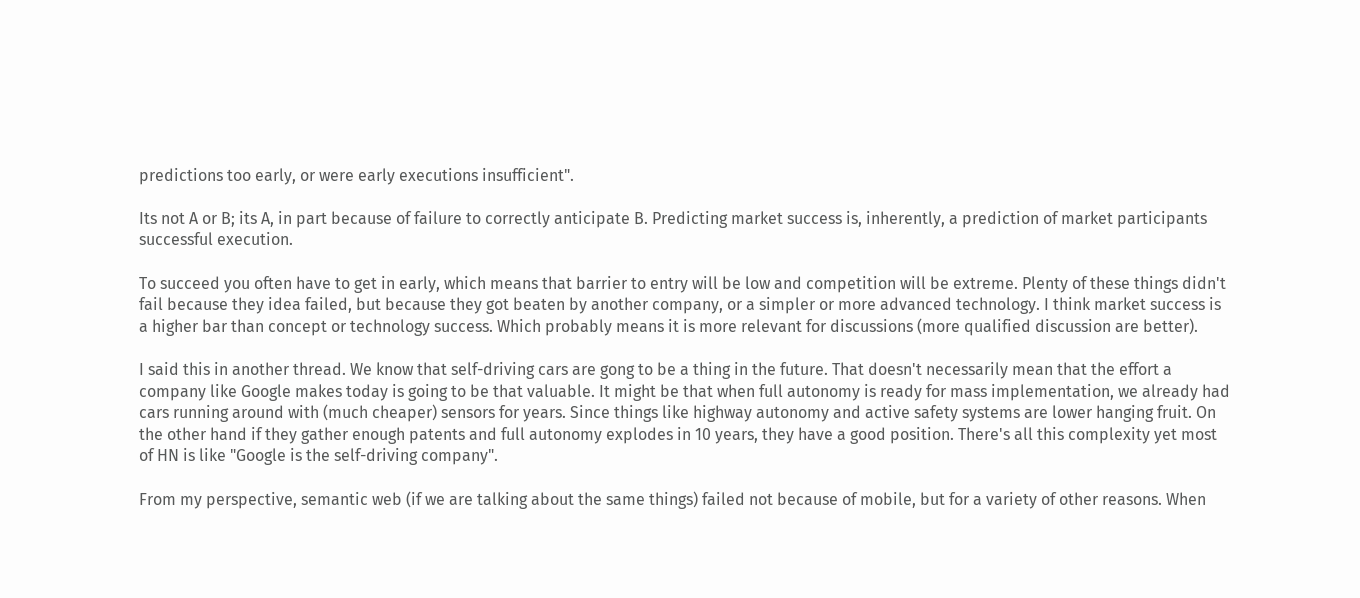predictions too early, or were early executions insufficient".

Its not A or B; its A, in part because of failure to correctly anticipate B. Predicting market success is, inherently, a prediction of market participants successful execution.

To succeed you often have to get in early, which means that barrier to entry will be low and competition will be extreme. Plenty of these things didn't fail because they idea failed, but because they got beaten by another company, or a simpler or more advanced technology. I think market success is a higher bar than concept or technology success. Which probably means it is more relevant for discussions (more qualified discussion are better).

I said this in another thread. We know that self-driving cars are gong to be a thing in the future. That doesn't necessarily mean that the effort a company like Google makes today is going to be that valuable. It might be that when full autonomy is ready for mass implementation, we already had cars running around with (much cheaper) sensors for years. Since things like highway autonomy and active safety systems are lower hanging fruit. On the other hand if they gather enough patents and full autonomy explodes in 10 years, they have a good position. There's all this complexity yet most of HN is like "Google is the self-driving company".

From my perspective, semantic web (if we are talking about the same things) failed not because of mobile, but for a variety of other reasons. When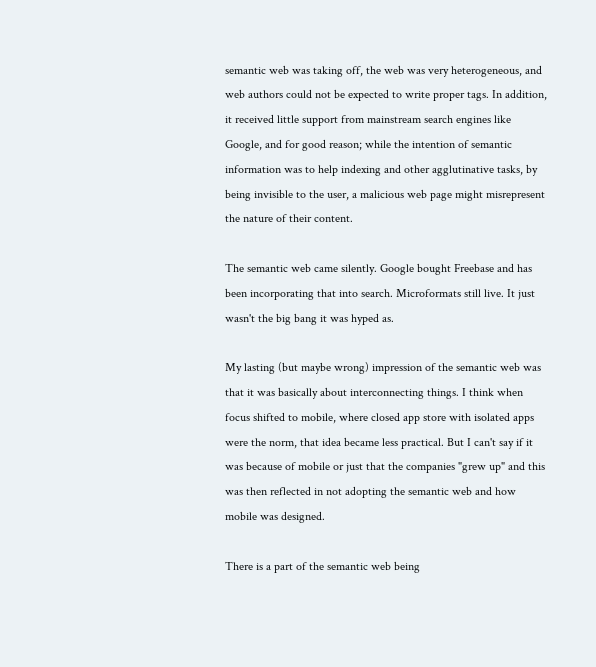semantic web was taking off, the web was very heterogeneous, and web authors could not be expected to write proper tags. In addition, it received little support from mainstream search engines like Google, and for good reason; while the intention of semantic information was to help indexing and other agglutinative tasks, by being invisible to the user, a malicious web page might misrepresent the nature of their content.

The semantic web came silently. Google bought Freebase and has been incorporating that into search. Microformats still live. It just wasn't the big bang it was hyped as.

My lasting (but maybe wrong) impression of the semantic web was that it was basically about interconnecting things. I think when focus shifted to mobile, where closed app store with isolated apps were the norm, that idea became less practical. But I can't say if it was because of mobile or just that the companies "grew up" and this was then reflected in not adopting the semantic web and how mobile was designed.

There is a part of the semantic web being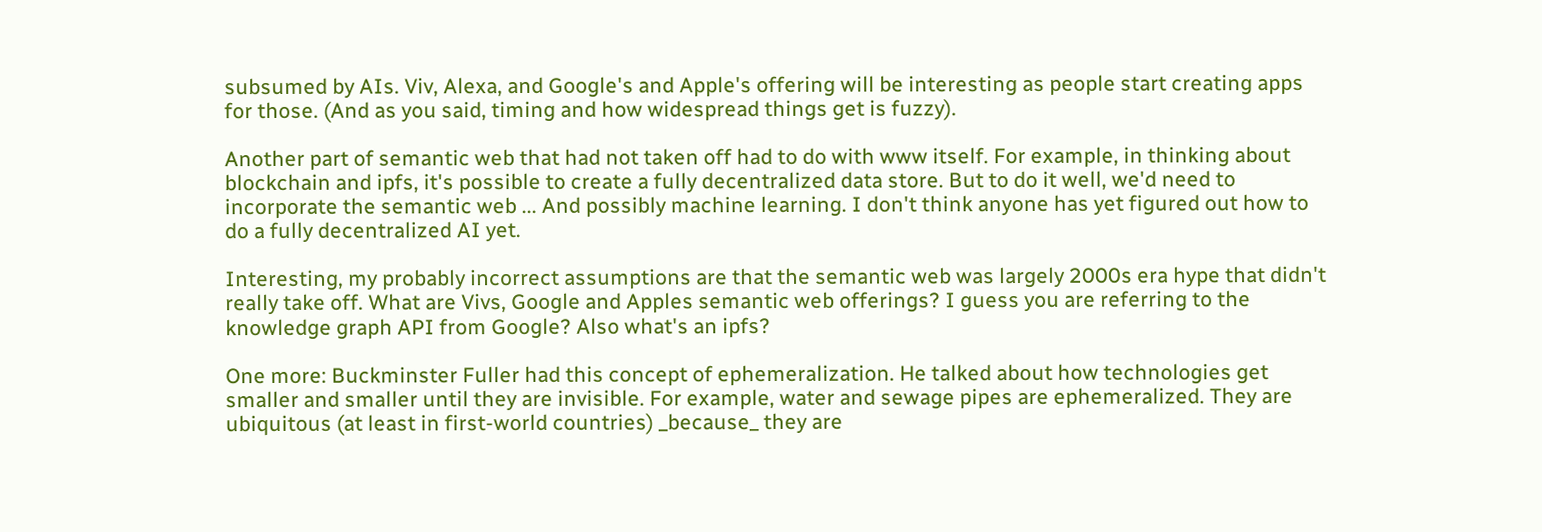subsumed by AIs. Viv, Alexa, and Google's and Apple's offering will be interesting as people start creating apps for those. (And as you said, timing and how widespread things get is fuzzy).

Another part of semantic web that had not taken off had to do with www itself. For example, in thinking about blockchain and ipfs, it's possible to create a fully decentralized data store. But to do it well, we'd need to incorporate the semantic web ... And possibly machine learning. I don't think anyone has yet figured out how to do a fully decentralized AI yet.

Interesting, my probably incorrect assumptions are that the semantic web was largely 2000s era hype that didn't really take off. What are Vivs, Google and Apples semantic web offerings? I guess you are referring to the knowledge graph API from Google? Also what's an ipfs?

One more: Buckminster Fuller had this concept of ephemeralization. He talked about how technologies get smaller and smaller until they are invisible. For example, water and sewage pipes are ephemeralized. They are ubiquitous (at least in first-world countries) _because_ they are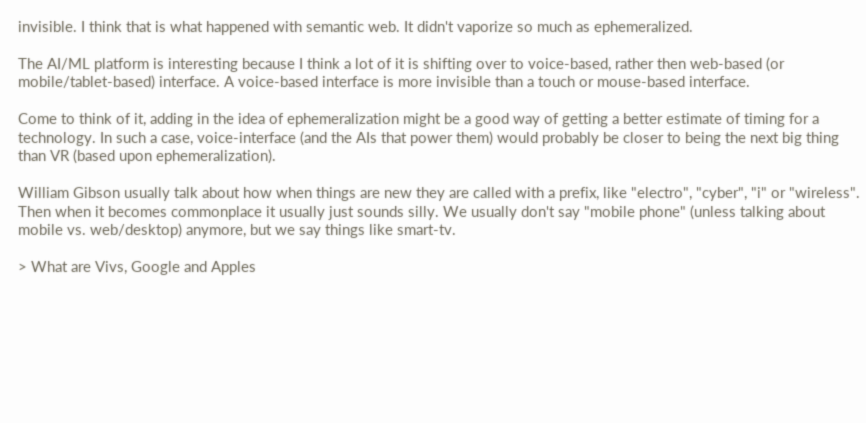invisible. I think that is what happened with semantic web. It didn't vaporize so much as ephemeralized.

The AI/ML platform is interesting because I think a lot of it is shifting over to voice-based, rather then web-based (or mobile/tablet-based) interface. A voice-based interface is more invisible than a touch or mouse-based interface.

Come to think of it, adding in the idea of ephemeralization might be a good way of getting a better estimate of timing for a technology. In such a case, voice-interface (and the AIs that power them) would probably be closer to being the next big thing than VR (based upon ephemeralization).

William Gibson usually talk about how when things are new they are called with a prefix, like "electro", "cyber", "i" or "wireless". Then when it becomes commonplace it usually just sounds silly. We usually don't say "mobile phone" (unless talking about mobile vs. web/desktop) anymore, but we say things like smart-tv.

> What are Vivs, Google and Apples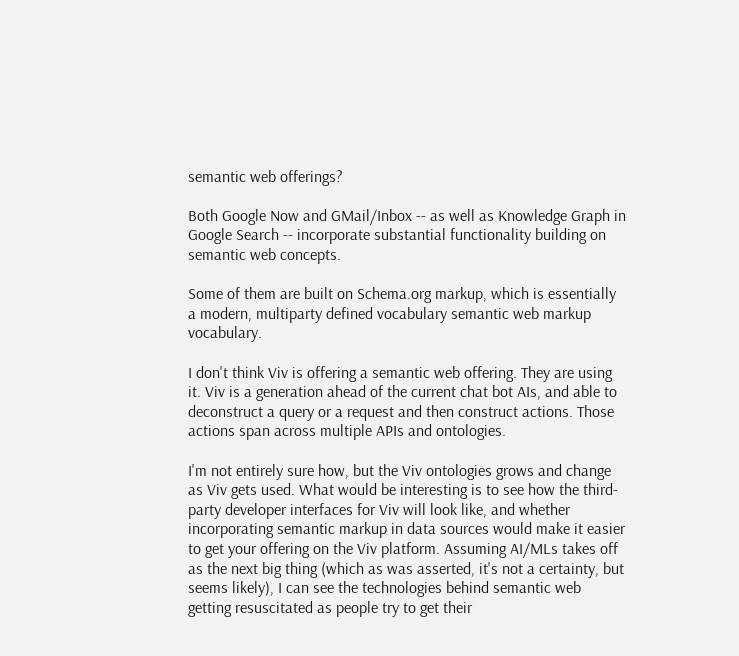semantic web offerings?

Both Google Now and GMail/Inbox -- as well as Knowledge Graph in Google Search -- incorporate substantial functionality building on semantic web concepts.

Some of them are built on Schema.org markup, which is essentially a modern, multiparty defined vocabulary semantic web markup vocabulary.

I don't think Viv is offering a semantic web offering. They are using it. Viv is a generation ahead of the current chat bot AIs, and able to deconstruct a query or a request and then construct actions. Those actions span across multiple APIs and ontologies.

I'm not entirely sure how, but the Viv ontologies grows and change as Viv gets used. What would be interesting is to see how the third-party developer interfaces for Viv will look like, and whether incorporating semantic markup in data sources would make it easier to get your offering on the Viv platform. Assuming AI/MLs takes off as the next big thing (which as was asserted, it's not a certainty, but seems likely), I can see the technologies behind semantic web getting resuscitated as people try to get their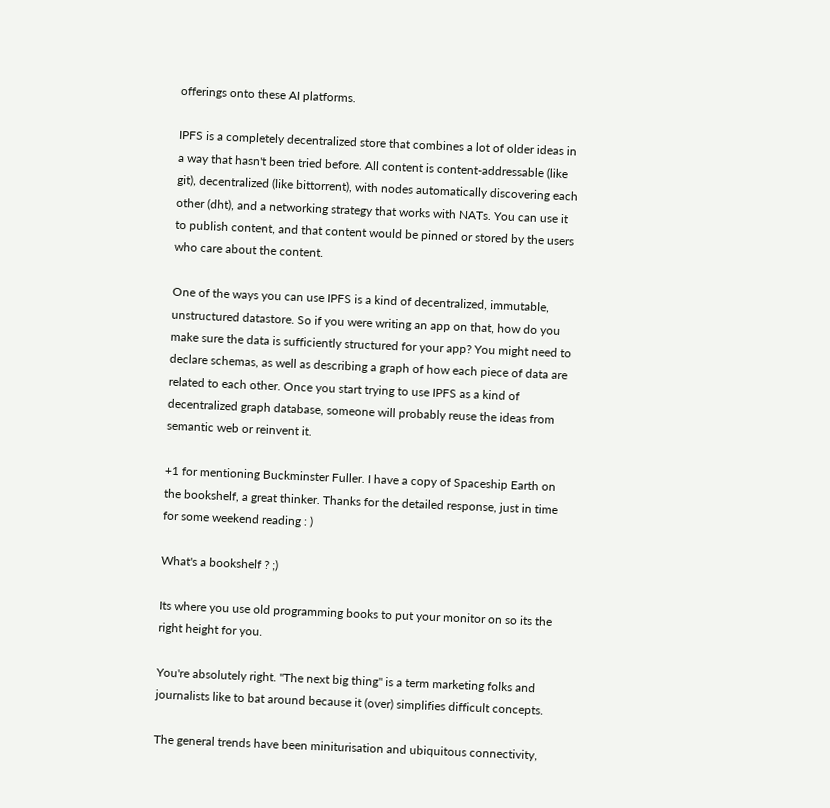offerings onto these AI platforms.

IPFS is a completely decentralized store that combines a lot of older ideas in a way that hasn't been tried before. All content is content-addressable (like git), decentralized (like bittorrent), with nodes automatically discovering each other (dht), and a networking strategy that works with NATs. You can use it to publish content, and that content would be pinned or stored by the users who care about the content.

One of the ways you can use IPFS is a kind of decentralized, immutable, unstructured datastore. So if you were writing an app on that, how do you make sure the data is sufficiently structured for your app? You might need to declare schemas, as well as describing a graph of how each piece of data are related to each other. Once you start trying to use IPFS as a kind of decentralized graph database, someone will probably reuse the ideas from semantic web or reinvent it.

+1 for mentioning Buckminster Fuller. I have a copy of Spaceship Earth on the bookshelf, a great thinker. Thanks for the detailed response, just in time for some weekend reading : )

What's a bookshelf ? ;)

Its where you use old programming books to put your monitor on so its the right height for you.

You're absolutely right. "The next big thing" is a term marketing folks and journalists like to bat around because it (over) simplifies difficult concepts.

The general trends have been miniturisation and ubiquitous connectivity,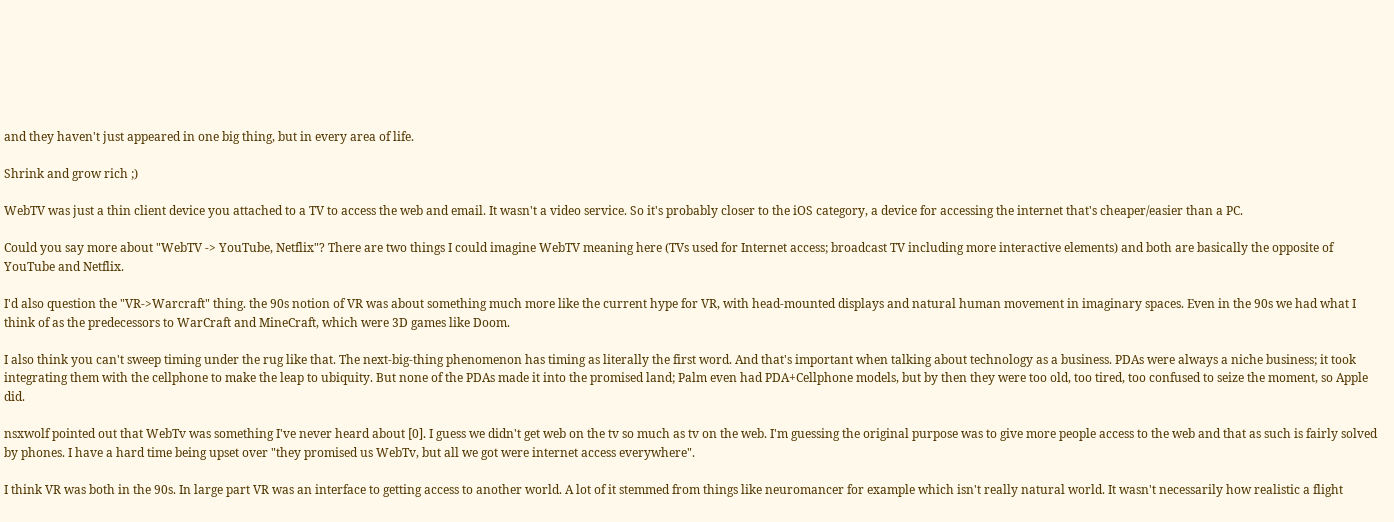and they haven't just appeared in one big thing, but in every area of life.

Shrink and grow rich ;)

WebTV was just a thin client device you attached to a TV to access the web and email. It wasn't a video service. So it's probably closer to the iOS category, a device for accessing the internet that's cheaper/easier than a PC.

Could you say more about "WebTV -> YouTube, Netflix"? There are two things I could imagine WebTV meaning here (TVs used for Internet access; broadcast TV including more interactive elements) and both are basically the opposite of YouTube and Netflix.

I'd also question the "VR->Warcraft" thing. the 90s notion of VR was about something much more like the current hype for VR, with head-mounted displays and natural human movement in imaginary spaces. Even in the 90s we had what I think of as the predecessors to WarCraft and MineCraft, which were 3D games like Doom.

I also think you can't sweep timing under the rug like that. The next-big-thing phenomenon has timing as literally the first word. And that's important when talking about technology as a business. PDAs were always a niche business; it took integrating them with the cellphone to make the leap to ubiquity. But none of the PDAs made it into the promised land; Palm even had PDA+Cellphone models, but by then they were too old, too tired, too confused to seize the moment, so Apple did.

nsxwolf pointed out that WebTv was something I've never heard about [0]. I guess we didn't get web on the tv so much as tv on the web. I'm guessing the original purpose was to give more people access to the web and that as such is fairly solved by phones. I have a hard time being upset over "they promised us WebTv, but all we got were internet access everywhere".

I think VR was both in the 90s. In large part VR was an interface to getting access to another world. A lot of it stemmed from things like neuromancer for example which isn't really natural world. It wasn't necessarily how realistic a flight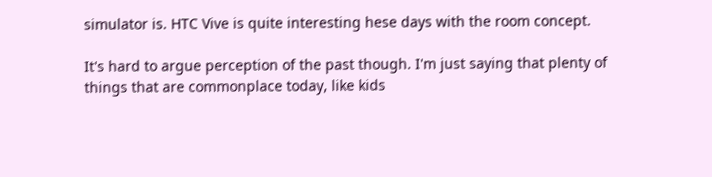simulator is. HTC Vive is quite interesting hese days with the room concept.

It's hard to argue perception of the past though. I'm just saying that plenty of things that are commonplace today, like kids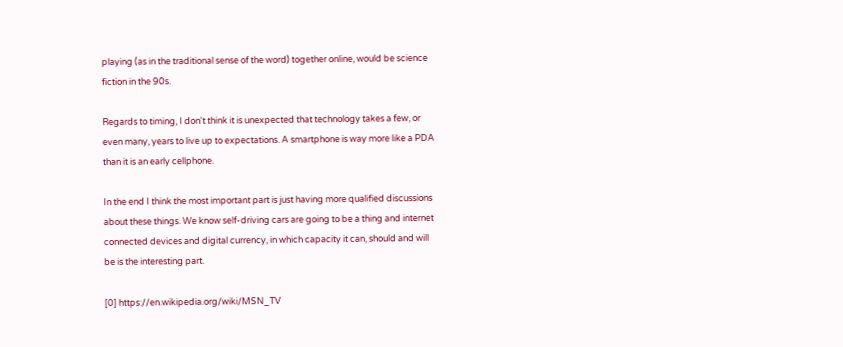playing (as in the traditional sense of the word) together online, would be science fiction in the 90s.

Regards to timing, I don't think it is unexpected that technology takes a few, or even many, years to live up to expectations. A smartphone is way more like a PDA than it is an early cellphone.

In the end I think the most important part is just having more qualified discussions about these things. We know self-driving cars are going to be a thing and internet connected devices and digital currency, in which capacity it can, should and will be is the interesting part.

[0] https://en.wikipedia.org/wiki/MSN_TV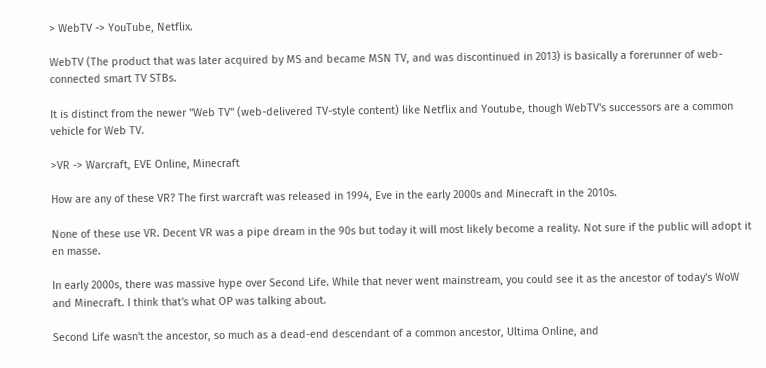> WebTV -> YouTube, Netflix.

WebTV (The product that was later acquired by MS and became MSN TV, and was discontinued in 2013) is basically a forerunner of web-connected smart TV STBs.

It is distinct from the newer "Web TV" (web-delivered TV-style content) like Netflix and Youtube, though WebTV's successors are a common vehicle for Web TV.

>VR -> Warcraft, EVE Online, Minecraft

How are any of these VR? The first warcraft was released in 1994, Eve in the early 2000s and Minecraft in the 2010s.

None of these use VR. Decent VR was a pipe dream in the 90s but today it will most likely become a reality. Not sure if the public will adopt it en masse.

In early 2000s, there was massive hype over Second Life. While that never went mainstream, you could see it as the ancestor of today's WoW and Minecraft. I think that's what OP was talking about.

Second Life wasn't the ancestor, so much as a dead-end descendant of a common ancestor, Ultima Online, and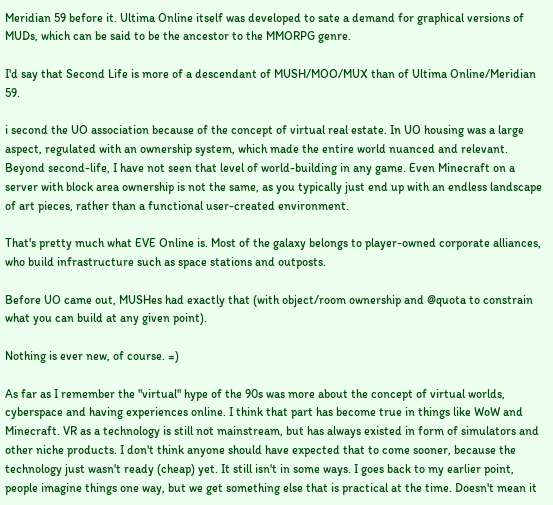Meridian 59 before it. Ultima Online itself was developed to sate a demand for graphical versions of MUDs, which can be said to be the ancestor to the MMORPG genre.

I'd say that Second Life is more of a descendant of MUSH/MOO/MUX than of Ultima Online/Meridian 59.

i second the UO association because of the concept of virtual real estate. In UO housing was a large aspect, regulated with an ownership system, which made the entire world nuanced and relevant. Beyond second-life, I have not seen that level of world-building in any game. Even Minecraft on a server with block area ownership is not the same, as you typically just end up with an endless landscape of art pieces, rather than a functional user-created environment.

That's pretty much what EVE Online is. Most of the galaxy belongs to player-owned corporate alliances, who build infrastructure such as space stations and outposts.

Before UO came out, MUSHes had exactly that (with object/room ownership and @quota to constrain what you can build at any given point).

Nothing is ever new, of course. =)

As far as I remember the "virtual" hype of the 90s was more about the concept of virtual worlds, cyberspace and having experiences online. I think that part has become true in things like WoW and Minecraft. VR as a technology is still not mainstream, but has always existed in form of simulators and other niche products. I don't think anyone should have expected that to come sooner, because the technology just wasn't ready (cheap) yet. It still isn't in some ways. I goes back to my earlier point, people imagine things one way, but we get something else that is practical at the time. Doesn't mean it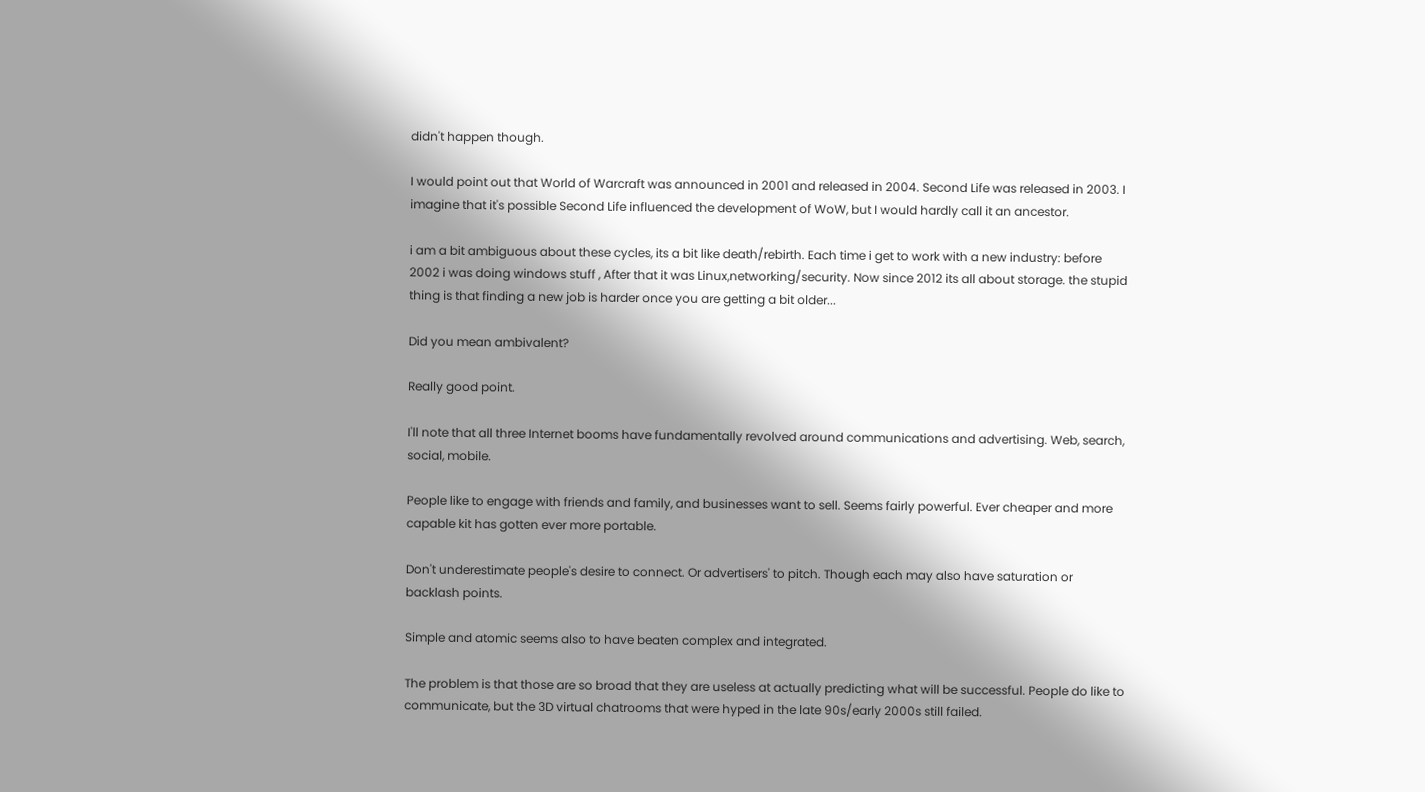didn't happen though.

I would point out that World of Warcraft was announced in 2001 and released in 2004. Second Life was released in 2003. I imagine that it's possible Second Life influenced the development of WoW, but I would hardly call it an ancestor.

i am a bit ambiguous about these cycles, its a bit like death/rebirth. Each time i get to work with a new industry: before 2002 i was doing windows stuff , After that it was Linux,networking/security. Now since 2012 its all about storage. the stupid thing is that finding a new job is harder once you are getting a bit older...

Did you mean ambivalent?

Really good point.

I'll note that all three Internet booms have fundamentally revolved around communications and advertising. Web, search, social, mobile.

People like to engage with friends and family, and businesses want to sell. Seems fairly powerful. Ever cheaper and more capable kit has gotten ever more portable.

Don't underestimate people's desire to connect. Or advertisers' to pitch. Though each may also have saturation or backlash points.

Simple and atomic seems also to have beaten complex and integrated.

The problem is that those are so broad that they are useless at actually predicting what will be successful. People do like to communicate, but the 3D virtual chatrooms that were hyped in the late 90s/early 2000s still failed.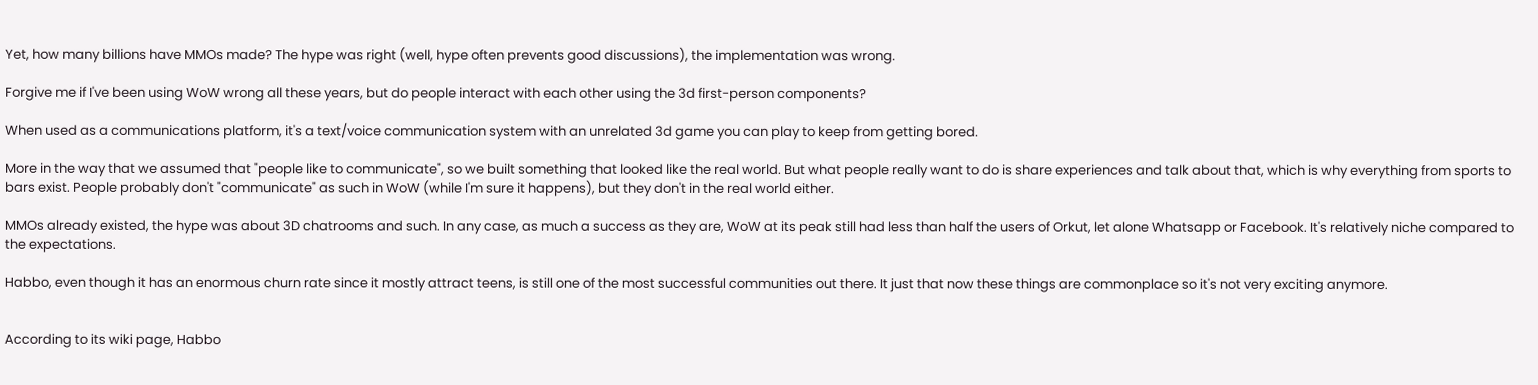Yet, how many billions have MMOs made? The hype was right (well, hype often prevents good discussions), the implementation was wrong.

Forgive me if I've been using WoW wrong all these years, but do people interact with each other using the 3d first-person components?

When used as a communications platform, it's a text/voice communication system with an unrelated 3d game you can play to keep from getting bored.

More in the way that we assumed that "people like to communicate", so we built something that looked like the real world. But what people really want to do is share experiences and talk about that, which is why everything from sports to bars exist. People probably don't "communicate" as such in WoW (while I'm sure it happens), but they don't in the real world either.

MMOs already existed, the hype was about 3D chatrooms and such. In any case, as much a success as they are, WoW at its peak still had less than half the users of Orkut, let alone Whatsapp or Facebook. It's relatively niche compared to the expectations.

Habbo, even though it has an enormous churn rate since it mostly attract teens, is still one of the most successful communities out there. It just that now these things are commonplace so it's not very exciting anymore.


According to its wiki page, Habbo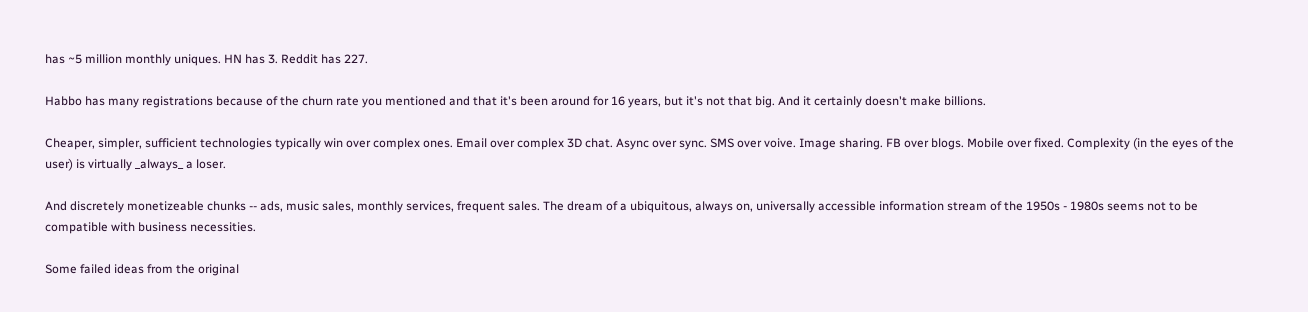has ~5 million monthly uniques. HN has 3. Reddit has 227.

Habbo has many registrations because of the churn rate you mentioned and that it's been around for 16 years, but it's not that big. And it certainly doesn't make billions.

Cheaper, simpler, sufficient technologies typically win over complex ones. Email over complex 3D chat. Async over sync. SMS over voive. Image sharing. FB over blogs. Mobile over fixed. Complexity (in the eyes of the user) is virtually _always_ a loser.

And discretely monetizeable chunks -- ads, music sales, monthly services, frequent sales. The dream of a ubiquitous, always on, universally accessible information stream of the 1950s - 1980s seems not to be compatible with business necessities.

Some failed ideas from the original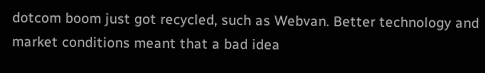dotcom boom just got recycled, such as Webvan. Better technology and market conditions meant that a bad idea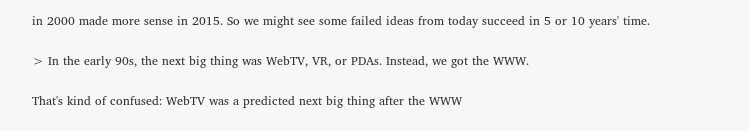in 2000 made more sense in 2015. So we might see some failed ideas from today succeed in 5 or 10 years' time.

> In the early 90s, the next big thing was WebTV, VR, or PDAs. Instead, we got the WWW.

That's kind of confused: WebTV was a predicted next big thing after the WWW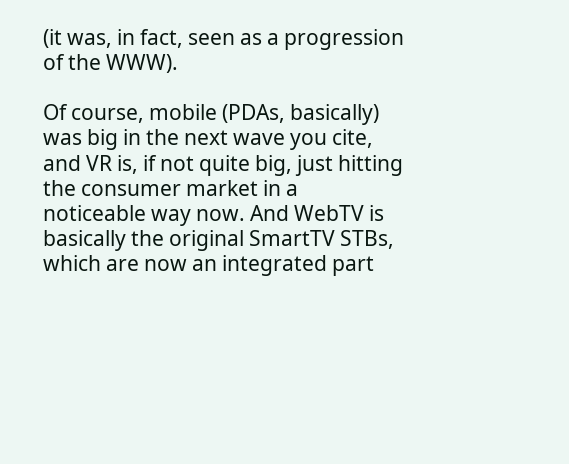(it was, in fact, seen as a progression of the WWW).

Of course, mobile (PDAs, basically) was big in the next wave you cite, and VR is, if not quite big, just hitting the consumer market in a noticeable way now. And WebTV is basically the original SmartTV STBs, which are now an integrated part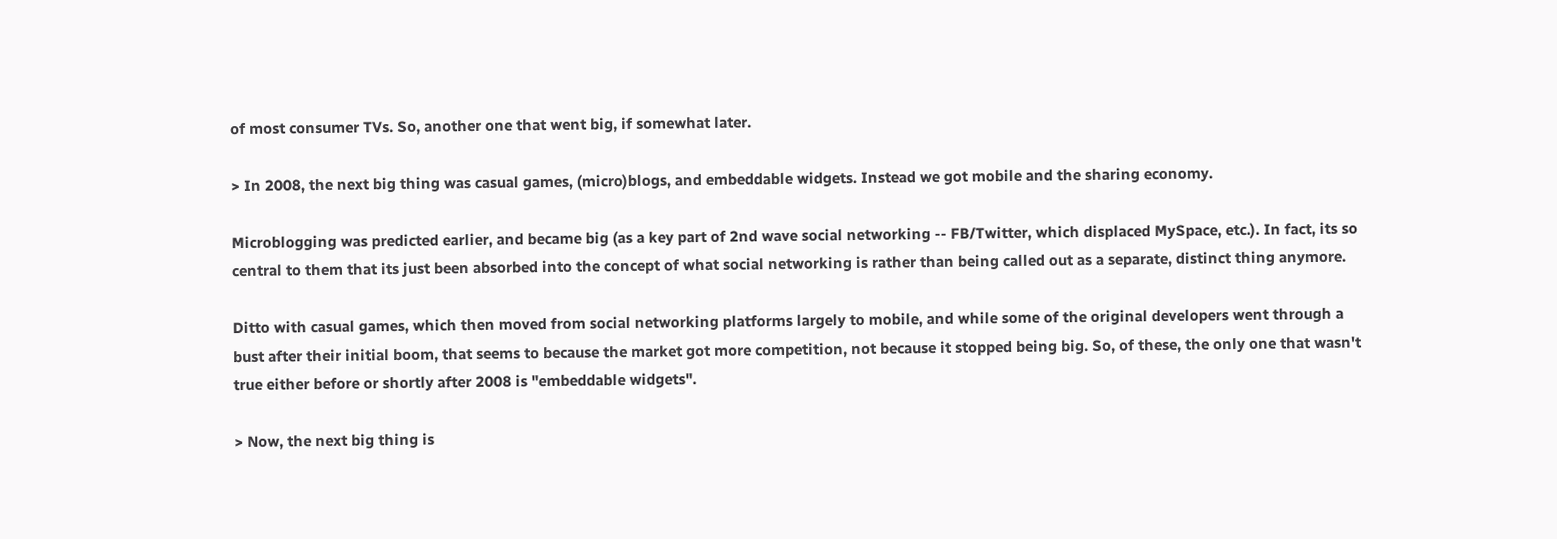of most consumer TVs. So, another one that went big, if somewhat later.

> In 2008, the next big thing was casual games, (micro)blogs, and embeddable widgets. Instead we got mobile and the sharing economy.

Microblogging was predicted earlier, and became big (as a key part of 2nd wave social networking -- FB/Twitter, which displaced MySpace, etc.). In fact, its so central to them that its just been absorbed into the concept of what social networking is rather than being called out as a separate, distinct thing anymore.

Ditto with casual games, which then moved from social networking platforms largely to mobile, and while some of the original developers went through a bust after their initial boom, that seems to because the market got more competition, not because it stopped being big. So, of these, the only one that wasn't true either before or shortly after 2008 is "embeddable widgets".

> Now, the next big thing is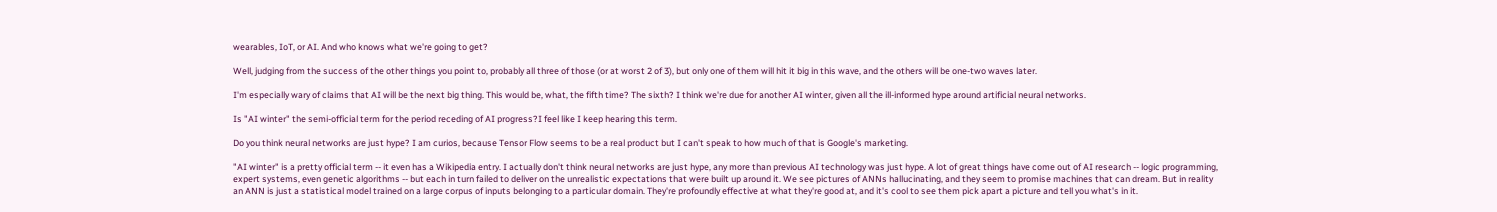wearables, IoT, or AI. And who knows what we're going to get?

Well, judging from the success of the other things you point to, probably all three of those (or at worst 2 of 3), but only one of them will hit it big in this wave, and the others will be one-two waves later.

I'm especially wary of claims that AI will be the next big thing. This would be, what, the fifth time? The sixth? I think we're due for another AI winter, given all the ill-informed hype around artificial neural networks.

Is "AI winter" the semi-official term for the period receding of AI progress?I feel like I keep hearing this term.

Do you think neural networks are just hype? I am curios, because Tensor Flow seems to be a real product but I can't speak to how much of that is Google's marketing.

"AI winter" is a pretty official term -- it even has a Wikipedia entry. I actually don't think neural networks are just hype, any more than previous AI technology was just hype. A lot of great things have come out of AI research -- logic programming, expert systems, even genetic algorithms -- but each in turn failed to deliver on the unrealistic expectations that were built up around it. We see pictures of ANNs hallucinating, and they seem to promise machines that can dream. But in reality an ANN is just a statistical model trained on a large corpus of inputs belonging to a particular domain. They're profoundly effective at what they're good at, and it's cool to see them pick apart a picture and tell you what's in it.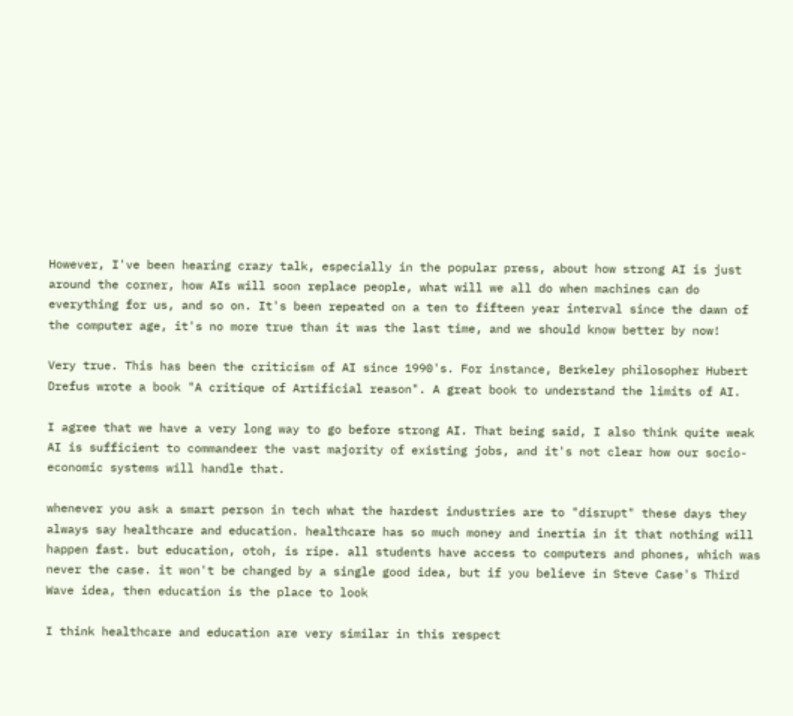However, I've been hearing crazy talk, especially in the popular press, about how strong AI is just around the corner, how AIs will soon replace people, what will we all do when machines can do everything for us, and so on. It's been repeated on a ten to fifteen year interval since the dawn of the computer age, it's no more true than it was the last time, and we should know better by now!

Very true. This has been the criticism of AI since 1990's. For instance, Berkeley philosopher Hubert Drefus wrote a book "A critique of Artificial reason". A great book to understand the limits of AI.

I agree that we have a very long way to go before strong AI. That being said, I also think quite weak AI is sufficient to commandeer the vast majority of existing jobs, and it's not clear how our socio-economic systems will handle that.

whenever you ask a smart person in tech what the hardest industries are to "disrupt" these days they always say healthcare and education. healthcare has so much money and inertia in it that nothing will happen fast. but education, otoh, is ripe. all students have access to computers and phones, which was never the case. it won't be changed by a single good idea, but if you believe in Steve Case's Third Wave idea, then education is the place to look

I think healthcare and education are very similar in this respect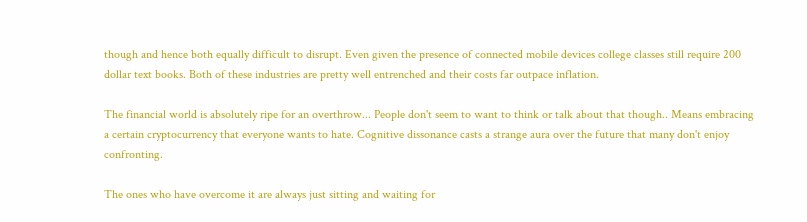though and hence both equally difficult to disrupt. Even given the presence of connected mobile devices college classes still require 200 dollar text books. Both of these industries are pretty well entrenched and their costs far outpace inflation.

The financial world is absolutely ripe for an overthrow... People don't seem to want to think or talk about that though.. Means embracing a certain cryptocurrency that everyone wants to hate. Cognitive dissonance casts a strange aura over the future that many don't enjoy confronting.

The ones who have overcome it are always just sitting and waiting for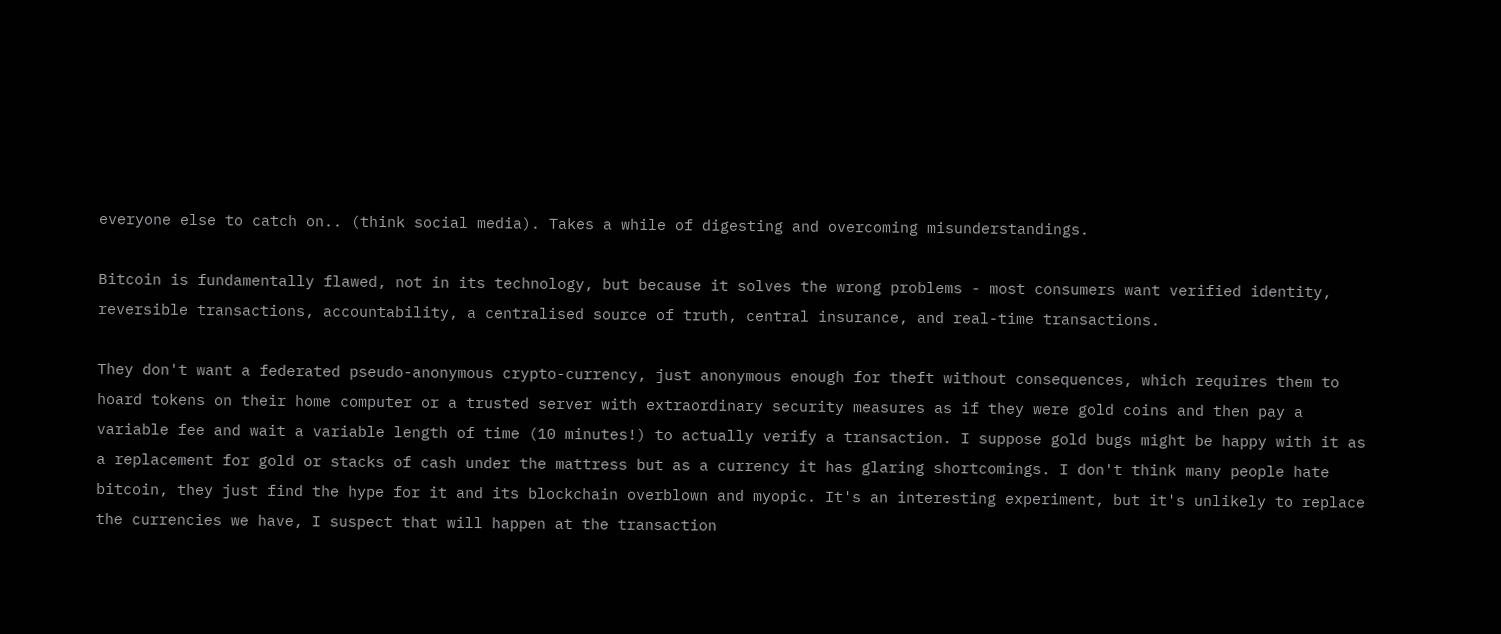everyone else to catch on.. (think social media). Takes a while of digesting and overcoming misunderstandings.

Bitcoin is fundamentally flawed, not in its technology, but because it solves the wrong problems - most consumers want verified identity, reversible transactions, accountability, a centralised source of truth, central insurance, and real-time transactions.

They don't want a federated pseudo-anonymous crypto-currency, just anonymous enough for theft without consequences, which requires them to hoard tokens on their home computer or a trusted server with extraordinary security measures as if they were gold coins and then pay a variable fee and wait a variable length of time (10 minutes!) to actually verify a transaction. I suppose gold bugs might be happy with it as a replacement for gold or stacks of cash under the mattress but as a currency it has glaring shortcomings. I don't think many people hate bitcoin, they just find the hype for it and its blockchain overblown and myopic. It's an interesting experiment, but it's unlikely to replace the currencies we have, I suspect that will happen at the transaction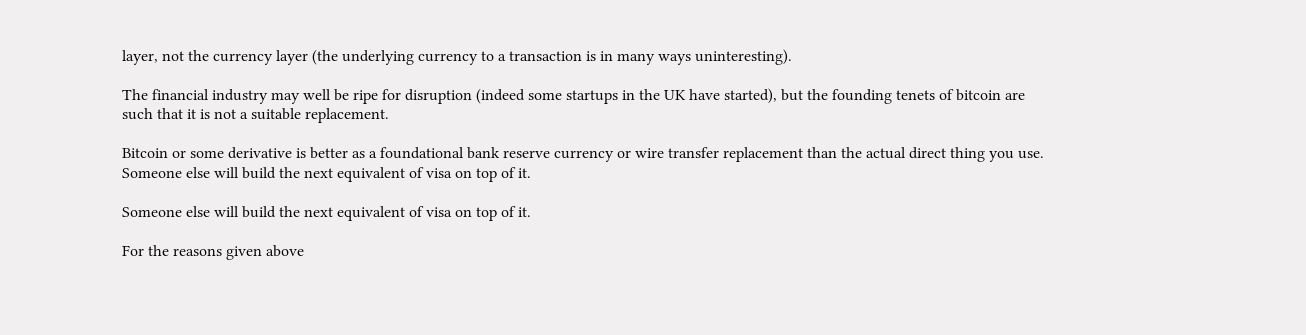layer, not the currency layer (the underlying currency to a transaction is in many ways uninteresting).

The financial industry may well be ripe for disruption (indeed some startups in the UK have started), but the founding tenets of bitcoin are such that it is not a suitable replacement.

Bitcoin or some derivative is better as a foundational bank reserve currency or wire transfer replacement than the actual direct thing you use. Someone else will build the next equivalent of visa on top of it.

Someone else will build the next equivalent of visa on top of it.

For the reasons given above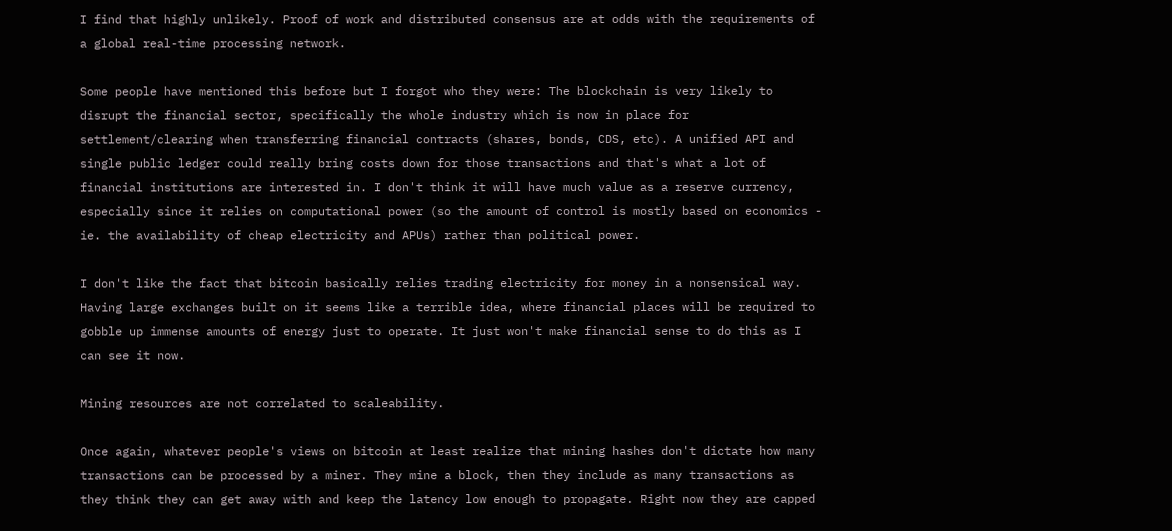I find that highly unlikely. Proof of work and distributed consensus are at odds with the requirements of a global real-time processing network.

Some people have mentioned this before but I forgot who they were: The blockchain is very likely to disrupt the financial sector, specifically the whole industry which is now in place for settlement/clearing when transferring financial contracts (shares, bonds, CDS, etc). A unified API and single public ledger could really bring costs down for those transactions and that's what a lot of financial institutions are interested in. I don't think it will have much value as a reserve currency, especially since it relies on computational power (so the amount of control is mostly based on economics - ie. the availability of cheap electricity and APUs) rather than political power.

I don't like the fact that bitcoin basically relies trading electricity for money in a nonsensical way. Having large exchanges built on it seems like a terrible idea, where financial places will be required to gobble up immense amounts of energy just to operate. It just won't make financial sense to do this as I can see it now.

Mining resources are not correlated to scaleability.

Once again, whatever people's views on bitcoin at least realize that mining hashes don't dictate how many transactions can be processed by a miner. They mine a block, then they include as many transactions as they think they can get away with and keep the latency low enough to propagate. Right now they are capped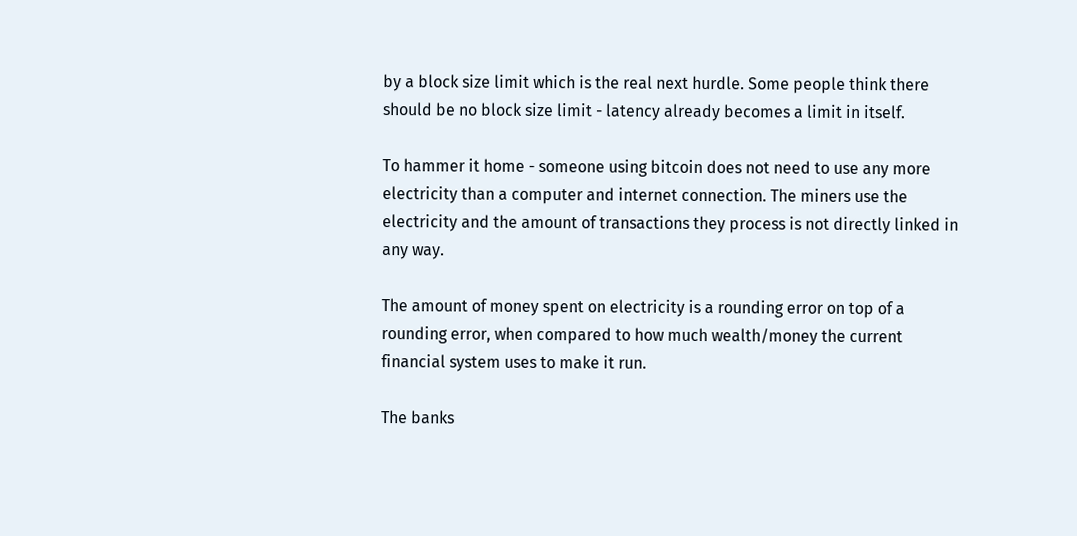by a block size limit which is the real next hurdle. Some people think there should be no block size limit - latency already becomes a limit in itself.

To hammer it home - someone using bitcoin does not need to use any more electricity than a computer and internet connection. The miners use the electricity and the amount of transactions they process is not directly linked in any way.

The amount of money spent on electricity is a rounding error on top of a rounding error, when compared to how much wealth/money the current financial system uses to make it run.

The banks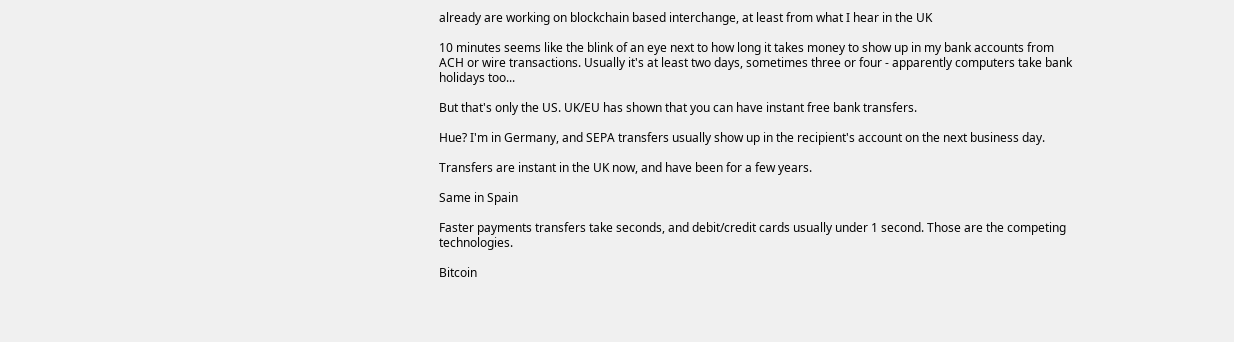already are working on blockchain based interchange, at least from what I hear in the UK

10 minutes seems like the blink of an eye next to how long it takes money to show up in my bank accounts from ACH or wire transactions. Usually it's at least two days, sometimes three or four - apparently computers take bank holidays too...

But that's only the US. UK/EU has shown that you can have instant free bank transfers.

Hue? I'm in Germany, and SEPA transfers usually show up in the recipient's account on the next business day.

Transfers are instant in the UK now, and have been for a few years.

Same in Spain

Faster payments transfers take seconds, and debit/credit cards usually under 1 second. Those are the competing technologies.

Bitcoin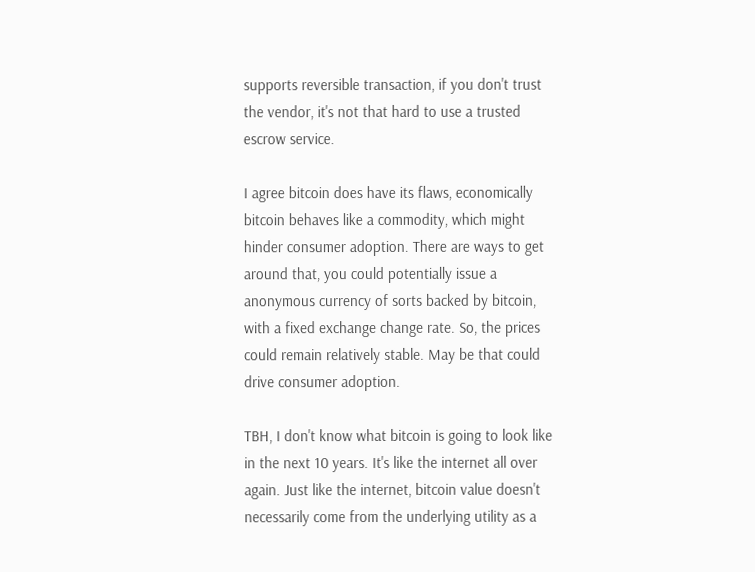supports reversible transaction, if you don't trust the vendor, it's not that hard to use a trusted escrow service.

I agree bitcoin does have its flaws, economically bitcoin behaves like a commodity, which might hinder consumer adoption. There are ways to get around that, you could potentially issue a anonymous currency of sorts backed by bitcoin, with a fixed exchange change rate. So, the prices could remain relatively stable. May be that could drive consumer adoption.

TBH, I don't know what bitcoin is going to look like in the next 10 years. It's like the internet all over again. Just like the internet, bitcoin value doesn't necessarily come from the underlying utility as a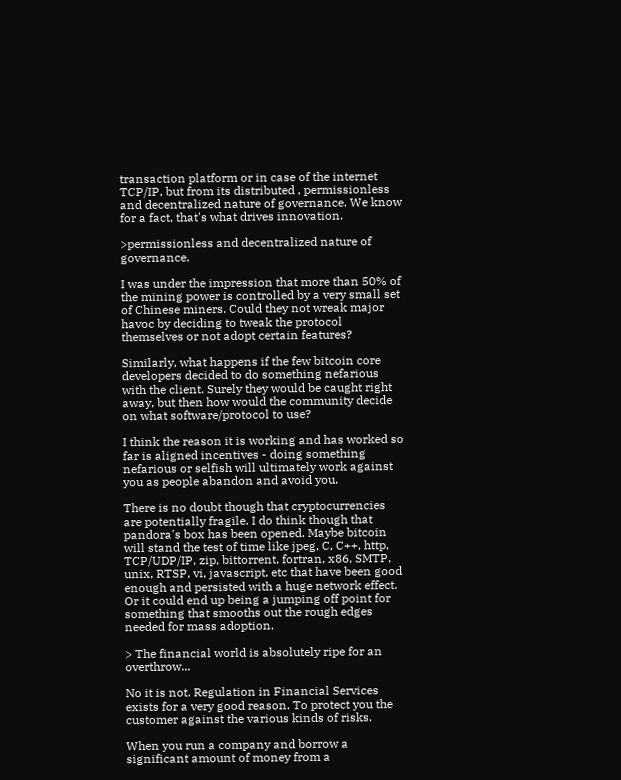transaction platform or in case of the internet TCP/IP, but from its distributed , permissionless and decentralized nature of governance. We know for a fact, that's what drives innovation.

>permissionless and decentralized nature of governance.

I was under the impression that more than 50% of the mining power is controlled by a very small set of Chinese miners. Could they not wreak major havoc by deciding to tweak the protocol themselves or not adopt certain features?

Similarly, what happens if the few bitcoin core developers decided to do something nefarious with the client. Surely they would be caught right away, but then how would the community decide on what software/protocol to use?

I think the reason it is working and has worked so far is aligned incentives - doing something nefarious or selfish will ultimately work against you as people abandon and avoid you.

There is no doubt though that cryptocurrencies are potentially fragile. I do think though that pandora's box has been opened. Maybe bitcoin will stand the test of time like jpeg, C, C++, http, TCP/UDP/IP, zip, bittorrent, fortran, x86, SMTP, unix, RTSP, vi, javascript, etc that have been good enough and persisted with a huge network effect. Or it could end up being a jumping off point for something that smooths out the rough edges needed for mass adoption.

> The financial world is absolutely ripe for an overthrow...

No it is not. Regulation in Financial Services exists for a very good reason. To protect you the customer against the various kinds of risks.

When you run a company and borrow a significant amount of money from a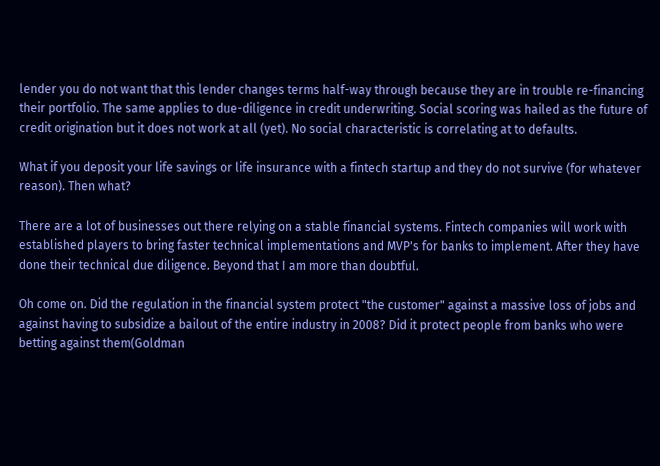lender you do not want that this lender changes terms half-way through because they are in trouble re-financing their portfolio. The same applies to due-diligence in credit underwriting. Social scoring was hailed as the future of credit origination but it does not work at all (yet). No social characteristic is correlating at to defaults.

What if you deposit your life savings or life insurance with a fintech startup and they do not survive (for whatever reason). Then what?

There are a lot of businesses out there relying on a stable financial systems. Fintech companies will work with established players to bring faster technical implementations and MVP's for banks to implement. After they have done their technical due diligence. Beyond that I am more than doubtful.

Oh come on. Did the regulation in the financial system protect "the customer" against a massive loss of jobs and against having to subsidize a bailout of the entire industry in 2008? Did it protect people from banks who were betting against them(Goldman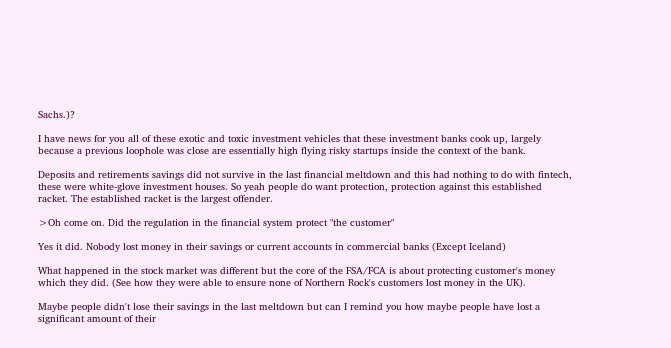Sachs.)?

I have news for you all of these exotic and toxic investment vehicles that these investment banks cook up, largely because a previous loophole was close are essentially high flying risky startups inside the context of the bank.

Deposits and retirements savings did not survive in the last financial meltdown and this had nothing to do with fintech, these were white-glove investment houses. So yeah people do want protection, protection against this established racket. The established racket is the largest offender.

>Oh come on. Did the regulation in the financial system protect "the customer"

Yes it did. Nobody lost money in their savings or current accounts in commercial banks (Except Iceland)

What happened in the stock market was different but the core of the FSA/FCA is about protecting customer's money which they did. (See how they were able to ensure none of Northern Rock's customers lost money in the UK).

Maybe people didn't lose their savings in the last meltdown but can I remind you how maybe people have lost a significant amount of their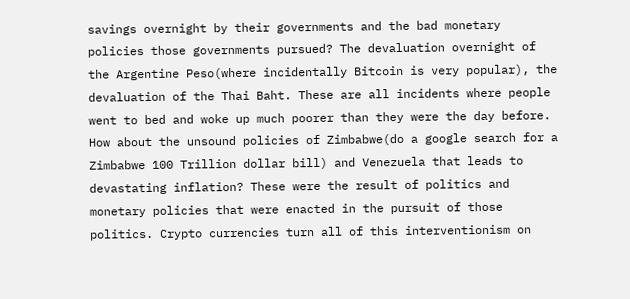savings overnight by their governments and the bad monetary policies those governments pursued? The devaluation overnight of the Argentine Peso(where incidentally Bitcoin is very popular), the devaluation of the Thai Baht. These are all incidents where people went to bed and woke up much poorer than they were the day before. How about the unsound policies of Zimbabwe(do a google search for a Zimbabwe 100 Trillion dollar bill) and Venezuela that leads to devastating inflation? These were the result of politics and monetary policies that were enacted in the pursuit of those politics. Crypto currencies turn all of this interventionism on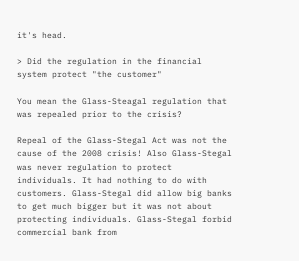it's head.

> Did the regulation in the financial system protect "the customer"

You mean the Glass-Steagal regulation that was repealed prior to the crisis?

Repeal of the Glass-Stegal Act was not the cause of the 2008 crisis! Also Glass-Stegal was never regulation to protect individuals. It had nothing to do with customers. Glass-Stegal did allow big banks to get much bigger but it was not about protecting individuals. Glass-Stegal forbid commercial bank from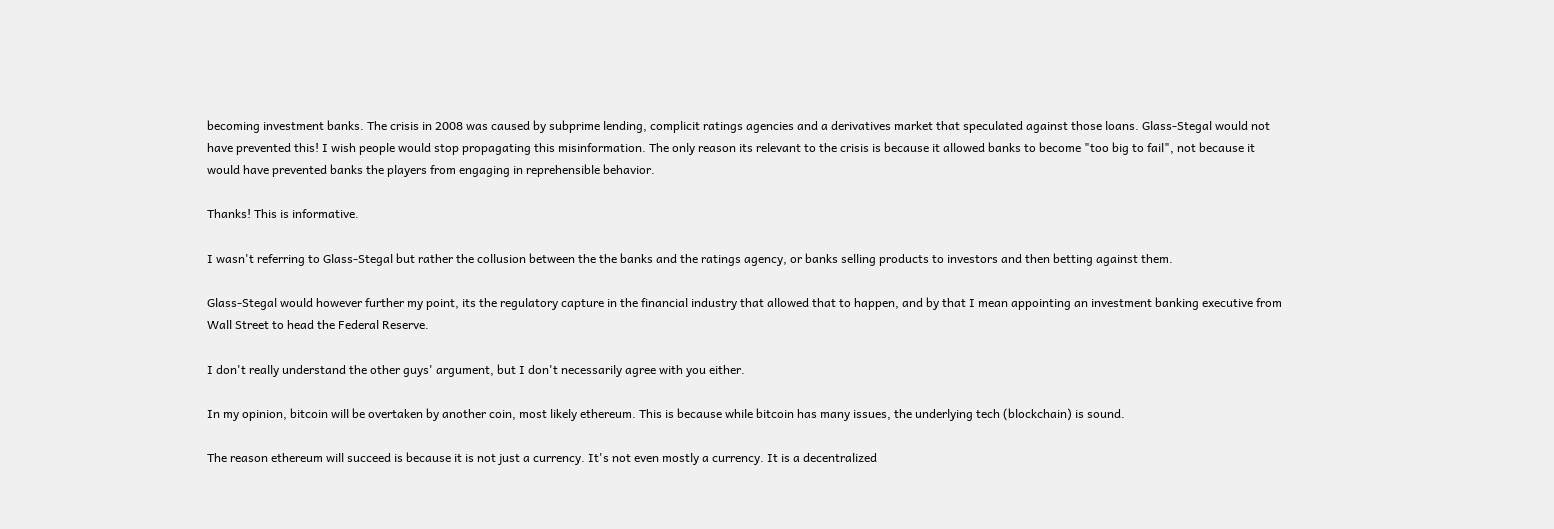becoming investment banks. The crisis in 2008 was caused by subprime lending, complicit ratings agencies and a derivatives market that speculated against those loans. Glass-Stegal would not have prevented this! I wish people would stop propagating this misinformation. The only reason its relevant to the crisis is because it allowed banks to become "too big to fail", not because it would have prevented banks the players from engaging in reprehensible behavior.

Thanks! This is informative.

I wasn't referring to Glass-Stegal but rather the collusion between the the banks and the ratings agency, or banks selling products to investors and then betting against them.

Glass-Stegal would however further my point, its the regulatory capture in the financial industry that allowed that to happen, and by that I mean appointing an investment banking executive from Wall Street to head the Federal Reserve.

I don't really understand the other guys' argument, but I don't necessarily agree with you either.

In my opinion, bitcoin will be overtaken by another coin, most likely ethereum. This is because while bitcoin has many issues, the underlying tech (blockchain) is sound.

The reason ethereum will succeed is because it is not just a currency. It's not even mostly a currency. It is a decentralized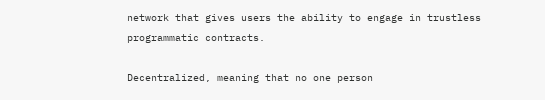network that gives users the ability to engage in trustless programmatic contracts.

Decentralized, meaning that no one person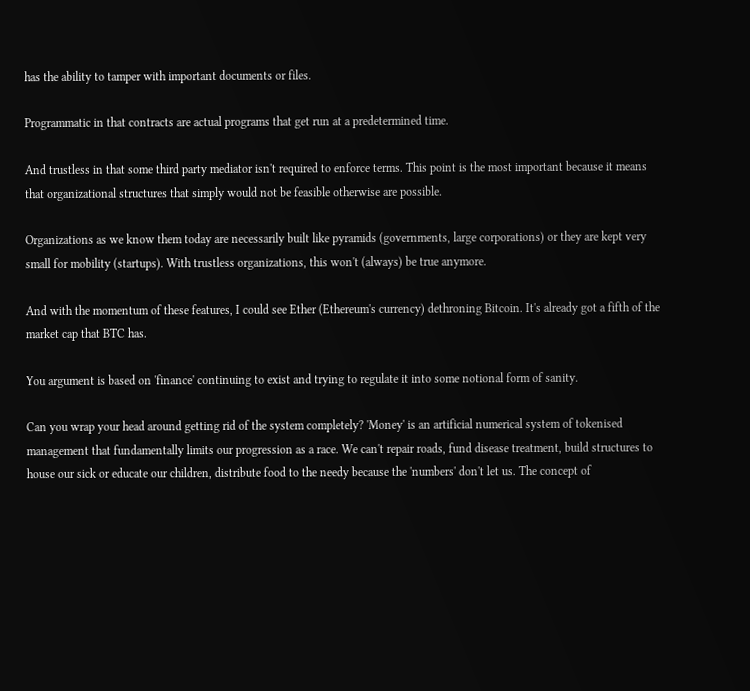has the ability to tamper with important documents or files.

Programmatic in that contracts are actual programs that get run at a predetermined time.

And trustless in that some third party mediator isn't required to enforce terms. This point is the most important because it means that organizational structures that simply would not be feasible otherwise are possible.

Organizations as we know them today are necessarily built like pyramids (governments, large corporations) or they are kept very small for mobility (startups). With trustless organizations, this won't (always) be true anymore.

And with the momentum of these features, I could see Ether (Ethereum's currency) dethroning Bitcoin. It's already got a fifth of the market cap that BTC has.

You argument is based on 'finance' continuing to exist and trying to regulate it into some notional form of sanity.

Can you wrap your head around getting rid of the system completely? 'Money' is an artificial numerical system of tokenised management that fundamentally limits our progression as a race. We can't repair roads, fund disease treatment, build structures to house our sick or educate our children, distribute food to the needy because the 'numbers' don't let us. The concept of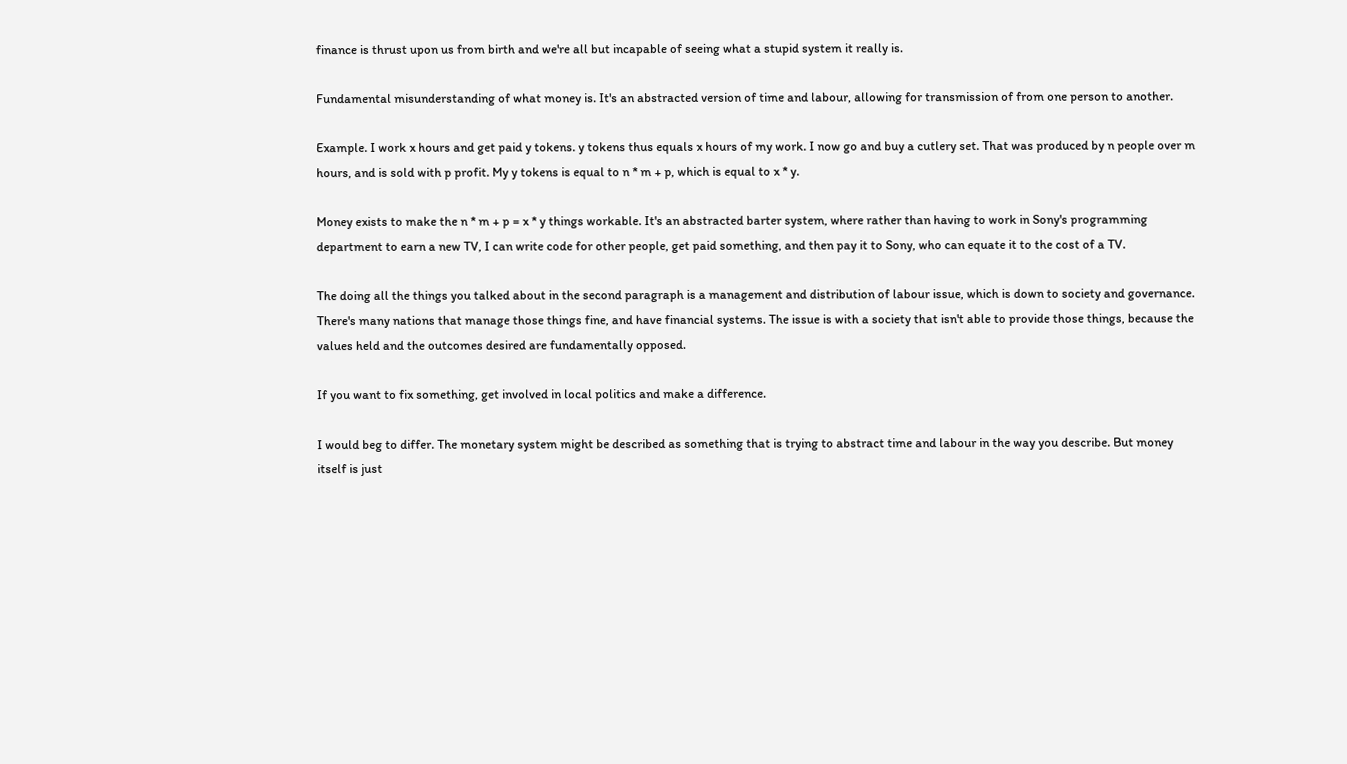finance is thrust upon us from birth and we're all but incapable of seeing what a stupid system it really is.

Fundamental misunderstanding of what money is. It's an abstracted version of time and labour, allowing for transmission of from one person to another.

Example. I work x hours and get paid y tokens. y tokens thus equals x hours of my work. I now go and buy a cutlery set. That was produced by n people over m hours, and is sold with p profit. My y tokens is equal to n * m + p, which is equal to x * y.

Money exists to make the n * m + p = x * y things workable. It's an abstracted barter system, where rather than having to work in Sony's programming department to earn a new TV, I can write code for other people, get paid something, and then pay it to Sony, who can equate it to the cost of a TV.

The doing all the things you talked about in the second paragraph is a management and distribution of labour issue, which is down to society and governance. There's many nations that manage those things fine, and have financial systems. The issue is with a society that isn't able to provide those things, because the values held and the outcomes desired are fundamentally opposed.

If you want to fix something, get involved in local politics and make a difference.

I would beg to differ. The monetary system might be described as something that is trying to abstract time and labour in the way you describe. But money itself is just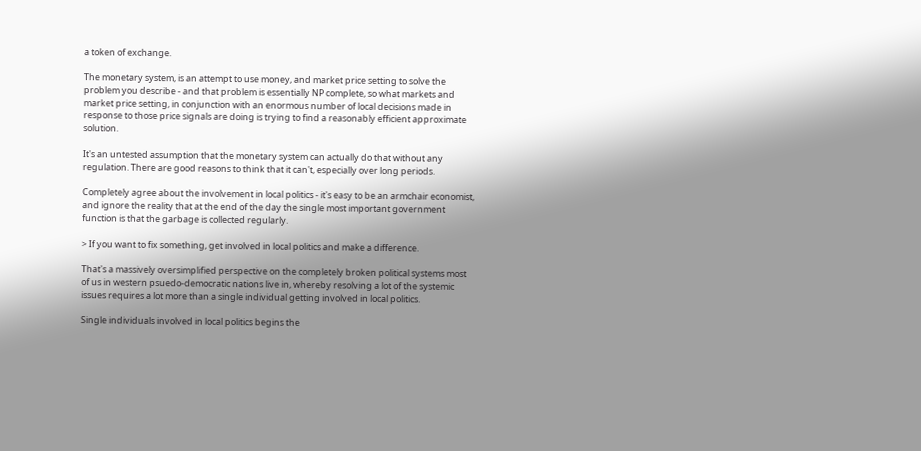a token of exchange.

The monetary system, is an attempt to use money, and market price setting to solve the problem you describe - and that problem is essentially NP complete, so what markets and market price setting, in conjunction with an enormous number of local decisions made in response to those price signals are doing is trying to find a reasonably efficient approximate solution.

It's an untested assumption that the monetary system can actually do that without any regulation. There are good reasons to think that it can't, especially over long periods.

Completely agree about the involvement in local politics - it's easy to be an armchair economist, and ignore the reality that at the end of the day the single most important government function is that the garbage is collected regularly.

> If you want to fix something, get involved in local politics and make a difference.

That's a massively oversimplified perspective on the completely broken political systems most of us in western psuedo-democratic nations live in, whereby resolving a lot of the systemic issues requires a lot more than a single individual getting involved in local politics.

Single individuals involved in local politics begins the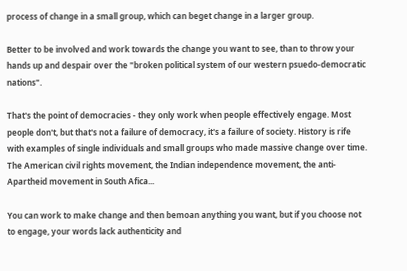process of change in a small group, which can beget change in a larger group.

Better to be involved and work towards the change you want to see, than to throw your hands up and despair over the "broken political system of our western psuedo-democratic nations".

That's the point of democracies - they only work when people effectively engage. Most people don't, but that's not a failure of democracy, it's a failure of society. History is rife with examples of single individuals and small groups who made massive change over time. The American civil rights movement, the Indian independence movement, the anti-Apartheid movement in South Afica...

You can work to make change and then bemoan anything you want, but if you choose not to engage, your words lack authenticity and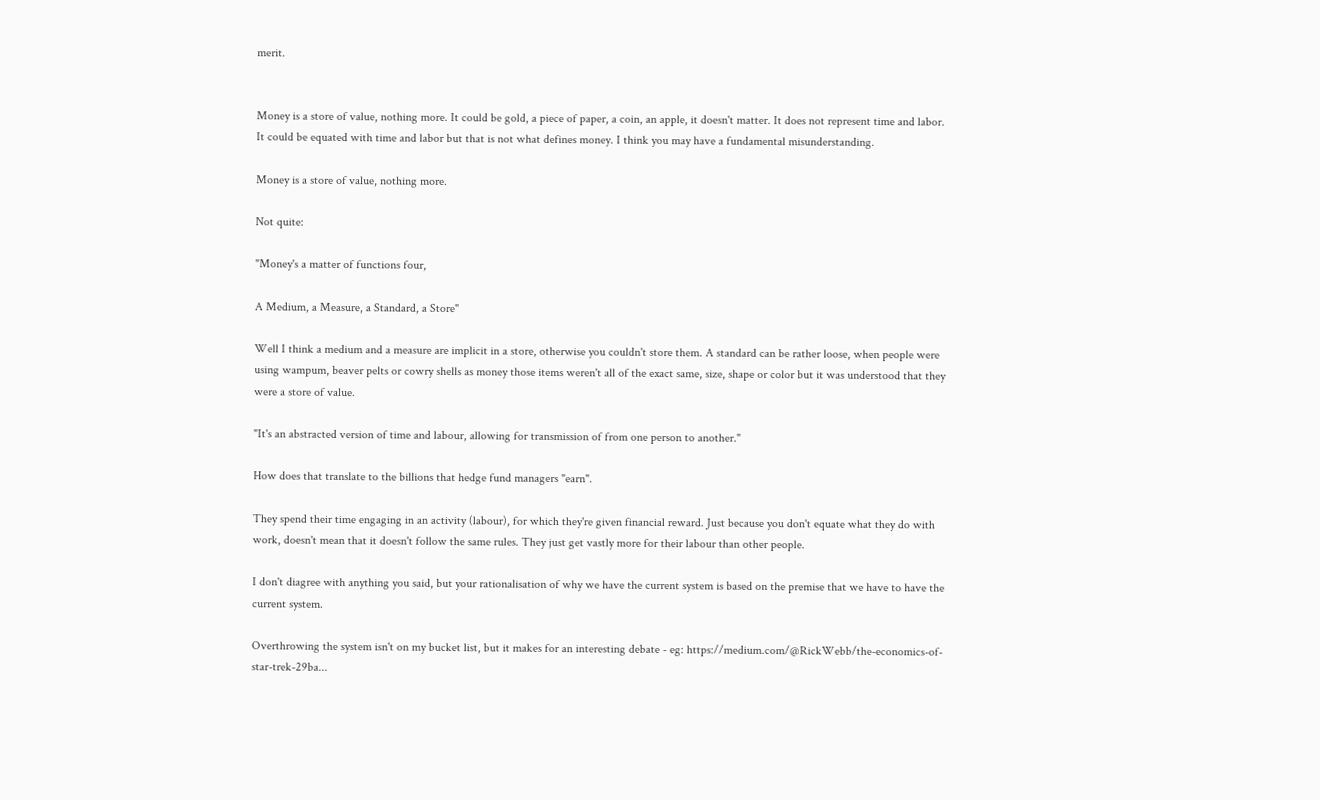merit.


Money is a store of value, nothing more. It could be gold, a piece of paper, a coin, an apple, it doesn't matter. It does not represent time and labor. It could be equated with time and labor but that is not what defines money. I think you may have a fundamental misunderstanding.

Money is a store of value, nothing more.

Not quite:

"Money's a matter of functions four,

A Medium, a Measure, a Standard, a Store"

Well I think a medium and a measure are implicit in a store, otherwise you couldn't store them. A standard can be rather loose, when people were using wampum, beaver pelts or cowry shells as money those items weren't all of the exact same, size, shape or color but it was understood that they were a store of value.

"It's an abstracted version of time and labour, allowing for transmission of from one person to another."

How does that translate to the billions that hedge fund managers "earn".

They spend their time engaging in an activity (labour), for which they're given financial reward. Just because you don't equate what they do with work, doesn't mean that it doesn't follow the same rules. They just get vastly more for their labour than other people.

I don't diagree with anything you said, but your rationalisation of why we have the current system is based on the premise that we have to have the current system.

Overthrowing the system isn't on my bucket list, but it makes for an interesting debate - eg: https://medium.com/@RickWebb/the-economics-of-star-trek-29ba...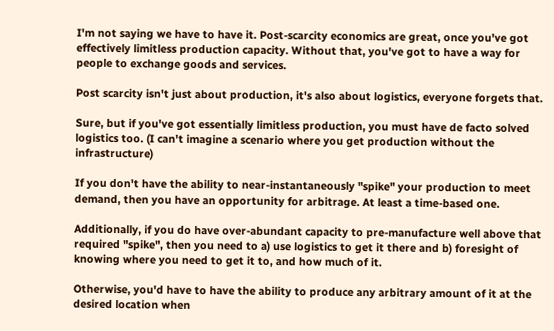I'm not saying we have to have it. Post-scarcity economics are great, once you've got effectively limitless production capacity. Without that, you've got to have a way for people to exchange goods and services.

Post scarcity isn't just about production, it's also about logistics, everyone forgets that.

Sure, but if you've got essentially limitless production, you must have de facto solved logistics too. (I can't imagine a scenario where you get production without the infrastructure)

If you don't have the ability to near-instantaneously "spike" your production to meet demand, then you have an opportunity for arbitrage. At least a time-based one.

Additionally, if you do have over-abundant capacity to pre-manufacture well above that required "spike", then you need to a) use logistics to get it there and b) foresight of knowing where you need to get it to, and how much of it.

Otherwise, you'd have to have the ability to produce any arbitrary amount of it at the desired location when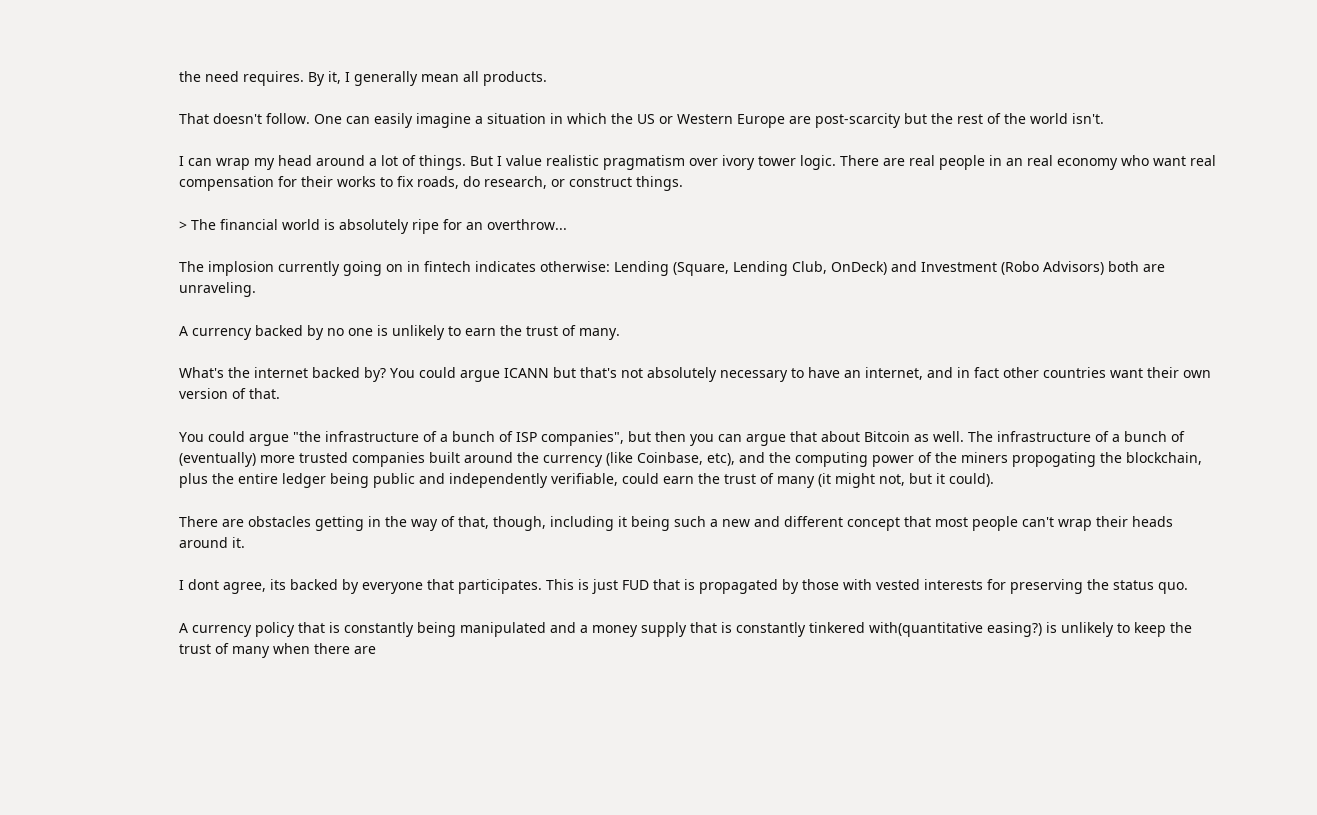the need requires. By it, I generally mean all products.

That doesn't follow. One can easily imagine a situation in which the US or Western Europe are post-scarcity but the rest of the world isn't.

I can wrap my head around a lot of things. But I value realistic pragmatism over ivory tower logic. There are real people in an real economy who want real compensation for their works to fix roads, do research, or construct things.

> The financial world is absolutely ripe for an overthrow...

The implosion currently going on in fintech indicates otherwise: Lending (Square, Lending Club, OnDeck) and Investment (Robo Advisors) both are unraveling.

A currency backed by no one is unlikely to earn the trust of many.

What's the internet backed by? You could argue ICANN but that's not absolutely necessary to have an internet, and in fact other countries want their own version of that.

You could argue "the infrastructure of a bunch of ISP companies", but then you can argue that about Bitcoin as well. The infrastructure of a bunch of (eventually) more trusted companies built around the currency (like Coinbase, etc), and the computing power of the miners propogating the blockchain, plus the entire ledger being public and independently verifiable, could earn the trust of many (it might not, but it could).

There are obstacles getting in the way of that, though, including it being such a new and different concept that most people can't wrap their heads around it.

I dont agree, its backed by everyone that participates. This is just FUD that is propagated by those with vested interests for preserving the status quo.

A currency policy that is constantly being manipulated and a money supply that is constantly tinkered with(quantitative easing?) is unlikely to keep the trust of many when there are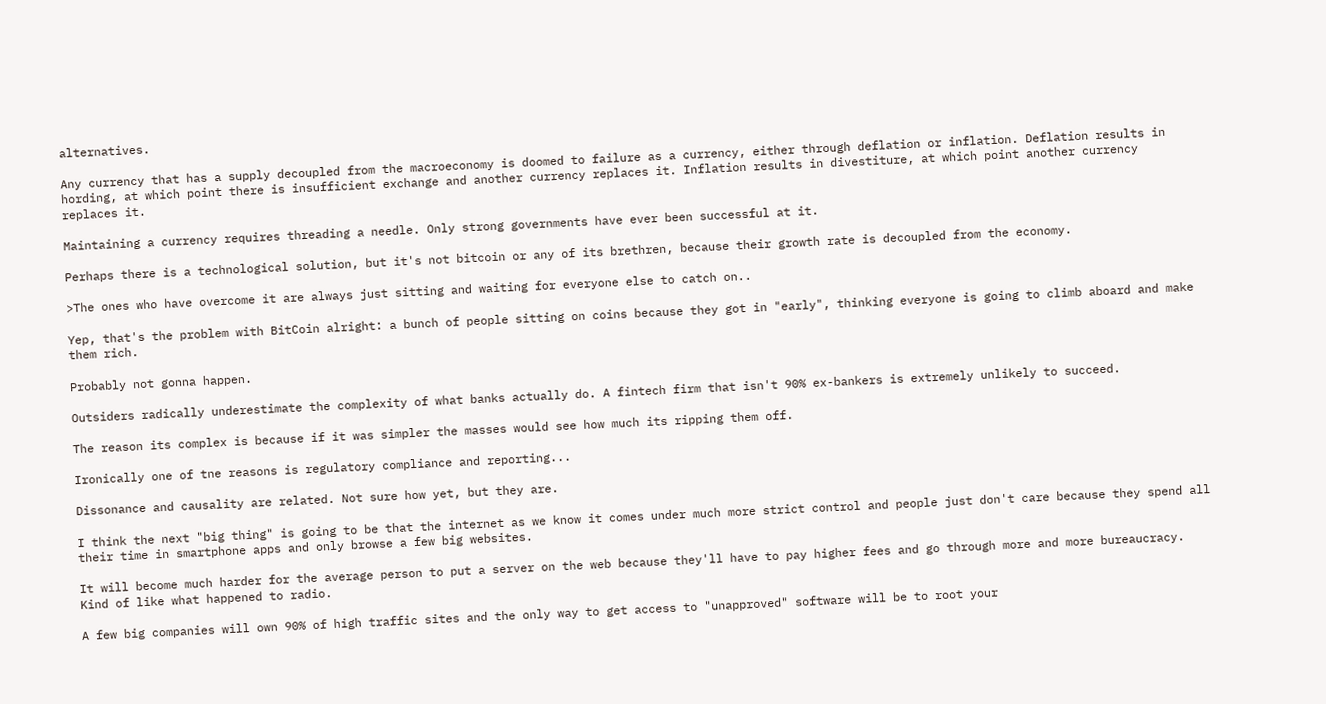alternatives.

Any currency that has a supply decoupled from the macroeconomy is doomed to failure as a currency, either through deflation or inflation. Deflation results in hording, at which point there is insufficient exchange and another currency replaces it. Inflation results in divestiture, at which point another currency replaces it.

Maintaining a currency requires threading a needle. Only strong governments have ever been successful at it.

Perhaps there is a technological solution, but it's not bitcoin or any of its brethren, because their growth rate is decoupled from the economy.

>The ones who have overcome it are always just sitting and waiting for everyone else to catch on..

Yep, that's the problem with BitCoin alright: a bunch of people sitting on coins because they got in "early", thinking everyone is going to climb aboard and make them rich.

Probably not gonna happen.

Outsiders radically underestimate the complexity of what banks actually do. A fintech firm that isn't 90% ex-bankers is extremely unlikely to succeed.

The reason its complex is because if it was simpler the masses would see how much its ripping them off.

Ironically one of tne reasons is regulatory compliance and reporting...

Dissonance and causality are related. Not sure how yet, but they are.

I think the next "big thing" is going to be that the internet as we know it comes under much more strict control and people just don't care because they spend all their time in smartphone apps and only browse a few big websites.

It will become much harder for the average person to put a server on the web because they'll have to pay higher fees and go through more and more bureaucracy. Kind of like what happened to radio.

A few big companies will own 90% of high traffic sites and the only way to get access to "unapproved" software will be to root your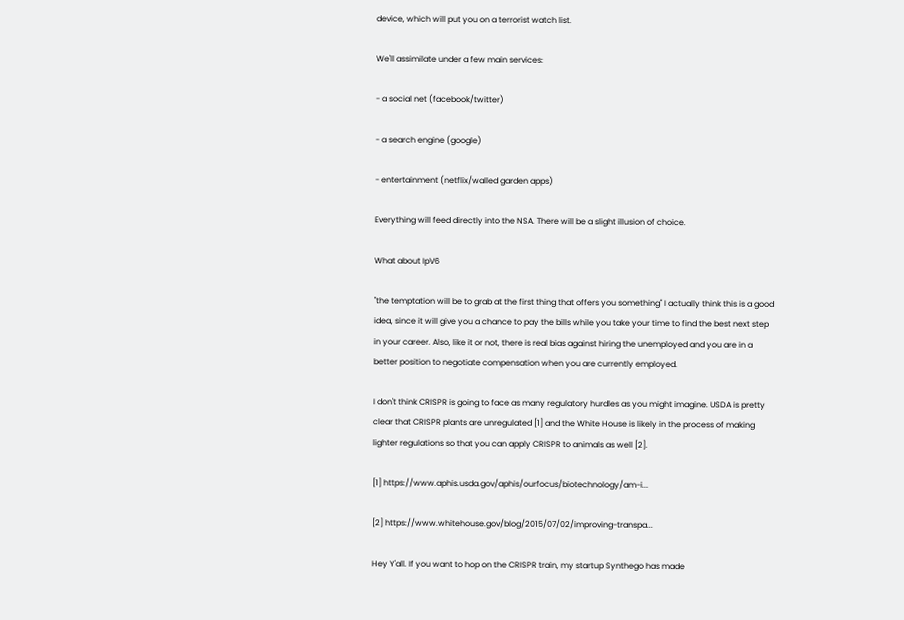device, which will put you on a terrorist watch list.

We'll assimilate under a few main services:

- a social net (facebook/twitter)

- a search engine (google)

- entertainment (netflix/walled garden apps)

Everything will feed directly into the NSA. There will be a slight illusion of choice.

What about IpV6

"the temptation will be to grab at the first thing that offers you something" I actually think this is a good idea, since it will give you a chance to pay the bills while you take your time to find the best next step in your career. Also, like it or not, there is real bias against hiring the unemployed and you are in a better position to negotiate compensation when you are currently employed.

I don't think CRISPR is going to face as many regulatory hurdles as you might imagine. USDA is pretty clear that CRISPR plants are unregulated [1] and the White House is likely in the process of making lighter regulations so that you can apply CRISPR to animals as well [2].

[1] https://www.aphis.usda.gov/aphis/ourfocus/biotechnology/am-i...

[2] https://www.whitehouse.gov/blog/2015/07/02/improving-transpa...

Hey Y'all. If you want to hop on the CRISPR train, my startup Synthego has made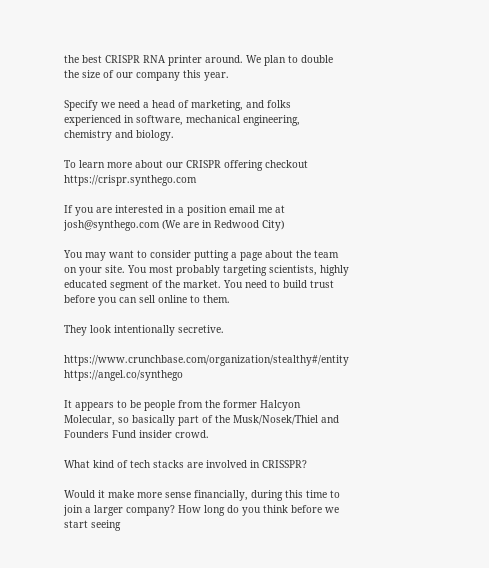the best CRISPR RNA printer around. We plan to double the size of our company this year.

Specify we need a head of marketing, and folks experienced in software, mechanical engineering, chemistry and biology.

To learn more about our CRISPR offering checkout https://crispr.synthego.com

If you are interested in a position email me at josh@synthego.com (We are in Redwood City)

You may want to consider putting a page about the team on your site. You most probably targeting scientists, highly educated segment of the market. You need to build trust before you can sell online to them.

They look intentionally secretive.

https://www.crunchbase.com/organization/stealthy#/entity https://angel.co/synthego

It appears to be people from the former Halcyon Molecular, so basically part of the Musk/Nosek/Thiel and Founders Fund insider crowd.

What kind of tech stacks are involved in CRISSPR?

Would it make more sense financially, during this time to join a larger company? How long do you think before we start seeing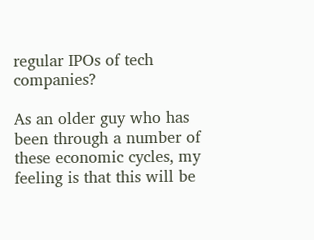regular IPOs of tech companies?

As an older guy who has been through a number of these economic cycles, my feeling is that this will be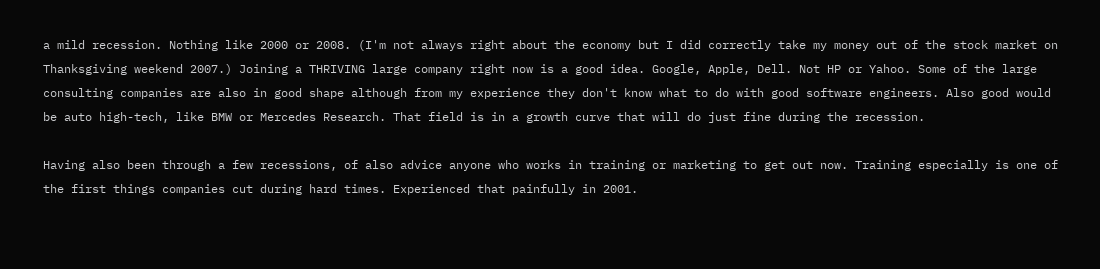a mild recession. Nothing like 2000 or 2008. (I'm not always right about the economy but I did correctly take my money out of the stock market on Thanksgiving weekend 2007.) Joining a THRIVING large company right now is a good idea. Google, Apple, Dell. Not HP or Yahoo. Some of the large consulting companies are also in good shape although from my experience they don't know what to do with good software engineers. Also good would be auto high-tech, like BMW or Mercedes Research. That field is in a growth curve that will do just fine during the recession.

Having also been through a few recessions, of also advice anyone who works in training or marketing to get out now. Training especially is one of the first things companies cut during hard times. Experienced that painfully in 2001.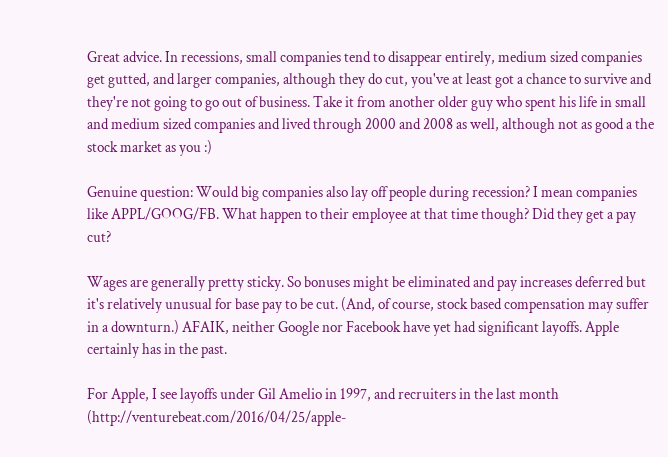Great advice. In recessions, small companies tend to disappear entirely, medium sized companies get gutted, and larger companies, although they do cut, you've at least got a chance to survive and they're not going to go out of business. Take it from another older guy who spent his life in small and medium sized companies and lived through 2000 and 2008 as well, although not as good a the stock market as you :)

Genuine question: Would big companies also lay off people during recession? I mean companies like APPL/GOOG/FB. What happen to their employee at that time though? Did they get a pay cut?

Wages are generally pretty sticky. So bonuses might be eliminated and pay increases deferred but it's relatively unusual for base pay to be cut. (And, of course, stock based compensation may suffer in a downturn.) AFAIK, neither Google nor Facebook have yet had significant layoffs. Apple certainly has in the past.

For Apple, I see layoffs under Gil Amelio in 1997, and recruiters in the last month (http://venturebeat.com/2016/04/25/apple-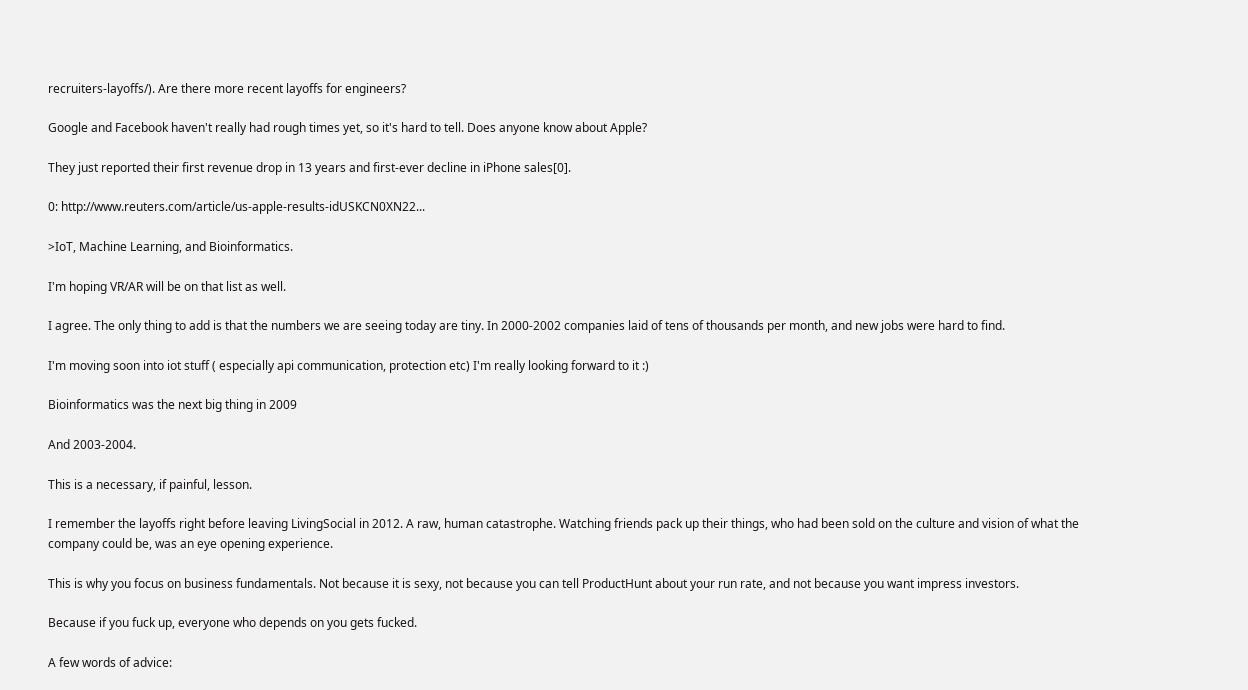recruiters-layoffs/). Are there more recent layoffs for engineers?

Google and Facebook haven't really had rough times yet, so it's hard to tell. Does anyone know about Apple?

They just reported their first revenue drop in 13 years and first-ever decline in iPhone sales[0].

0: http://www.reuters.com/article/us-apple-results-idUSKCN0XN22...

>IoT, Machine Learning, and Bioinformatics.

I'm hoping VR/AR will be on that list as well.

I agree. The only thing to add is that the numbers we are seeing today are tiny. In 2000-2002 companies laid of tens of thousands per month, and new jobs were hard to find.

I'm moving soon into iot stuff ( especially api communication, protection etc) I'm really looking forward to it :)

Bioinformatics was the next big thing in 2009

And 2003-2004.

This is a necessary, if painful, lesson.

I remember the layoffs right before leaving LivingSocial in 2012. A raw, human catastrophe. Watching friends pack up their things, who had been sold on the culture and vision of what the company could be, was an eye opening experience.

This is why you focus on business fundamentals. Not because it is sexy, not because you can tell ProductHunt about your run rate, and not because you want impress investors.

Because if you fuck up, everyone who depends on you gets fucked.

A few words of advice: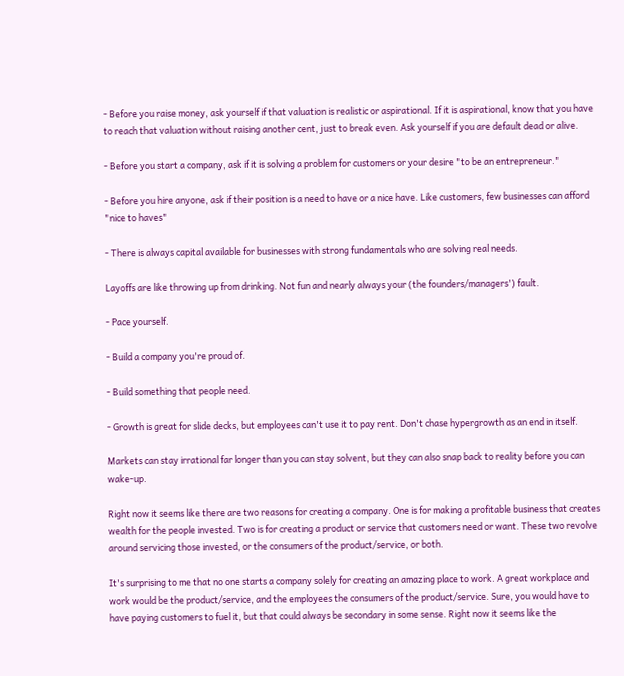- Before you raise money, ask yourself if that valuation is realistic or aspirational. If it is aspirational, know that you have to reach that valuation without raising another cent, just to break even. Ask yourself if you are default dead or alive.

- Before you start a company, ask if it is solving a problem for customers or your desire "to be an entrepreneur."

- Before you hire anyone, ask if their position is a need to have or a nice have. Like customers, few businesses can afford "nice to haves"

- There is always capital available for businesses with strong fundamentals who are solving real needs.

Layoffs are like throwing up from drinking. Not fun and nearly always your (the founders/managers') fault.

- Pace yourself.

- Build a company you're proud of.

- Build something that people need.

- Growth is great for slide decks, but employees can't use it to pay rent. Don't chase hypergrowth as an end in itself.

Markets can stay irrational far longer than you can stay solvent, but they can also snap back to reality before you can wake-up.

Right now it seems like there are two reasons for creating a company. One is for making a profitable business that creates wealth for the people invested. Two is for creating a product or service that customers need or want. These two revolve around servicing those invested, or the consumers of the product/service, or both.

It's surprising to me that no one starts a company solely for creating an amazing place to work. A great workplace and work would be the product/service, and the employees the consumers of the product/service. Sure, you would have to have paying customers to fuel it, but that could always be secondary in some sense. Right now it seems like the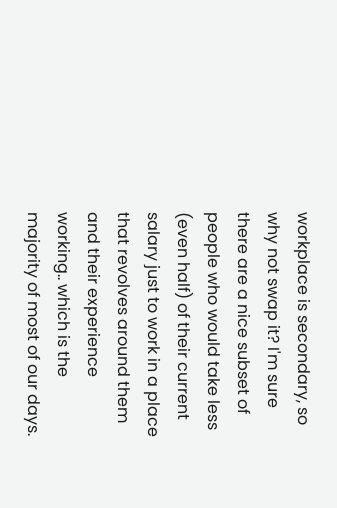workplace is secondary, so why not swap it? I'm sure there are a nice subset of people who would take less (even half) of their current salary just to work in a place that revolves around them and their experience working.. which is the majority of most of our days.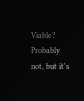Viable? Probably not, but it's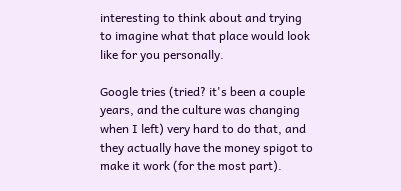interesting to think about and trying to imagine what that place would look like for you personally.

Google tries (tried? it's been a couple years, and the culture was changing when I left) very hard to do that, and they actually have the money spigot to make it work (for the most part).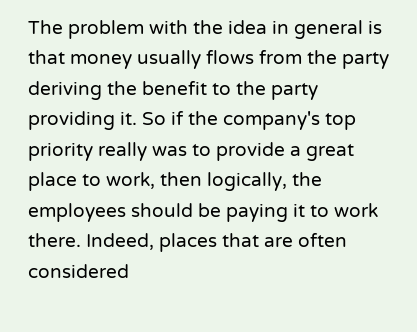The problem with the idea in general is that money usually flows from the party deriving the benefit to the party providing it. So if the company's top priority really was to provide a great place to work, then logically, the employees should be paying it to work there. Indeed, places that are often considered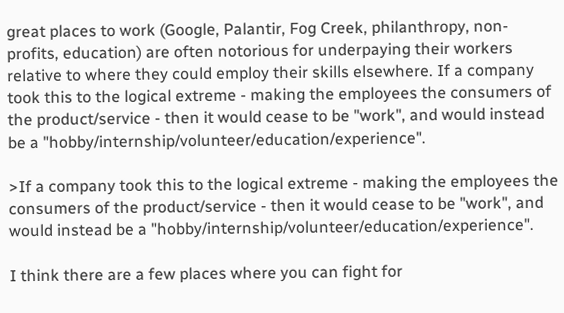great places to work (Google, Palantir, Fog Creek, philanthropy, non-profits, education) are often notorious for underpaying their workers relative to where they could employ their skills elsewhere. If a company took this to the logical extreme - making the employees the consumers of the product/service - then it would cease to be "work", and would instead be a "hobby/internship/volunteer/education/experience".

>If a company took this to the logical extreme - making the employees the consumers of the product/service - then it would cease to be "work", and would instead be a "hobby/internship/volunteer/education/experience".

I think there are a few places where you can fight for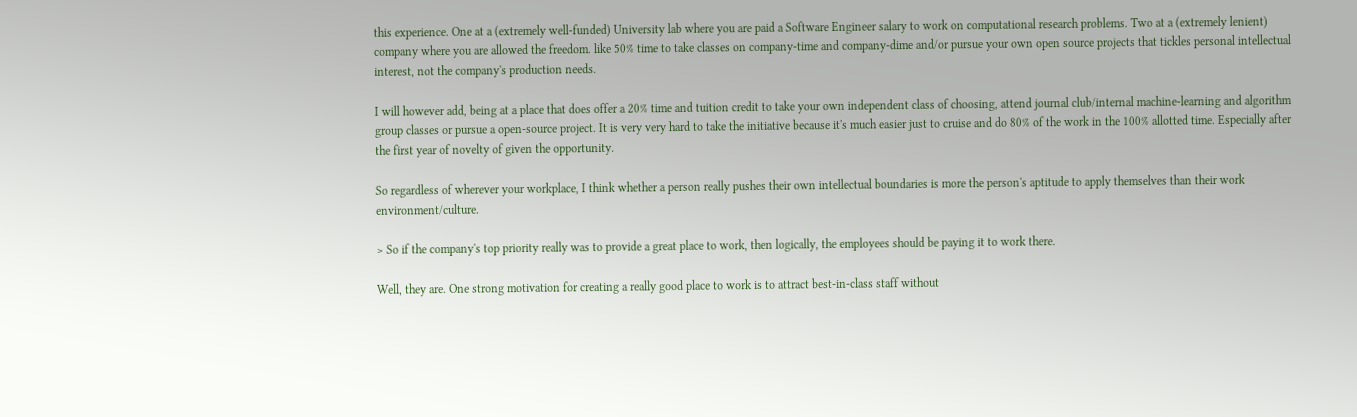this experience. One at a (extremely well-funded) University lab where you are paid a Software Engineer salary to work on computational research problems. Two at a (extremely lenient) company where you are allowed the freedom. like 50% time to take classes on company-time and company-dime and/or pursue your own open source projects that tickles personal intellectual interest, not the company's production needs.

I will however add, being at a place that does offer a 20% time and tuition credit to take your own independent class of choosing, attend journal club/internal machine-learning and algorithm group classes or pursue a open-source project. It is very very hard to take the initiative because it's much easier just to cruise and do 80% of the work in the 100% allotted time. Especially after the first year of novelty of given the opportunity.

So regardless of wherever your workplace, I think whether a person really pushes their own intellectual boundaries is more the person's aptitude to apply themselves than their work environment/culture.

> So if the company's top priority really was to provide a great place to work, then logically, the employees should be paying it to work there.

Well, they are. One strong motivation for creating a really good place to work is to attract best-in-class staff without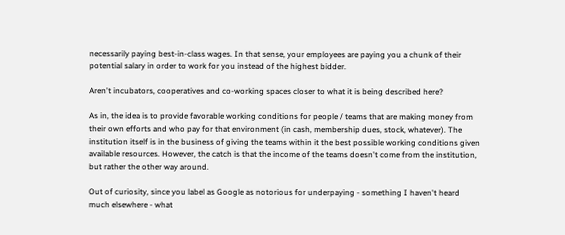necessarily paying best-in-class wages. In that sense, your employees are paying you a chunk of their potential salary in order to work for you instead of the highest bidder.

Aren't incubators, cooperatives and co-working spaces closer to what it is being described here?

As in, the idea is to provide favorable working conditions for people / teams that are making money from their own efforts and who pay for that environment (in cash, membership dues, stock, whatever). The institution itself is in the business of giving the teams within it the best possible working conditions given available resources. However, the catch is that the income of the teams doesn't come from the institution, but rather the other way around.

Out of curiosity, since you label as Google as notorious for underpaying - something I haven't heard much elsewhere - what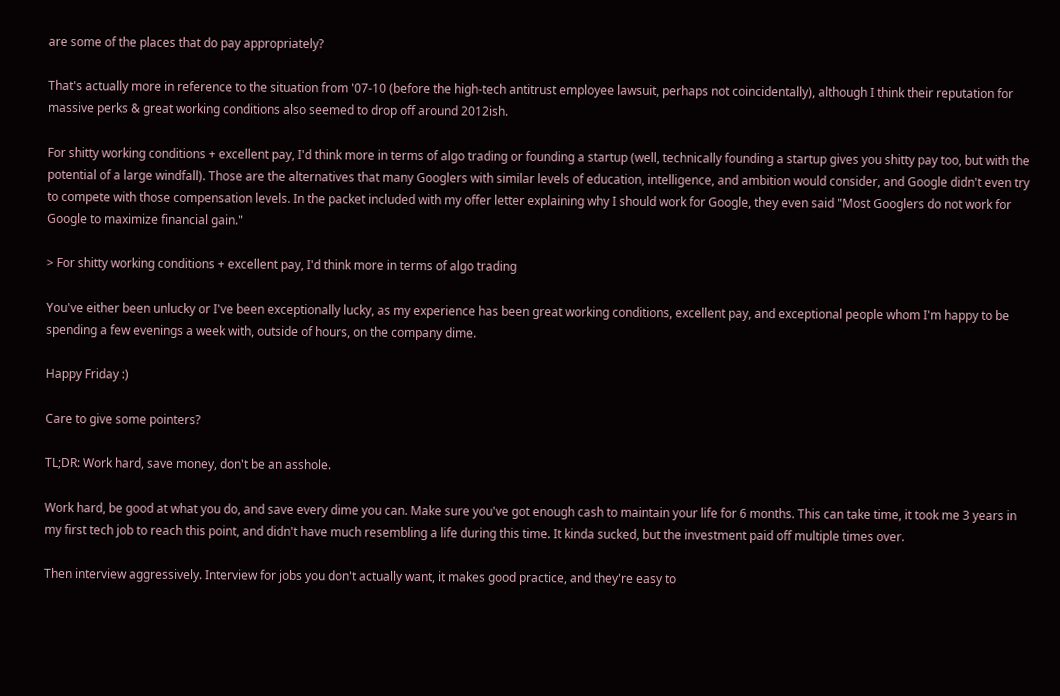are some of the places that do pay appropriately?

That's actually more in reference to the situation from '07-10 (before the high-tech antitrust employee lawsuit, perhaps not coincidentally), although I think their reputation for massive perks & great working conditions also seemed to drop off around 2012ish.

For shitty working conditions + excellent pay, I'd think more in terms of algo trading or founding a startup (well, technically founding a startup gives you shitty pay too, but with the potential of a large windfall). Those are the alternatives that many Googlers with similar levels of education, intelligence, and ambition would consider, and Google didn't even try to compete with those compensation levels. In the packet included with my offer letter explaining why I should work for Google, they even said "Most Googlers do not work for Google to maximize financial gain."

> For shitty working conditions + excellent pay, I'd think more in terms of algo trading

You've either been unlucky or I've been exceptionally lucky, as my experience has been great working conditions, excellent pay, and exceptional people whom I'm happy to be spending a few evenings a week with, outside of hours, on the company dime.

Happy Friday :)

Care to give some pointers?

TL;DR: Work hard, save money, don't be an asshole.

Work hard, be good at what you do, and save every dime you can. Make sure you've got enough cash to maintain your life for 6 months. This can take time, it took me 3 years in my first tech job to reach this point, and didn't have much resembling a life during this time. It kinda sucked, but the investment paid off multiple times over.

Then interview aggressively. Interview for jobs you don't actually want, it makes good practice, and they're easy to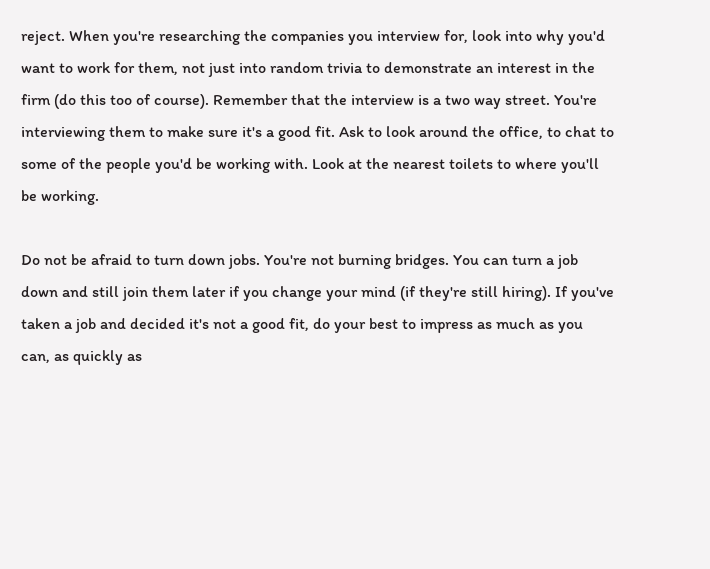reject. When you're researching the companies you interview for, look into why you'd want to work for them, not just into random trivia to demonstrate an interest in the firm (do this too of course). Remember that the interview is a two way street. You're interviewing them to make sure it's a good fit. Ask to look around the office, to chat to some of the people you'd be working with. Look at the nearest toilets to where you'll be working.

Do not be afraid to turn down jobs. You're not burning bridges. You can turn a job down and still join them later if you change your mind (if they're still hiring). If you've taken a job and decided it's not a good fit, do your best to impress as much as you can, as quickly as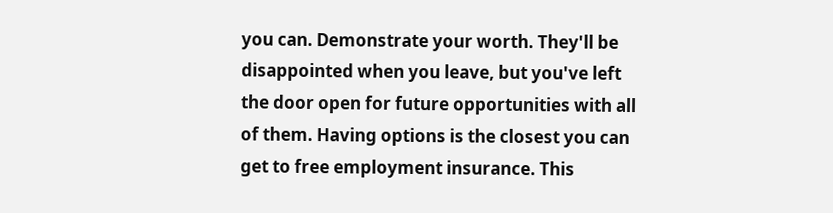you can. Demonstrate your worth. They'll be disappointed when you leave, but you've left the door open for future opportunities with all of them. Having options is the closest you can get to free employment insurance. This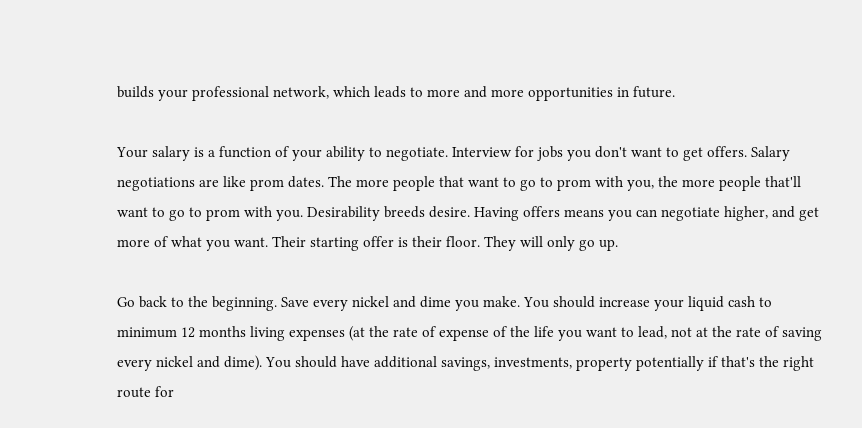builds your professional network, which leads to more and more opportunities in future.

Your salary is a function of your ability to negotiate. Interview for jobs you don't want to get offers. Salary negotiations are like prom dates. The more people that want to go to prom with you, the more people that'll want to go to prom with you. Desirability breeds desire. Having offers means you can negotiate higher, and get more of what you want. Their starting offer is their floor. They will only go up.

Go back to the beginning. Save every nickel and dime you make. You should increase your liquid cash to minimum 12 months living expenses (at the rate of expense of the life you want to lead, not at the rate of saving every nickel and dime). You should have additional savings, investments, property potentially if that's the right route for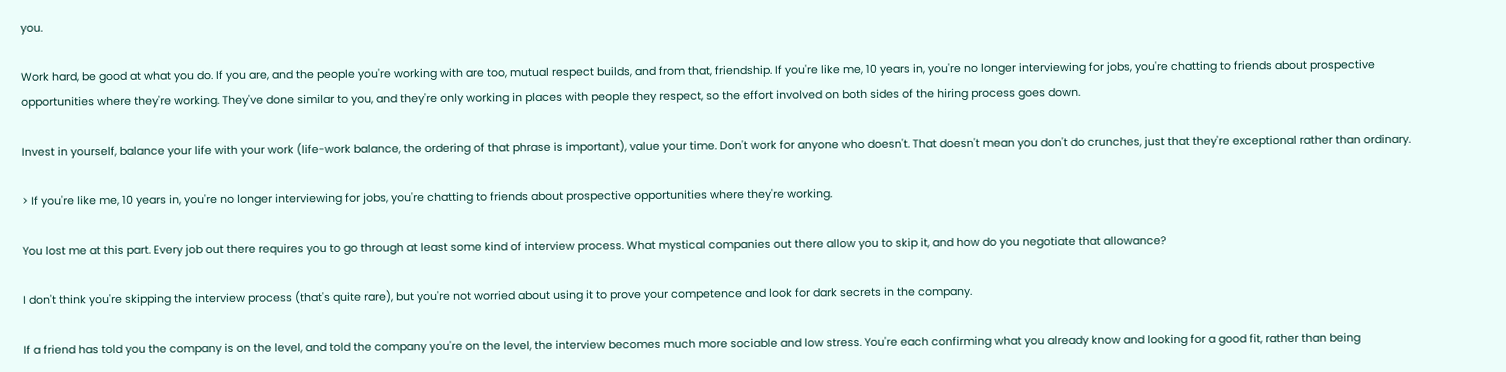you.

Work hard, be good at what you do. If you are, and the people you're working with are too, mutual respect builds, and from that, friendship. If you're like me, 10 years in, you're no longer interviewing for jobs, you're chatting to friends about prospective opportunities where they're working. They've done similar to you, and they're only working in places with people they respect, so the effort involved on both sides of the hiring process goes down.

Invest in yourself, balance your life with your work (life-work balance, the ordering of that phrase is important), value your time. Don't work for anyone who doesn't. That doesn't mean you don't do crunches, just that they're exceptional rather than ordinary.

> If you're like me, 10 years in, you're no longer interviewing for jobs, you're chatting to friends about prospective opportunities where they're working.

You lost me at this part. Every job out there requires you to go through at least some kind of interview process. What mystical companies out there allow you to skip it, and how do you negotiate that allowance?

I don't think you're skipping the interview process (that's quite rare), but you're not worried about using it to prove your competence and look for dark secrets in the company.

If a friend has told you the company is on the level, and told the company you're on the level, the interview becomes much more sociable and low stress. You're each confirming what you already know and looking for a good fit, rather than being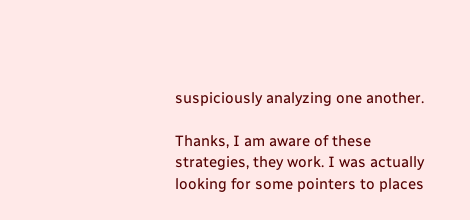suspiciously analyzing one another.

Thanks, I am aware of these strategies, they work. I was actually looking for some pointers to places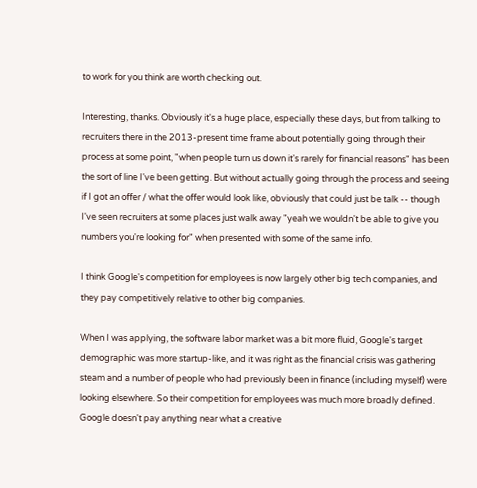to work for you think are worth checking out.

Interesting, thanks. Obviously it's a huge place, especially these days, but from talking to recruiters there in the 2013-present time frame about potentially going through their process at some point, "when people turn us down it's rarely for financial reasons" has been the sort of line I've been getting. But without actually going through the process and seeing if I got an offer / what the offer would look like, obviously that could just be talk -- though I've seen recruiters at some places just walk away "yeah we wouldn't be able to give you numbers you're looking for" when presented with some of the same info.

I think Google's competition for employees is now largely other big tech companies, and they pay competitively relative to other big companies.

When I was applying, the software labor market was a bit more fluid, Google's target demographic was more startup-like, and it was right as the financial crisis was gathering steam and a number of people who had previously been in finance (including myself) were looking elsewhere. So their competition for employees was much more broadly defined. Google doesn't pay anything near what a creative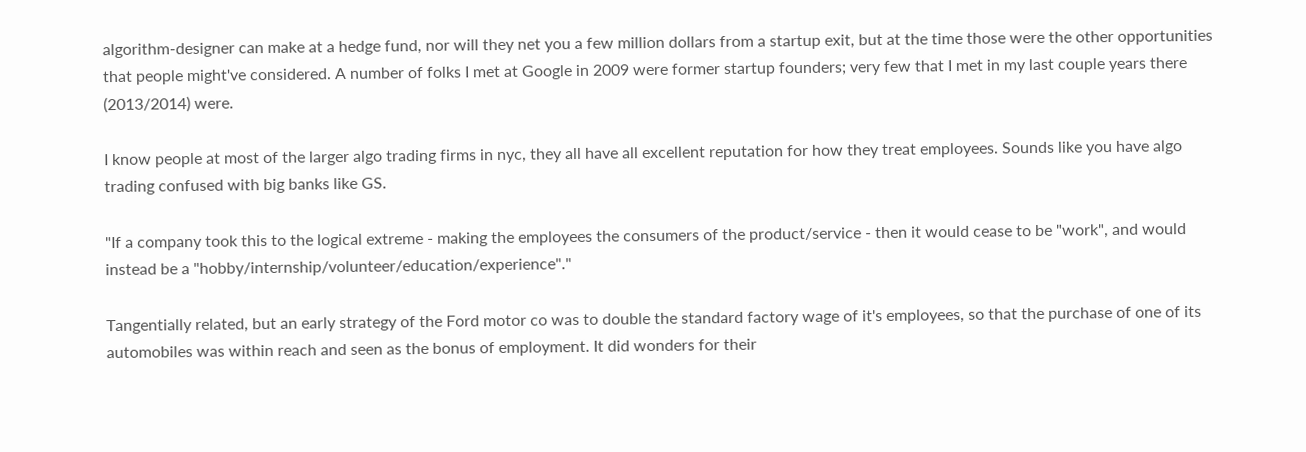algorithm-designer can make at a hedge fund, nor will they net you a few million dollars from a startup exit, but at the time those were the other opportunities that people might've considered. A number of folks I met at Google in 2009 were former startup founders; very few that I met in my last couple years there (2013/2014) were.

I know people at most of the larger algo trading firms in nyc, they all have all excellent reputation for how they treat employees. Sounds like you have algo trading confused with big banks like GS.

"If a company took this to the logical extreme - making the employees the consumers of the product/service - then it would cease to be "work", and would instead be a "hobby/internship/volunteer/education/experience"."

Tangentially related, but an early strategy of the Ford motor co was to double the standard factory wage of it's employees, so that the purchase of one of its automobiles was within reach and seen as the bonus of employment. It did wonders for their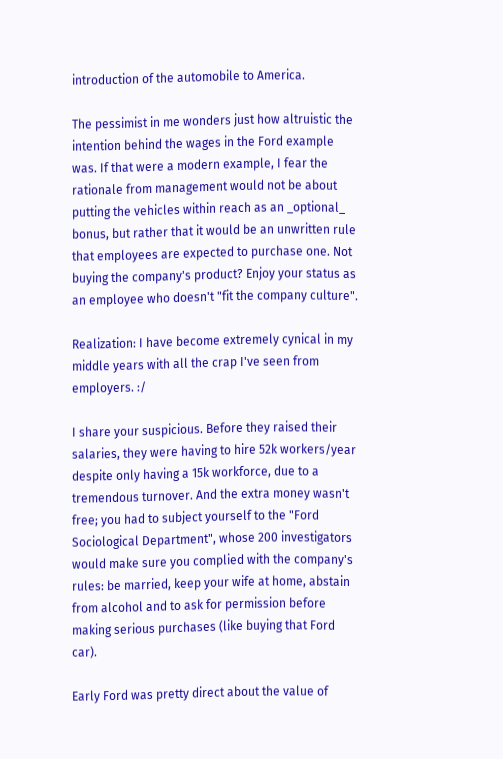introduction of the automobile to America.

The pessimist in me wonders just how altruistic the intention behind the wages in the Ford example was. If that were a modern example, I fear the rationale from management would not be about putting the vehicles within reach as an _optional_ bonus, but rather that it would be an unwritten rule that employees are expected to purchase one. Not buying the company's product? Enjoy your status as an employee who doesn't "fit the company culture".

Realization: I have become extremely cynical in my middle years with all the crap I've seen from employers. :/

I share your suspicious. Before they raised their salaries, they were having to hire 52k workers/year despite only having a 15k workforce, due to a tremendous turnover. And the extra money wasn't free; you had to subject yourself to the "Ford Sociological Department", whose 200 investigators would make sure you complied with the company's rules: be married, keep your wife at home, abstain from alcohol and to ask for permission before making serious purchases (like buying that Ford car).

Early Ford was pretty direct about the value of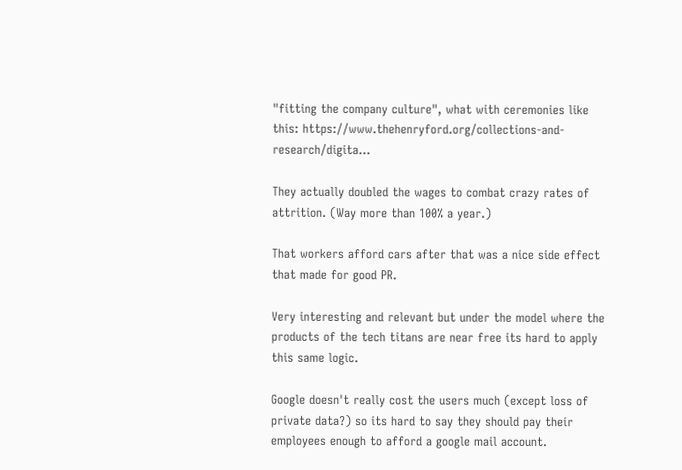"fitting the company culture", what with ceremonies like this: https://www.thehenryford.org/collections-and-research/digita...

They actually doubled the wages to combat crazy rates of attrition. (Way more than 100% a year.)

That workers afford cars after that was a nice side effect that made for good PR.

Very interesting and relevant but under the model where the products of the tech titans are near free its hard to apply this same logic.

Google doesn't really cost the users much (except loss of private data?) so its hard to say they should pay their employees enough to afford a google mail account.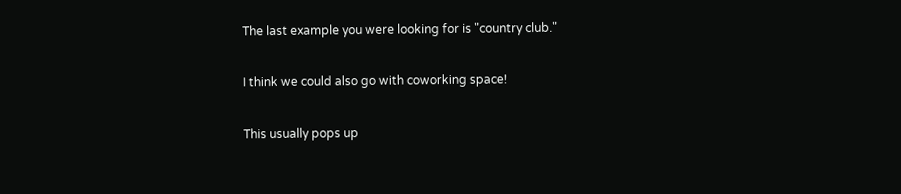The last example you were looking for is "country club."

I think we could also go with coworking space!

This usually pops up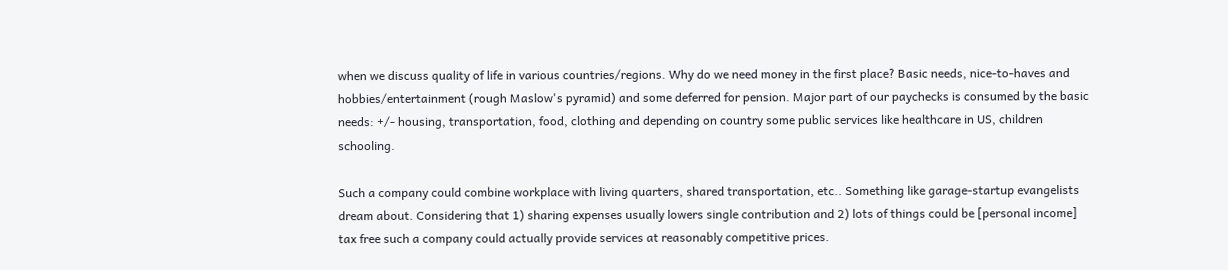when we discuss quality of life in various countries/regions. Why do we need money in the first place? Basic needs, nice-to-haves and hobbies/entertainment (rough Maslow's pyramid) and some deferred for pension. Major part of our paychecks is consumed by the basic needs: +/- housing, transportation, food, clothing and depending on country some public services like healthcare in US, children schooling.

Such a company could combine workplace with living quarters, shared transportation, etc.. Something like garage-startup evangelists dream about. Considering that 1) sharing expenses usually lowers single contribution and 2) lots of things could be [personal income] tax free such a company could actually provide services at reasonably competitive prices.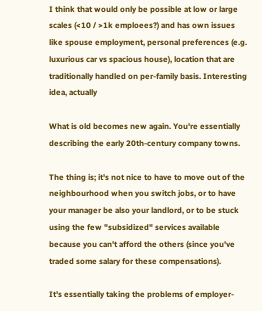I think that would only be possible at low or large scales (<10 / >1k emploees?) and has own issues like spouse employment, personal preferences (e.g. luxurious car vs spacious house), location that are traditionally handled on per-family basis. Interesting idea, actually

What is old becomes new again. You're essentially describing the early 20th-century company towns.

The thing is; it's not nice to have to move out of the neighbourhood when you switch jobs, or to have your manager be also your landlord, or to be stuck using the few "subsidized" services available because you can't afford the others (since you've traded some salary for these compensations).

It's essentially taking the problems of employer-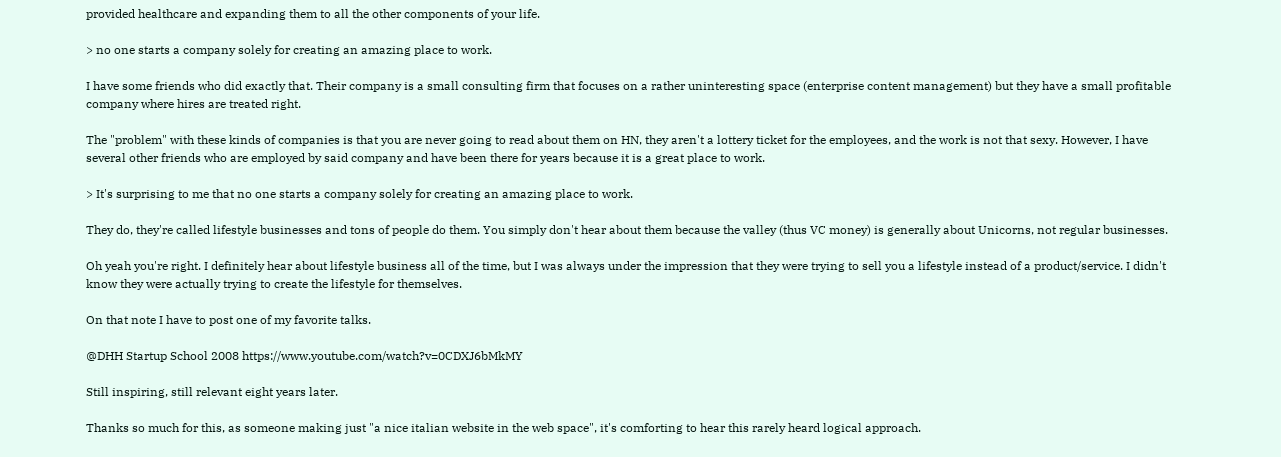provided healthcare and expanding them to all the other components of your life.

> no one starts a company solely for creating an amazing place to work.

I have some friends who did exactly that. Their company is a small consulting firm that focuses on a rather uninteresting space (enterprise content management) but they have a small profitable company where hires are treated right.

The "problem" with these kinds of companies is that you are never going to read about them on HN, they aren't a lottery ticket for the employees, and the work is not that sexy. However, I have several other friends who are employed by said company and have been there for years because it is a great place to work.

> It's surprising to me that no one starts a company solely for creating an amazing place to work.

They do, they're called lifestyle businesses and tons of people do them. You simply don't hear about them because the valley (thus VC money) is generally about Unicorns, not regular businesses.

Oh yeah you're right. I definitely hear about lifestyle business all of the time, but I was always under the impression that they were trying to sell you a lifestyle instead of a product/service. I didn't know they were actually trying to create the lifestyle for themselves.

On that note I have to post one of my favorite talks.

@DHH Startup School 2008 https://www.youtube.com/watch?v=0CDXJ6bMkMY

Still inspiring, still relevant eight years later.

Thanks so much for this, as someone making just "a nice italian website in the web space", it's comforting to hear this rarely heard logical approach.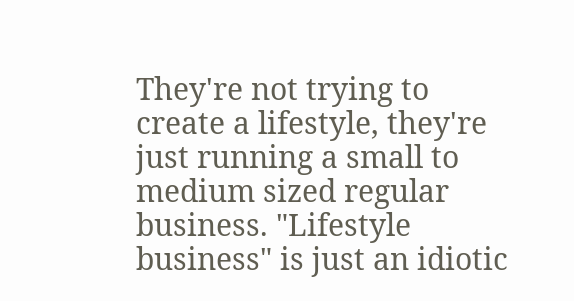They're not trying to create a lifestyle, they're just running a small to medium sized regular business. "Lifestyle business" is just an idiotic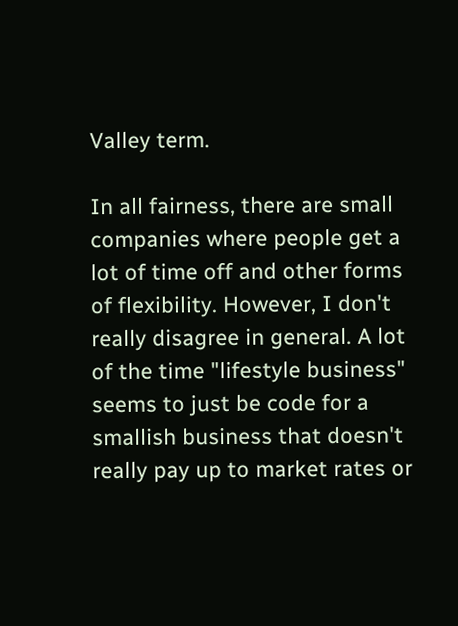Valley term.

In all fairness, there are small companies where people get a lot of time off and other forms of flexibility. However, I don't really disagree in general. A lot of the time "lifestyle business" seems to just be code for a smallish business that doesn't really pay up to market rates or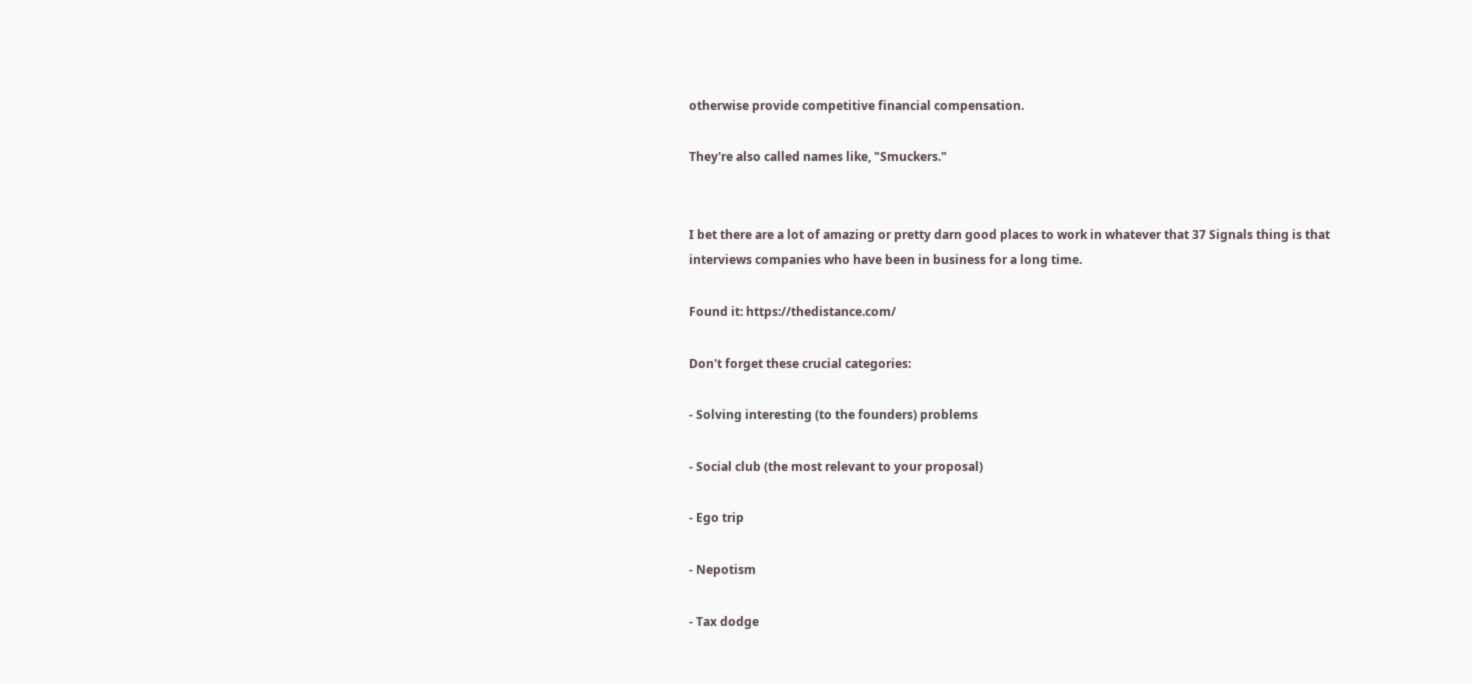otherwise provide competitive financial compensation.

They're also called names like, "Smuckers."


I bet there are a lot of amazing or pretty darn good places to work in whatever that 37 Signals thing is that interviews companies who have been in business for a long time.

Found it: https://thedistance.com/

Don't forget these crucial categories:

- Solving interesting (to the founders) problems

- Social club (the most relevant to your proposal)

- Ego trip

- Nepotism

- Tax dodge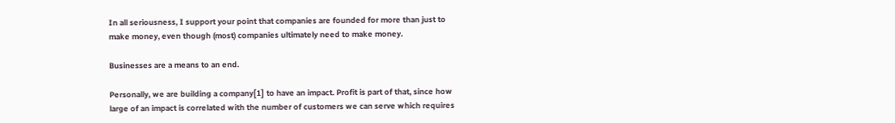In all seriousness, I support your point that companies are founded for more than just to make money, even though (most) companies ultimately need to make money.

Businesses are a means to an end.

Personally, we are building a company[1] to have an impact. Profit is part of that, since how large of an impact is correlated with the number of customers we can serve which requires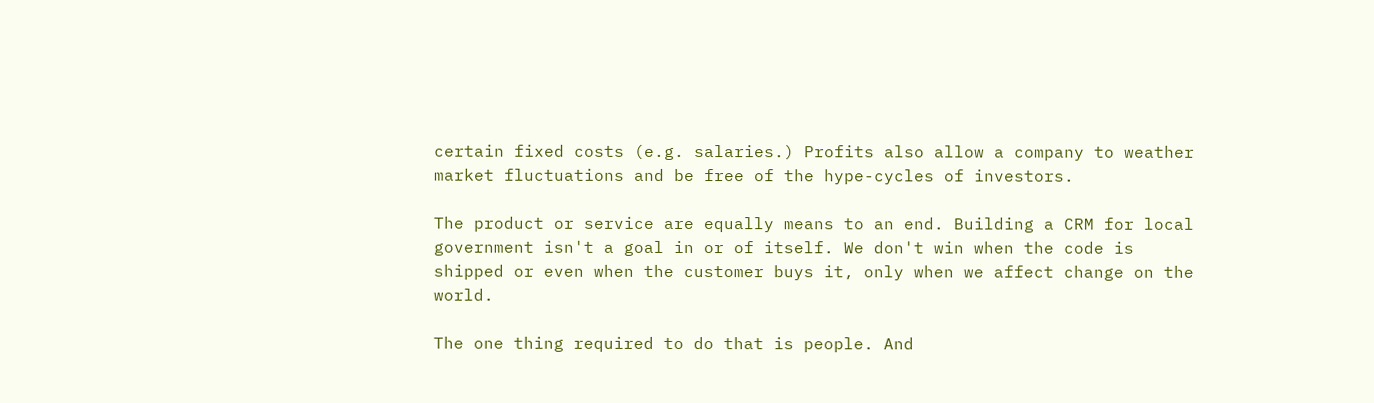certain fixed costs (e.g. salaries.) Profits also allow a company to weather market fluctuations and be free of the hype-cycles of investors.

The product or service are equally means to an end. Building a CRM for local government isn't a goal in or of itself. We don't win when the code is shipped or even when the customer buys it, only when we affect change on the world.

The one thing required to do that is people. And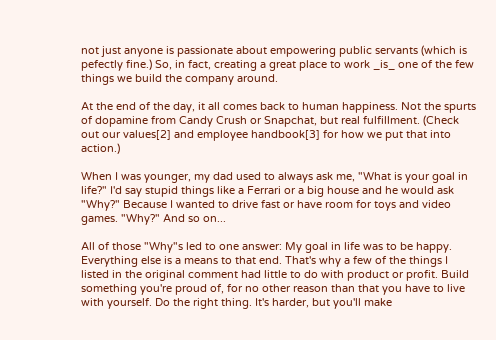not just anyone is passionate about empowering public servants (which is pefectly fine.) So, in fact, creating a great place to work _is_ one of the few things we build the company around.

At the end of the day, it all comes back to human happiness. Not the spurts of dopamine from Candy Crush or Snapchat, but real fulfillment. (Check out our values[2] and employee handbook[3] for how we put that into action.)

When I was younger, my dad used to always ask me, "What is your goal in life?" I'd say stupid things like a Ferrari or a big house and he would ask "Why?" Because I wanted to drive fast or have room for toys and video games. "Why?" And so on...

All of those "Why"s led to one answer: My goal in life was to be happy. Everything else is a means to that end. That's why a few of the things I listed in the original comment had little to do with product or profit. Build something you're proud of, for no other reason than that you have to live with yourself. Do the right thing. It's harder, but you'll make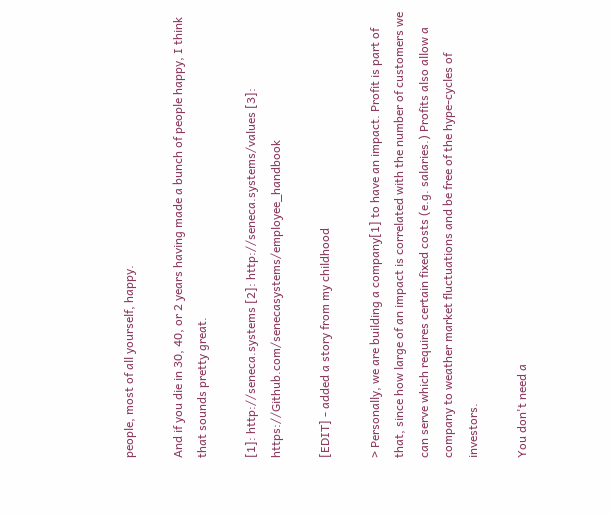people, most of all yourself, happy.

And if you die in 30, 40, or 2 years having made a bunch of people happy, I think that sounds pretty great.

[1]: http://seneca.systems [2]: http://seneca.systems/values [3]: https://Github.com/senecasystems/employee_handbook

[EDIT] - added a story from my childhood

> Personally, we are building a company[1] to have an impact. Profit is part of that, since how large of an impact is correlated with the number of customers we can serve which requires certain fixed costs (e.g. salaries.) Profits also allow a company to weather market fluctuations and be free of the hype-cycles of investors.

You don't need a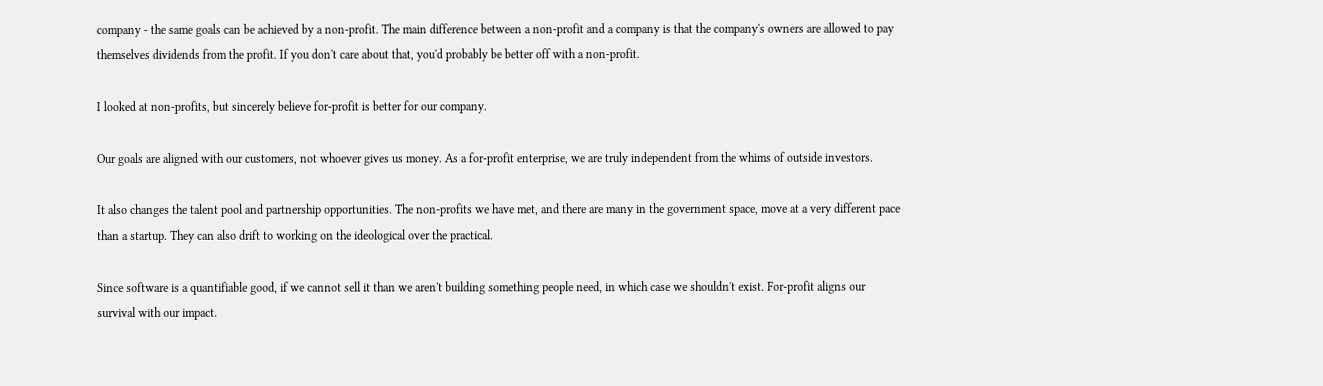company - the same goals can be achieved by a non-profit. The main difference between a non-profit and a company is that the company's owners are allowed to pay themselves dividends from the profit. If you don't care about that, you'd probably be better off with a non-profit.

I looked at non-profits, but sincerely believe for-profit is better for our company.

Our goals are aligned with our customers, not whoever gives us money. As a for-profit enterprise, we are truly independent from the whims of outside investors.

It also changes the talent pool and partnership opportunities. The non-profits we have met, and there are many in the government space, move at a very different pace than a startup. They can also drift to working on the ideological over the practical.

Since software is a quantifiable good, if we cannot sell it than we aren't building something people need, in which case we shouldn't exist. For-profit aligns our survival with our impact.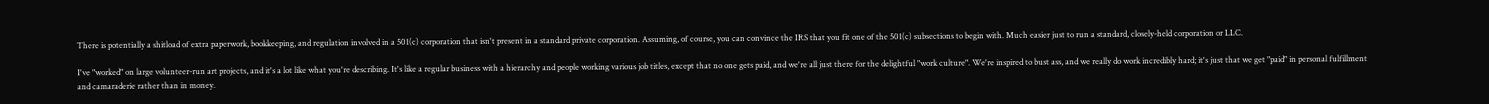There is potentially a shitload of extra paperwork, bookkeeping, and regulation involved in a 501(c) corporation that isn't present in a standard private corporation. Assuming, of course, you can convince the IRS that you fit one of the 501(c) subsections to begin with. Much easier just to run a standard, closely-held corporation or LLC.

I've "worked" on large volunteer-run art projects, and it's a lot like what you're describing. It's like a regular business with a hierarchy and people working various job titles, except that no one gets paid, and we're all just there for the delightful "work culture". We're inspired to bust ass, and we really do work incredibly hard; it's just that we get "paid" in personal fulfillment and camaraderie rather than in money.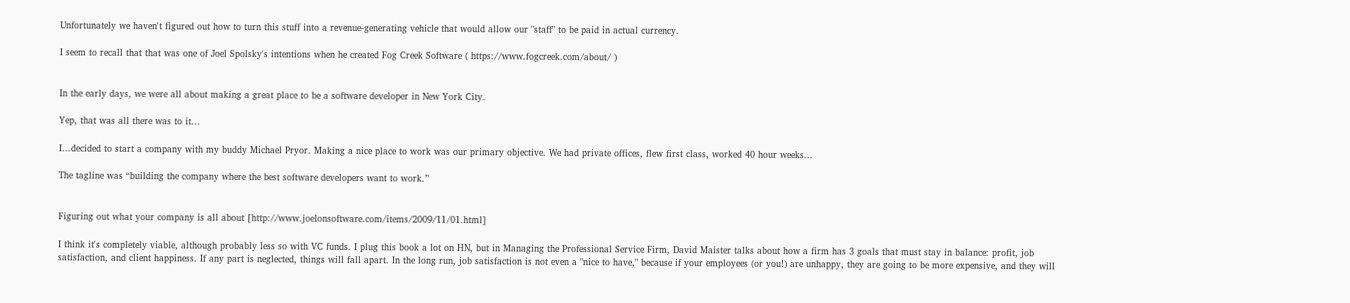Unfortunately we haven't figured out how to turn this stuff into a revenue-generating vehicle that would allow our "staff" to be paid in actual currency.

I seem to recall that that was one of Joel Spolsky's intentions when he created Fog Creek Software ( https://www.fogcreek.com/about/ )


In the early days, we were all about making a great place to be a software developer in New York City.

Yep, that was all there was to it...

I...decided to start a company with my buddy Michael Pryor. Making a nice place to work was our primary objective. We had private offices, flew first class, worked 40 hour weeks...

The tagline was “building the company where the best software developers want to work.”


Figuring out what your company is all about [http://www.joelonsoftware.com/items/2009/11/01.html]

I think it's completely viable, although probably less so with VC funds. I plug this book a lot on HN, but in Managing the Professional Service Firm, David Maister talks about how a firm has 3 goals that must stay in balance: profit, job satisfaction, and client happiness. If any part is neglected, things will fall apart. In the long run, job satisfaction is not even a "nice to have," because if your employees (or you!) are unhappy, they are going to be more expensive, and they will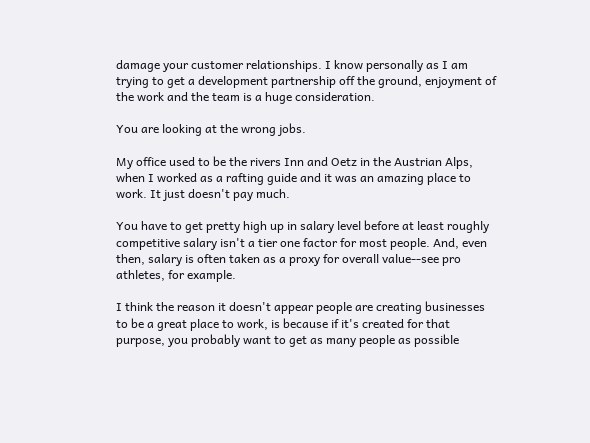damage your customer relationships. I know personally as I am trying to get a development partnership off the ground, enjoyment of the work and the team is a huge consideration.

You are looking at the wrong jobs.

My office used to be the rivers Inn and Oetz in the Austrian Alps, when I worked as a rafting guide and it was an amazing place to work. It just doesn't pay much.

You have to get pretty high up in salary level before at least roughly competitive salary isn't a tier one factor for most people. And, even then, salary is often taken as a proxy for overall value--see pro athletes, for example.

I think the reason it doesn't appear people are creating businesses to be a great place to work, is because if it's created for that purpose, you probably want to get as many people as possible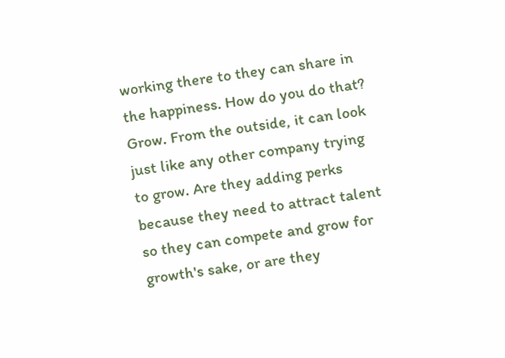working there to they can share in the happiness. How do you do that? Grow. From the outside, it can look just like any other company trying to grow. Are they adding perks because they need to attract talent so they can compete and grow for growth's sake, or are they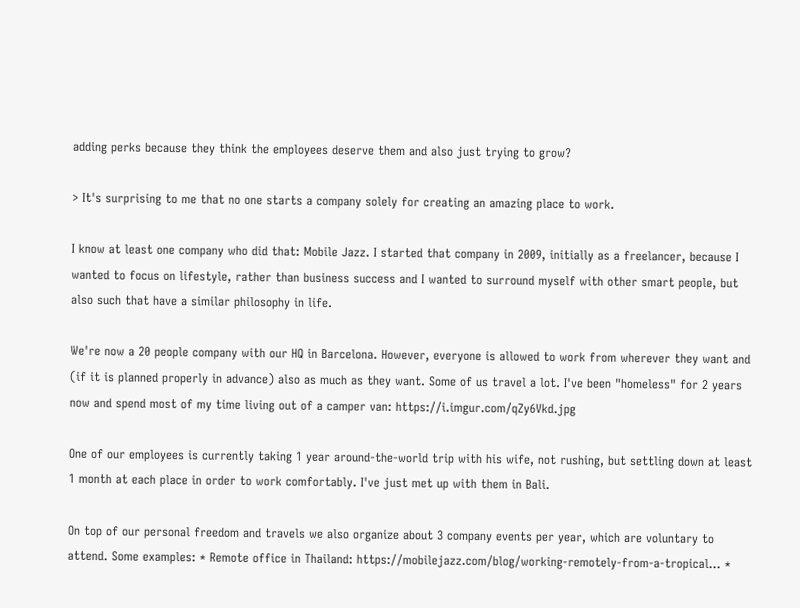adding perks because they think the employees deserve them and also just trying to grow?

> It's surprising to me that no one starts a company solely for creating an amazing place to work.

I know at least one company who did that: Mobile Jazz. I started that company in 2009, initially as a freelancer, because I wanted to focus on lifestyle, rather than business success and I wanted to surround myself with other smart people, but also such that have a similar philosophy in life.

We're now a 20 people company with our HQ in Barcelona. However, everyone is allowed to work from wherever they want and (if it is planned properly in advance) also as much as they want. Some of us travel a lot. I've been "homeless" for 2 years now and spend most of my time living out of a camper van: https://i.imgur.com/qZy6Vkd.jpg

One of our employees is currently taking 1 year around-the-world trip with his wife, not rushing, but settling down at least 1 month at each place in order to work comfortably. I've just met up with them in Bali.

On top of our personal freedom and travels we also organize about 3 company events per year, which are voluntary to attend. Some examples: * Remote office in Thailand: https://mobilejazz.com/blog/working-remotely-from-a-tropical... *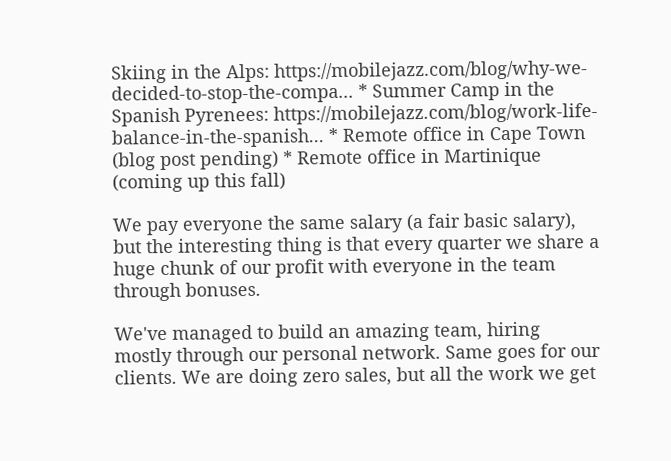Skiing in the Alps: https://mobilejazz.com/blog/why-we-decided-to-stop-the-compa... * Summer Camp in the Spanish Pyrenees: https://mobilejazz.com/blog/work-life-balance-in-the-spanish... * Remote office in Cape Town (blog post pending) * Remote office in Martinique (coming up this fall)

We pay everyone the same salary (a fair basic salary), but the interesting thing is that every quarter we share a huge chunk of our profit with everyone in the team through bonuses.

We've managed to build an amazing team, hiring mostly through our personal network. Same goes for our clients. We are doing zero sales, but all the work we get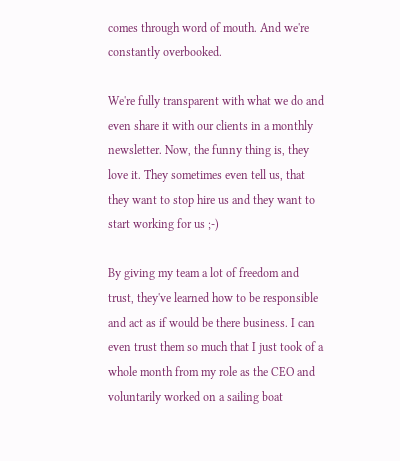comes through word of mouth. And we're constantly overbooked.

We're fully transparent with what we do and even share it with our clients in a monthly newsletter. Now, the funny thing is, they love it. They sometimes even tell us, that they want to stop hire us and they want to start working for us ;-)

By giving my team a lot of freedom and trust, they've learned how to be responsible and act as if would be there business. I can even trust them so much that I just took of a whole month from my role as the CEO and voluntarily worked on a sailing boat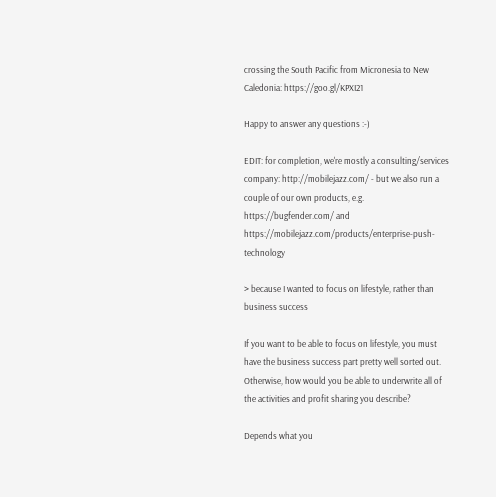crossing the South Pacific from Micronesia to New Caledonia: https://goo.gl/KPXI21

Happy to answer any questions :-)

EDIT: for completion, we're mostly a consulting/services company: http://mobilejazz.com/ - but we also run a couple of our own products, e.g. https://bugfender.com/ and https://mobilejazz.com/products/enterprise-push-technology

> because I wanted to focus on lifestyle, rather than business success

If you want to be able to focus on lifestyle, you must have the business success part pretty well sorted out. Otherwise, how would you be able to underwrite all of the activities and profit sharing you describe?

Depends what you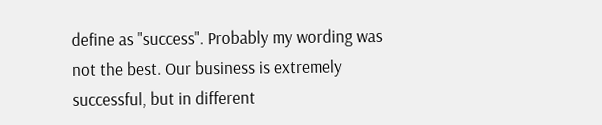define as "success". Probably my wording was not the best. Our business is extremely successful, but in different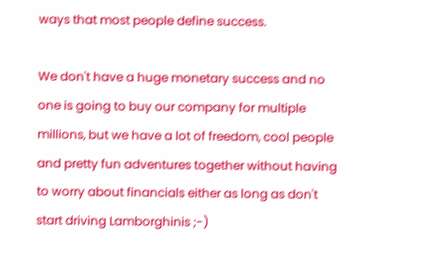ways that most people define success.

We don't have a huge monetary success and no one is going to buy our company for multiple millions, but we have a lot of freedom, cool people and pretty fun adventures together without having to worry about financials either as long as don't start driving Lamborghinis ;-)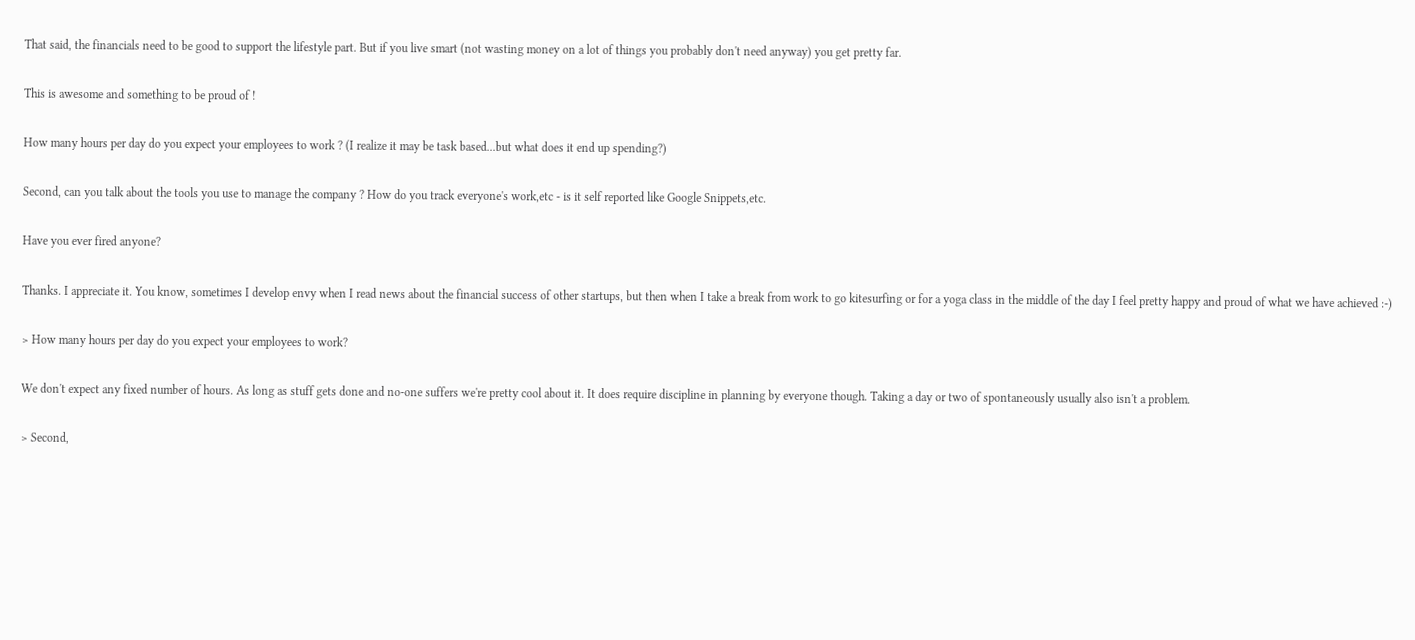That said, the financials need to be good to support the lifestyle part. But if you live smart (not wasting money on a lot of things you probably don't need anyway) you get pretty far.

This is awesome and something to be proud of !

How many hours per day do you expect your employees to work ? (I realize it may be task based...but what does it end up spending?)

Second, can you talk about the tools you use to manage the company ? How do you track everyone's work,etc - is it self reported like Google Snippets,etc.

Have you ever fired anyone?

Thanks. I appreciate it. You know, sometimes I develop envy when I read news about the financial success of other startups, but then when I take a break from work to go kitesurfing or for a yoga class in the middle of the day I feel pretty happy and proud of what we have achieved :-)

> How many hours per day do you expect your employees to work?

We don't expect any fixed number of hours. As long as stuff gets done and no-one suffers we're pretty cool about it. It does require discipline in planning by everyone though. Taking a day or two of spontaneously usually also isn't a problem.

> Second,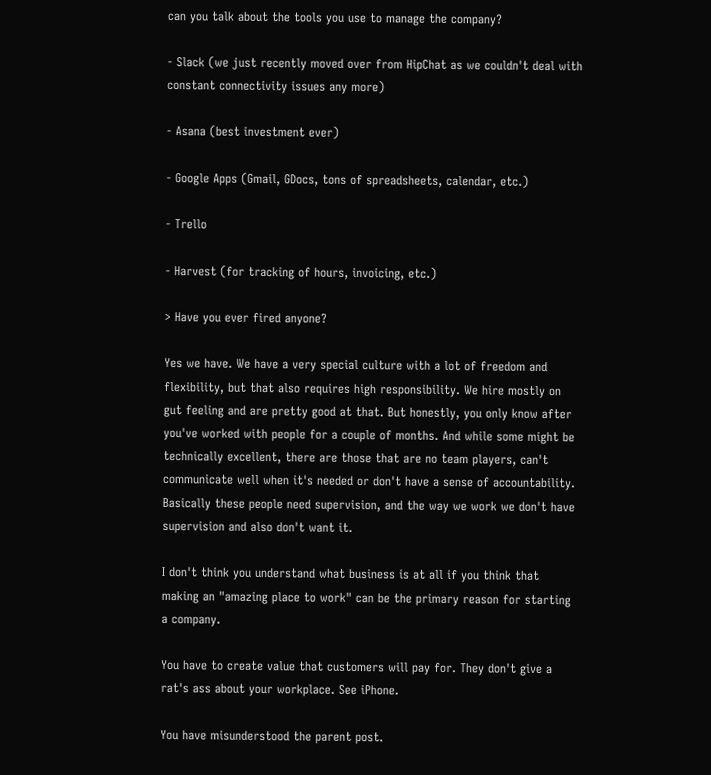can you talk about the tools you use to manage the company?

- Slack (we just recently moved over from HipChat as we couldn't deal with constant connectivity issues any more)

- Asana (best investment ever)

- Google Apps (Gmail, GDocs, tons of spreadsheets, calendar, etc.)

- Trello

- Harvest (for tracking of hours, invoicing, etc.)

> Have you ever fired anyone?

Yes we have. We have a very special culture with a lot of freedom and flexibility, but that also requires high responsibility. We hire mostly on gut feeling and are pretty good at that. But honestly, you only know after you've worked with people for a couple of months. And while some might be technically excellent, there are those that are no team players, can't communicate well when it's needed or don't have a sense of accountability. Basically these people need supervision, and the way we work we don't have supervision and also don't want it.

I don't think you understand what business is at all if you think that making an "amazing place to work" can be the primary reason for starting a company.

You have to create value that customers will pay for. They don't give a rat's ass about your workplace. See iPhone.

You have misunderstood the parent post.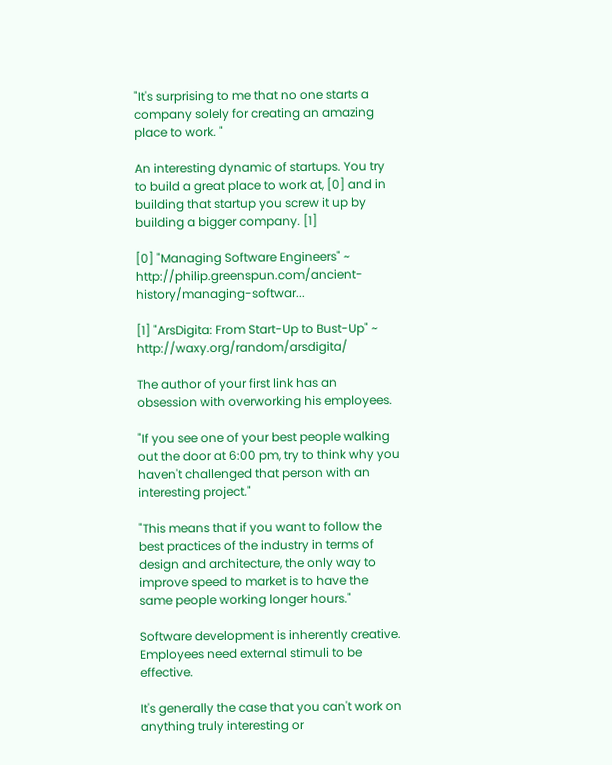"It's surprising to me that no one starts a company solely for creating an amazing place to work. "

An interesting dynamic of startups. You try to build a great place to work at, [0] and in building that startup you screw it up by building a bigger company. [1]

[0] "Managing Software Engineers" ~ http://philip.greenspun.com/ancient-history/managing-softwar...

[1] "ArsDigita: From Start-Up to Bust-Up" ~ http://waxy.org/random/arsdigita/

The author of your first link has an obsession with overworking his employees.

"If you see one of your best people walking out the door at 6:00 pm, try to think why you haven't challenged that person with an interesting project."

"This means that if you want to follow the best practices of the industry in terms of design and architecture, the only way to improve speed to market is to have the same people working longer hours."

Software development is inherently creative. Employees need external stimuli to be effective.

It's generally the case that you can't work on anything truly interesting or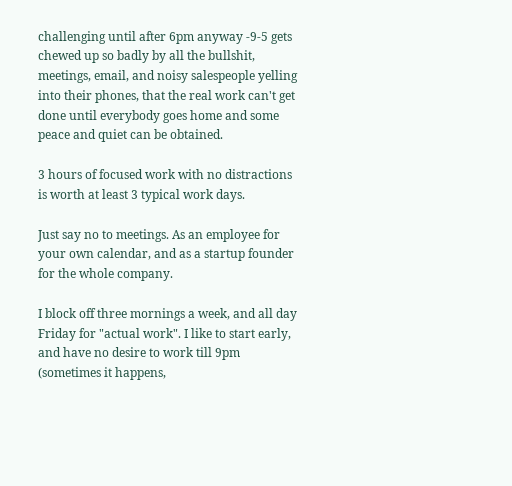challenging until after 6pm anyway -9-5 gets chewed up so badly by all the bullshit, meetings, email, and noisy salespeople yelling into their phones, that the real work can't get done until everybody goes home and some peace and quiet can be obtained.

3 hours of focused work with no distractions is worth at least 3 typical work days.

Just say no to meetings. As an employee for your own calendar, and as a startup founder for the whole company.

I block off three mornings a week, and all day Friday for "actual work". I like to start early, and have no desire to work till 9pm (sometimes it happens,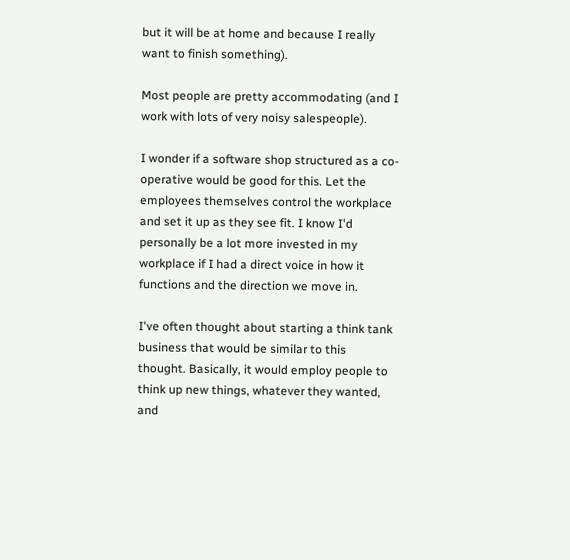but it will be at home and because I really want to finish something).

Most people are pretty accommodating (and I work with lots of very noisy salespeople).

I wonder if a software shop structured as a co-operative would be good for this. Let the employees themselves control the workplace and set it up as they see fit. I know I'd personally be a lot more invested in my workplace if I had a direct voice in how it functions and the direction we move in.

I've often thought about starting a think tank business that would be similar to this thought. Basically, it would employ people to think up new things, whatever they wanted, and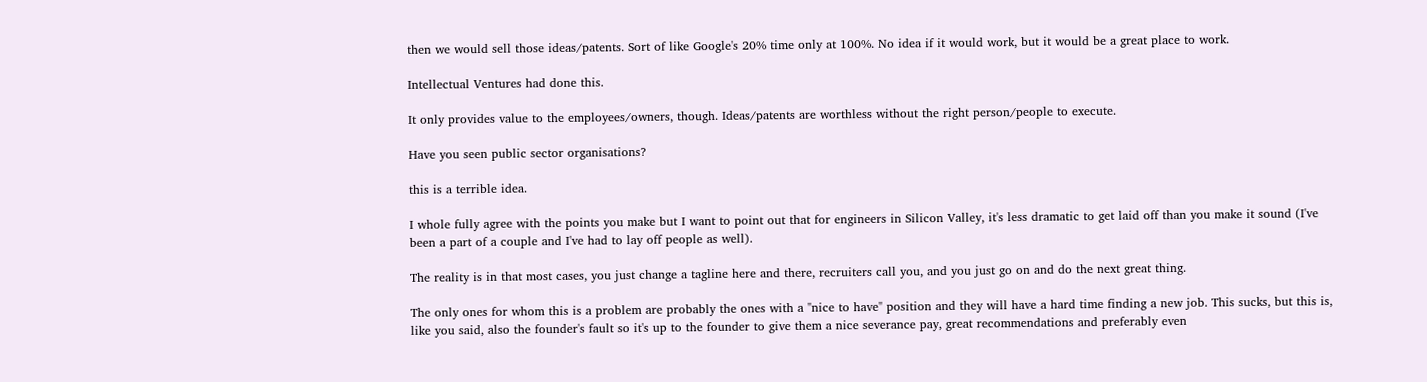then we would sell those ideas/patents. Sort of like Google's 20% time only at 100%. No idea if it would work, but it would be a great place to work.

Intellectual Ventures had done this.

It only provides value to the employees/owners, though. Ideas/patents are worthless without the right person/people to execute.

Have you seen public sector organisations?

this is a terrible idea.

I whole fully agree with the points you make but I want to point out that for engineers in Silicon Valley, it's less dramatic to get laid off than you make it sound (I've been a part of a couple and I've had to lay off people as well).

The reality is in that most cases, you just change a tagline here and there, recruiters call you, and you just go on and do the next great thing.

The only ones for whom this is a problem are probably the ones with a "nice to have" position and they will have a hard time finding a new job. This sucks, but this is, like you said, also the founder's fault so it's up to the founder to give them a nice severance pay, great recommendations and preferably even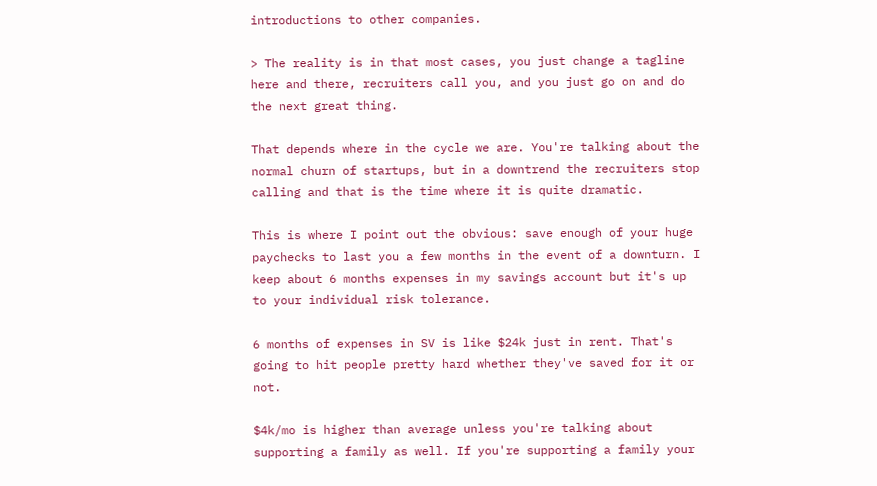introductions to other companies.

> The reality is in that most cases, you just change a tagline here and there, recruiters call you, and you just go on and do the next great thing.

That depends where in the cycle we are. You're talking about the normal churn of startups, but in a downtrend the recruiters stop calling and that is the time where it is quite dramatic.

This is where I point out the obvious: save enough of your huge paychecks to last you a few months in the event of a downturn. I keep about 6 months expenses in my savings account but it's up to your individual risk tolerance.

6 months of expenses in SV is like $24k just in rent. That's going to hit people pretty hard whether they've saved for it or not.

$4k/mo is higher than average unless you're talking about supporting a family as well. If you're supporting a family your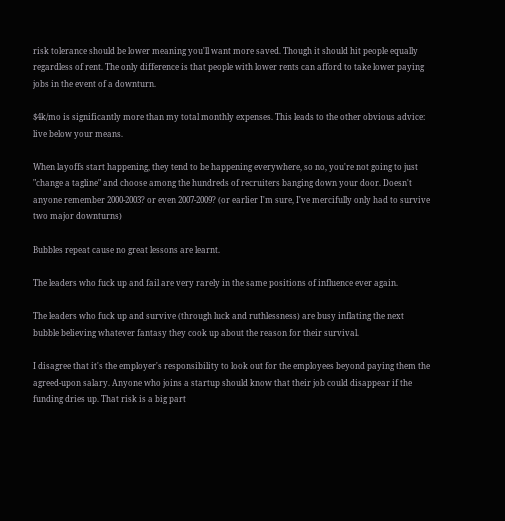risk tolerance should be lower meaning you'll want more saved. Though it should hit people equally regardless of rent. The only difference is that people with lower rents can afford to take lower paying jobs in the event of a downturn.

$4k/mo is significantly more than my total monthly expenses. This leads to the other obvious advice: live below your means.

When layoffs start happening, they tend to be happening everywhere, so no, you're not going to just "change a tagline" and choose among the hundreds of recruiters banging down your door. Doesn't anyone remember 2000-2003? or even 2007-2009? (or earlier I'm sure, I've mercifully only had to survive two major downturns)

Bubbles repeat cause no great lessons are learnt.

The leaders who fuck up and fail are very rarely in the same positions of influence ever again.

The leaders who fuck up and survive (through luck and ruthlessness) are busy inflating the next bubble believing whatever fantasy they cook up about the reason for their survival.

I disagree that it's the employer's responsibility to look out for the employees beyond paying them the agreed-upon salary. Anyone who joins a startup should know that their job could disappear if the funding dries up. That risk is a big part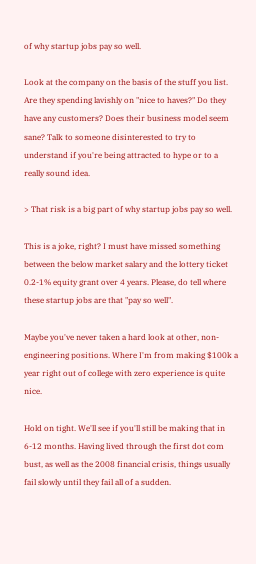of why startup jobs pay so well.

Look at the company on the basis of the stuff you list. Are they spending lavishly on "nice to haves?" Do they have any customers? Does their business model seem sane? Talk to someone disinterested to try to understand if you're being attracted to hype or to a really sound idea.

> That risk is a big part of why startup jobs pay so well.

This is a joke, right? I must have missed something between the below market salary and the lottery ticket 0.2-1% equity grant over 4 years. Please, do tell where these startup jobs are that "pay so well".

Maybe you've never taken a hard look at other, non-engineering positions. Where I'm from making $100k a year right out of college with zero experience is quite nice.

Hold on tight. We'll see if you'll still be making that in 6-12 months. Having lived through the first dot com bust, as well as the 2008 financial crisis, things usually fail slowly until they fail all of a sudden.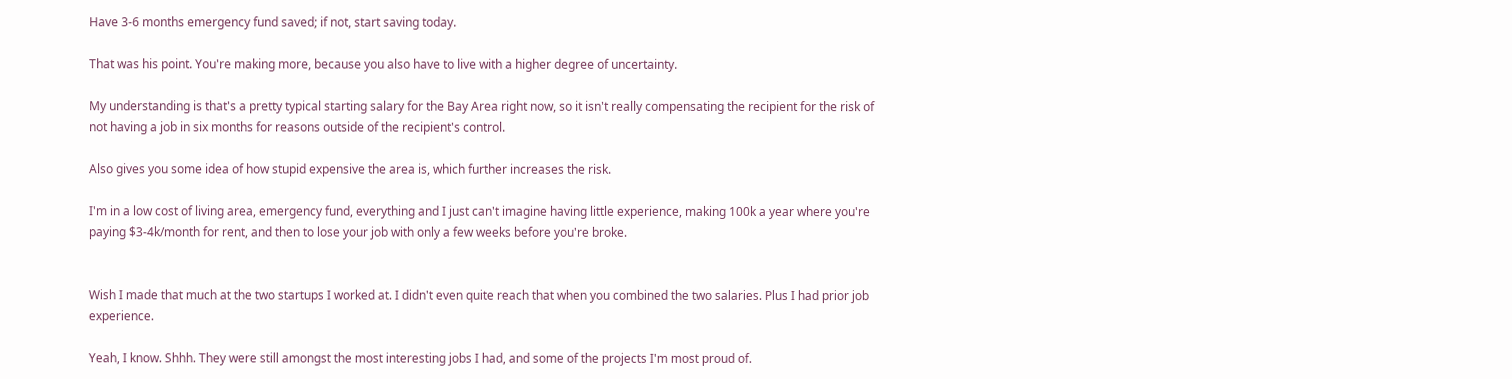Have 3-6 months emergency fund saved; if not, start saving today.

That was his point. You're making more, because you also have to live with a higher degree of uncertainty.

My understanding is that's a pretty typical starting salary for the Bay Area right now, so it isn't really compensating the recipient for the risk of not having a job in six months for reasons outside of the recipient's control.

Also gives you some idea of how stupid expensive the area is, which further increases the risk.

I'm in a low cost of living area, emergency fund, everything and I just can't imagine having little experience, making 100k a year where you're paying $3-4k/month for rent, and then to lose your job with only a few weeks before you're broke.


Wish I made that much at the two startups I worked at. I didn't even quite reach that when you combined the two salaries. Plus I had prior job experience.

Yeah, I know. Shhh. They were still amongst the most interesting jobs I had, and some of the projects I'm most proud of.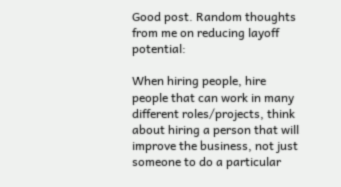Good post. Random thoughts from me on reducing layoff potential:

When hiring people, hire people that can work in many different roles/projects, think about hiring a person that will improve the business, not just someone to do a particular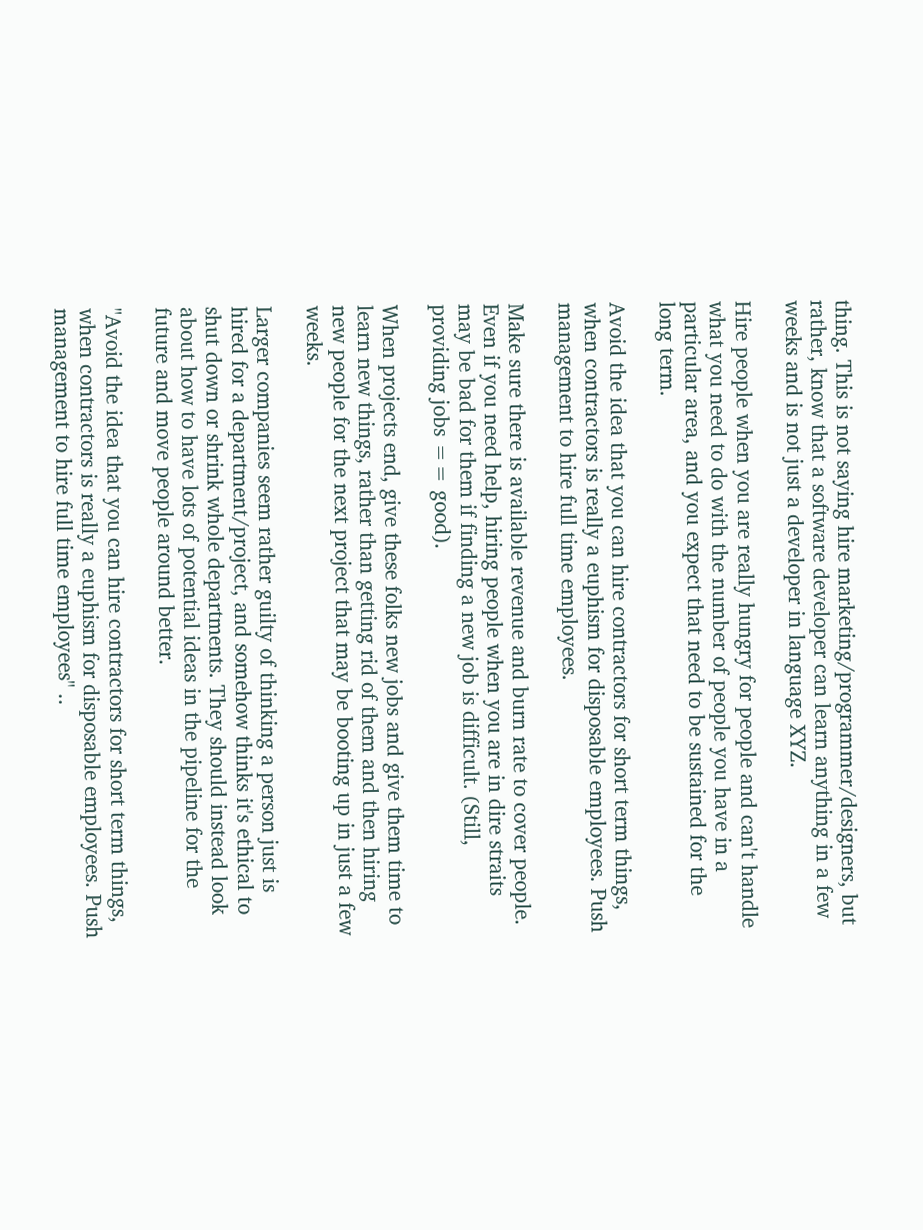thing. This is not saying hire marketing/programmer/designers, but rather, know that a software developer can learn anything in a few weeks and is not just a developer in language XYZ.

Hire people when you are really hungry for people and can't handle what you need to do with the number of people you have in a particular area, and you expect that need to be sustained for the long term.

Avoid the idea that you can hire contractors for short term things, when contractors is really a euphism for disposable employees. Push management to hire full time employees.

Make sure there is available revenue and burn rate to cover people. Even if you need help, hiring people when you are in dire straits may be bad for them if finding a new job is difficult. (Still, providing jobs == good).

When projects end, give these folks new jobs and give them time to learn new things, rather than getting rid of them and then hiring new people for the next project that may be booting up in just a few weeks.

Larger companies seem rather guilty of thinking a person just is hired for a department/project, and somehow thinks it's ethical to shut down or shrink whole departments. They should instead look about how to have lots of potential ideas in the pipeline for the future and move people around better.

"Avoid the idea that you can hire contractors for short term things, when contractors is really a euphism for disposable employees. Push management to hire full time employees" ..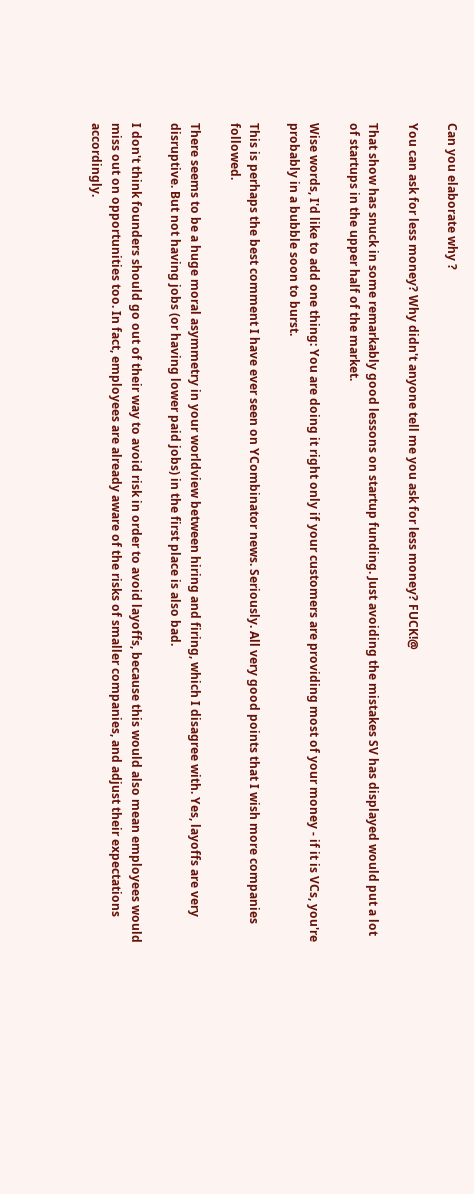Can you elaborate why ?

You can ask for less money? Why didn't anyone tell me you ask for less money? FUCK!@

That show has snuck in some remarkably good lessons on startup funding. Just avoiding the mistakes SV has displayed would put a lot of startups in the upper half of the market.

Wise words, I'd like to add one thing: You are doing it right only if your customers are providing most of your money - if it is VCs, you're probably in a bubble soon to burst.

This is perhaps the best comment I have ever seen on YCombinator news. Seriously. All very good points that I wish more companies followed.

There seems to be a huge moral asymmetry in your worldview between hiring and firing, which I disagree with. Yes, layoffs are very disruptive. But not having jobs (or having lower paid jobs) in the first place is also bad.

I don't think founders should go out of their way to avoid risk in order to avoid layoffs, because this would also mean employees would miss out on opportunities too. In fact, employees are already aware of the risks of smaller companies, and adjust their expectations accordingly.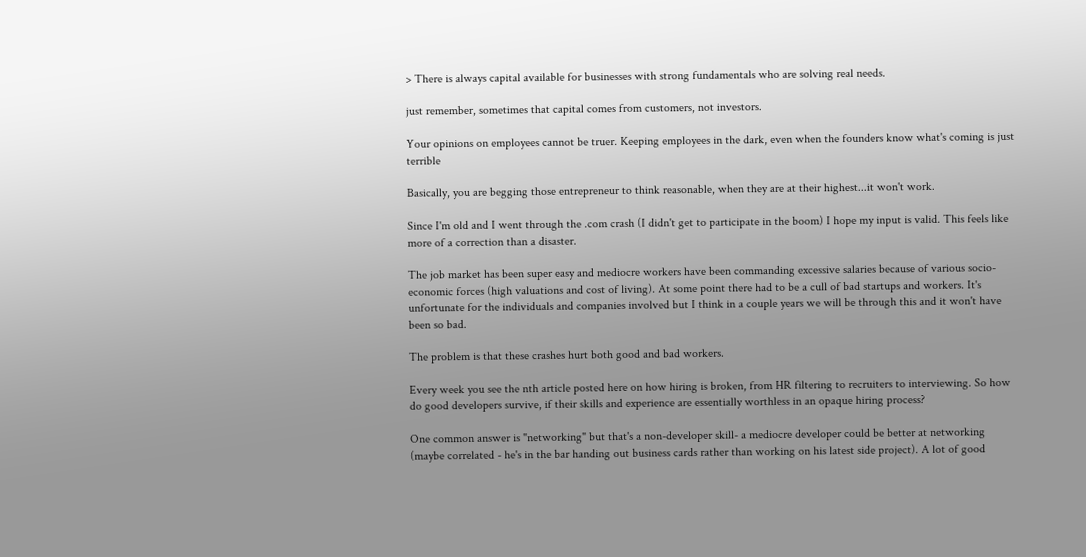> There is always capital available for businesses with strong fundamentals who are solving real needs.

just remember, sometimes that capital comes from customers, not investors.

Your opinions on employees cannot be truer. Keeping employees in the dark, even when the founders know what's coming is just terrible

Basically, you are begging those entrepreneur to think reasonable, when they are at their highest...it won't work.

Since I'm old and I went through the .com crash (I didn't get to participate in the boom) I hope my input is valid. This feels like more of a correction than a disaster.

The job market has been super easy and mediocre workers have been commanding excessive salaries because of various socio-economic forces (high valuations and cost of living). At some point there had to be a cull of bad startups and workers. It's unfortunate for the individuals and companies involved but I think in a couple years we will be through this and it won't have been so bad.

The problem is that these crashes hurt both good and bad workers.

Every week you see the nth article posted here on how hiring is broken, from HR filtering to recruiters to interviewing. So how do good developers survive, if their skills and experience are essentially worthless in an opaque hiring process?

One common answer is "networking" but that's a non-developer skill- a mediocre developer could be better at networking (maybe correlated - he's in the bar handing out business cards rather than working on his latest side project). A lot of good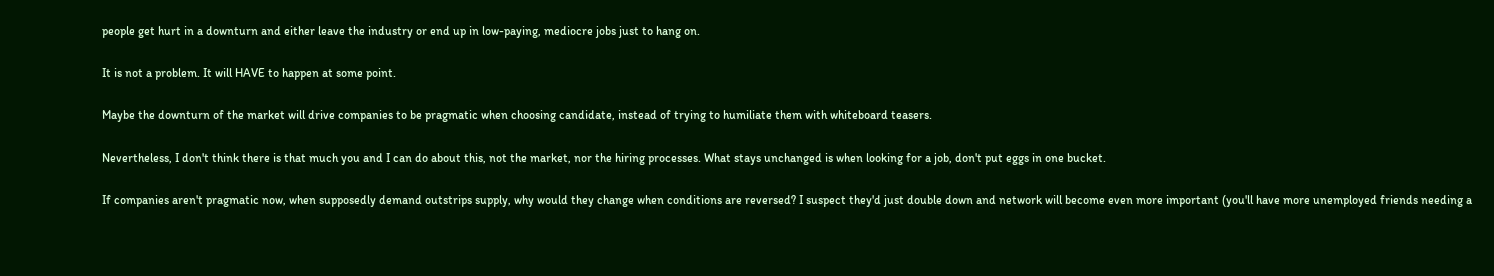people get hurt in a downturn and either leave the industry or end up in low-paying, mediocre jobs just to hang on.

It is not a problem. It will HAVE to happen at some point.

Maybe the downturn of the market will drive companies to be pragmatic when choosing candidate, instead of trying to humiliate them with whiteboard teasers.

Nevertheless, I don't think there is that much you and I can do about this, not the market, nor the hiring processes. What stays unchanged is when looking for a job, don't put eggs in one bucket.

If companies aren't pragmatic now, when supposedly demand outstrips supply, why would they change when conditions are reversed? I suspect they'd just double down and network will become even more important (you'll have more unemployed friends needing a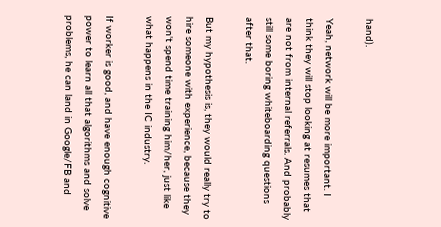hand).

Yeah, network will be more important. I think they will stop looking at resumes that are not from internal referrals. And probably still some boring whiteboarding questions after that.

But my hypothesis is, they would really try to hire someone with experience, because they won't spend time training him/her, just like what happens in the IC industry.

If worker is good, and have enough cognitive power to learn all that algorithms and solve problems, he can land in Google/FB and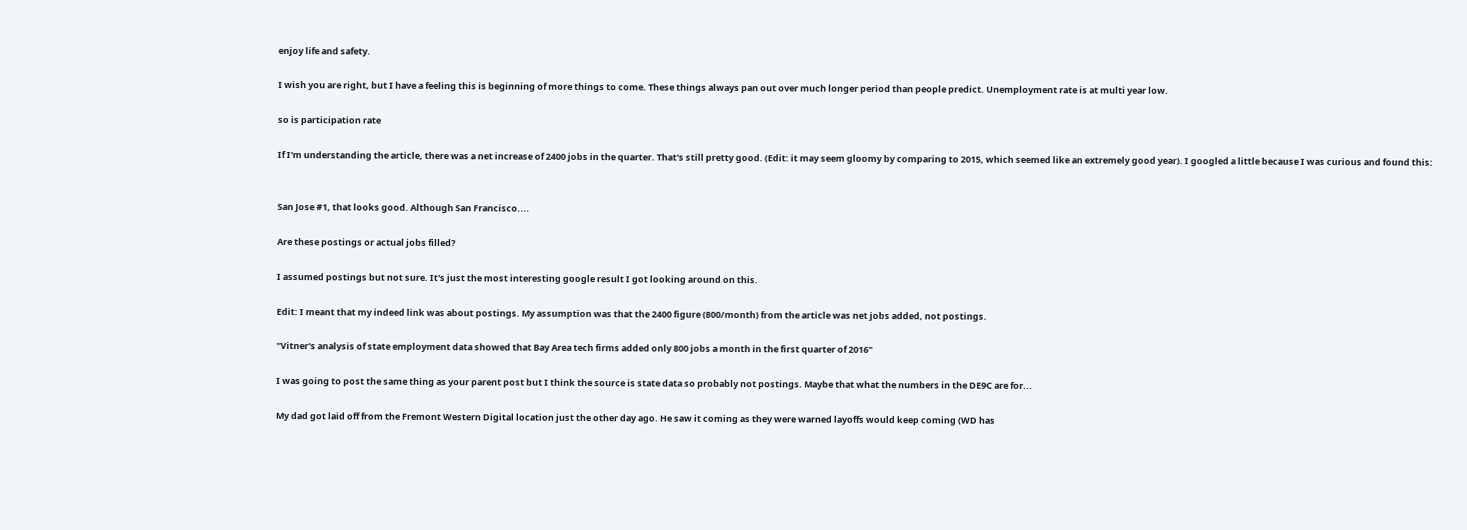enjoy life and safety.

I wish you are right, but I have a feeling this is beginning of more things to come. These things always pan out over much longer period than people predict. Unemployment rate is at multi year low.

so is participation rate

If I'm understanding the article, there was a net increase of 2400 jobs in the quarter. That's still pretty good. (Edit: it may seem gloomy by comparing to 2015, which seemed like an extremely good year). I googled a little because I was curious and found this:


San Jose #1, that looks good. Although San Francisco....

Are these postings or actual jobs filled?

I assumed postings but not sure. It's just the most interesting google result I got looking around on this.

Edit: I meant that my indeed link was about postings. My assumption was that the 2400 figure (800/month) from the article was net jobs added, not postings.

"Vitner's analysis of state employment data showed that Bay Area tech firms added only 800 jobs a month in the first quarter of 2016"

I was going to post the same thing as your parent post but I think the source is state data so probably not postings. Maybe that what the numbers in the DE9C are for...

My dad got laid off from the Fremont Western Digital location just the other day ago. He saw it coming as they were warned layoffs would keep coming (WD has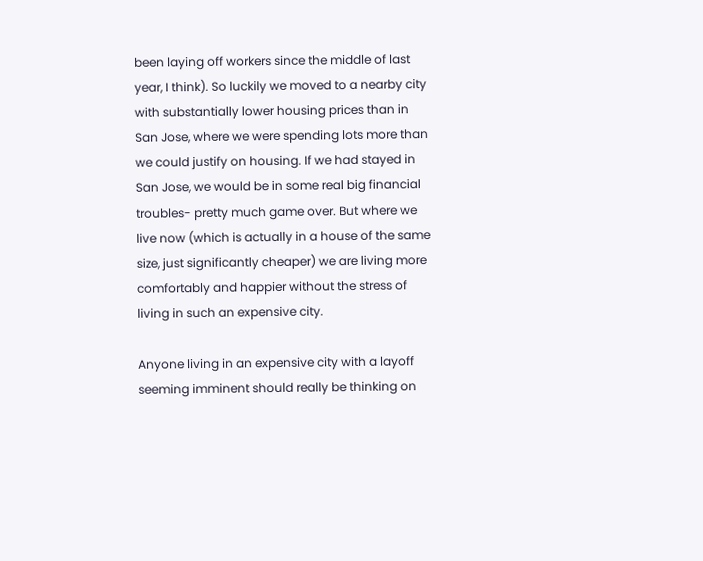been laying off workers since the middle of last year, I think). So luckily we moved to a nearby city with substantially lower housing prices than in San Jose, where we were spending lots more than we could justify on housing. If we had stayed in San Jose, we would be in some real big financial troubles- pretty much game over. But where we live now (which is actually in a house of the same size, just significantly cheaper) we are living more comfortably and happier without the stress of living in such an expensive city.

Anyone living in an expensive city with a layoff seeming imminent should really be thinking on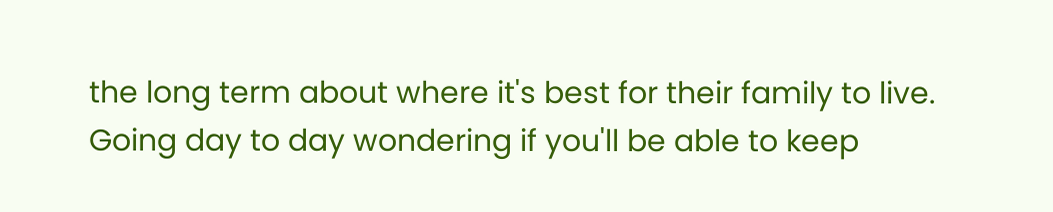the long term about where it's best for their family to live. Going day to day wondering if you'll be able to keep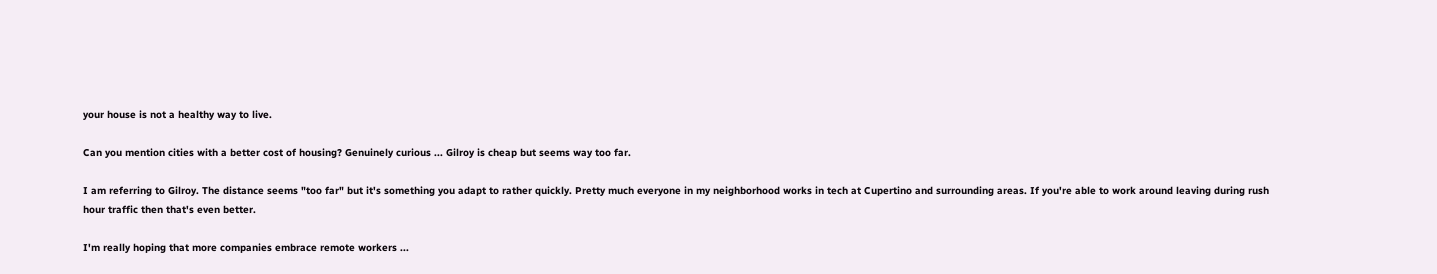your house is not a healthy way to live.

Can you mention cities with a better cost of housing? Genuinely curious ... Gilroy is cheap but seems way too far.

I am referring to Gilroy. The distance seems "too far" but it's something you adapt to rather quickly. Pretty much everyone in my neighborhood works in tech at Cupertino and surrounding areas. If you're able to work around leaving during rush hour traffic then that's even better.

I'm really hoping that more companies embrace remote workers ...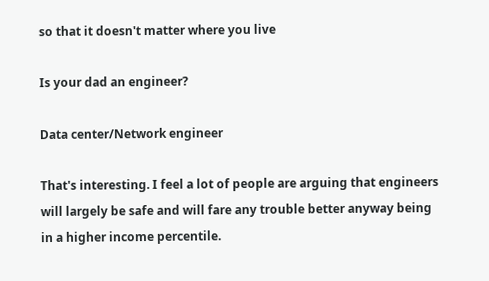so that it doesn't matter where you live

Is your dad an engineer?

Data center/Network engineer

That's interesting. I feel a lot of people are arguing that engineers will largely be safe and will fare any trouble better anyway being in a higher income percentile.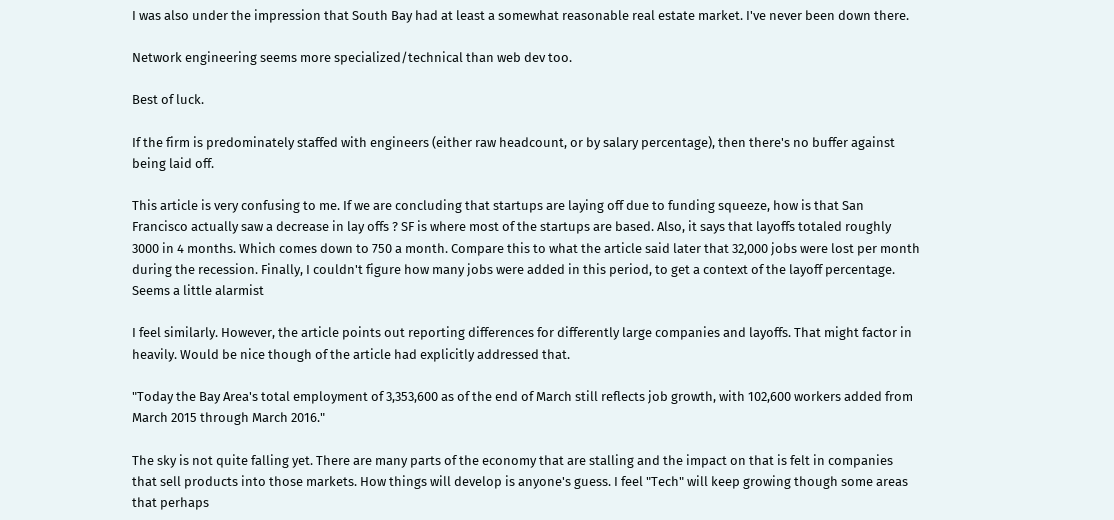I was also under the impression that South Bay had at least a somewhat reasonable real estate market. I've never been down there.

Network engineering seems more specialized/technical than web dev too.

Best of luck.

If the firm is predominately staffed with engineers (either raw headcount, or by salary percentage), then there's no buffer against being laid off.

This article is very confusing to me. If we are concluding that startups are laying off due to funding squeeze, how is that San Francisco actually saw a decrease in lay offs ? SF is where most of the startups are based. Also, it says that layoffs totaled roughly 3000 in 4 months. Which comes down to 750 a month. Compare this to what the article said later that 32,000 jobs were lost per month during the recession. Finally, I couldn't figure how many jobs were added in this period, to get a context of the layoff percentage. Seems a little alarmist

I feel similarly. However, the article points out reporting differences for differently large companies and layoffs. That might factor in heavily. Would be nice though of the article had explicitly addressed that.

"Today the Bay Area's total employment of 3,353,600 as of the end of March still reflects job growth, with 102,600 workers added from March 2015 through March 2016."

The sky is not quite falling yet. There are many parts of the economy that are stalling and the impact on that is felt in companies that sell products into those markets. How things will develop is anyone's guess. I feel "Tech" will keep growing though some areas that perhaps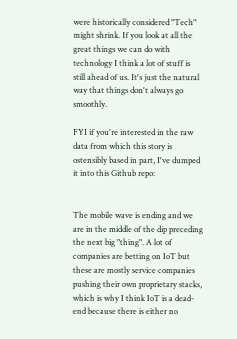were historically considered "Tech" might shrink. If you look at all the great things we can do with technology I think a lot of stuff is still ahead of us. It's just the natural way that things don't always go smoothly.

FYI if you're interested in the raw data from which this story is ostensibly based in part, I've dumped it into this Github repo:


The mobile wave is ending and we are in the middle of the dip preceding the next big "thing". A lot of companies are betting on IoT but these are mostly service companies pushing their own proprietary stacks, which is why I think IoT is a dead-end because there is either no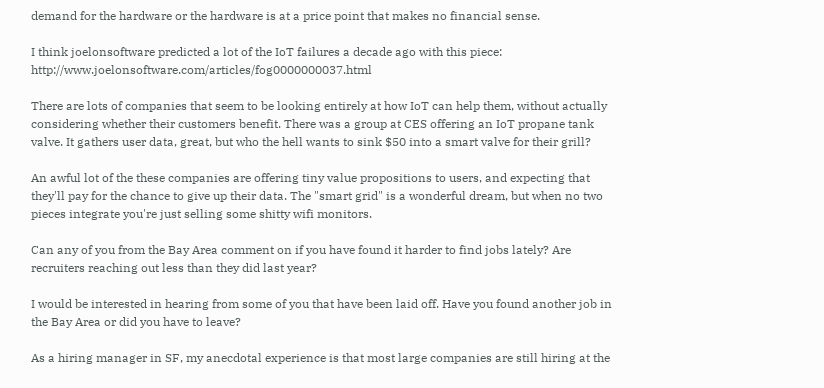demand for the hardware or the hardware is at a price point that makes no financial sense.

I think joelonsoftware predicted a lot of the IoT failures a decade ago with this piece: http://www.joelonsoftware.com/articles/fog0000000037.html

There are lots of companies that seem to be looking entirely at how IoT can help them, without actually considering whether their customers benefit. There was a group at CES offering an IoT propane tank valve. It gathers user data, great, but who the hell wants to sink $50 into a smart valve for their grill?

An awful lot of the these companies are offering tiny value propositions to users, and expecting that they'll pay for the chance to give up their data. The "smart grid" is a wonderful dream, but when no two pieces integrate you're just selling some shitty wifi monitors.

Can any of you from the Bay Area comment on if you have found it harder to find jobs lately? Are recruiters reaching out less than they did last year?

I would be interested in hearing from some of you that have been laid off. Have you found another job in the Bay Area or did you have to leave?

As a hiring manager in SF, my anecdotal experience is that most large companies are still hiring at the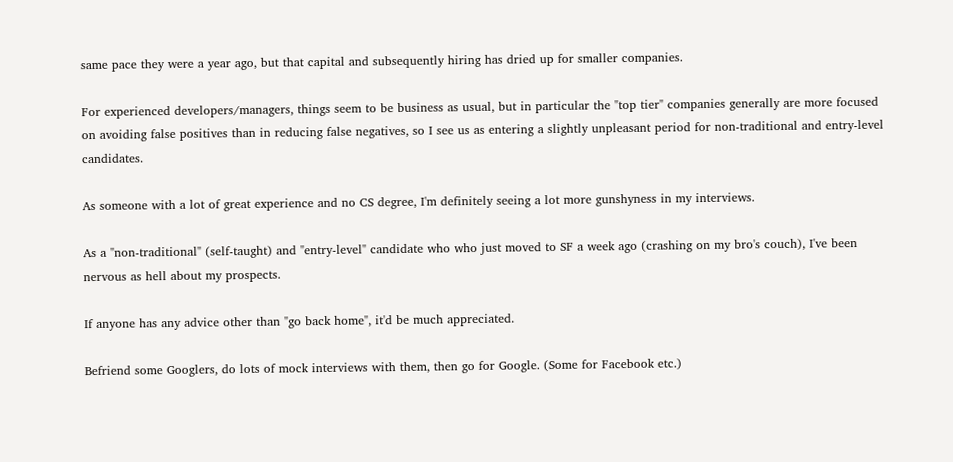same pace they were a year ago, but that capital and subsequently hiring has dried up for smaller companies.

For experienced developers/managers, things seem to be business as usual, but in particular the "top tier" companies generally are more focused on avoiding false positives than in reducing false negatives, so I see us as entering a slightly unpleasant period for non-traditional and entry-level candidates.

As someone with a lot of great experience and no CS degree, I'm definitely seeing a lot more gunshyness in my interviews.

As a "non-traditional" (self-taught) and "entry-level" candidate who who just moved to SF a week ago (crashing on my bro's couch), I've been nervous as hell about my prospects.

If anyone has any advice other than "go back home", it'd be much appreciated.

Befriend some Googlers, do lots of mock interviews with them, then go for Google. (Some for Facebook etc.)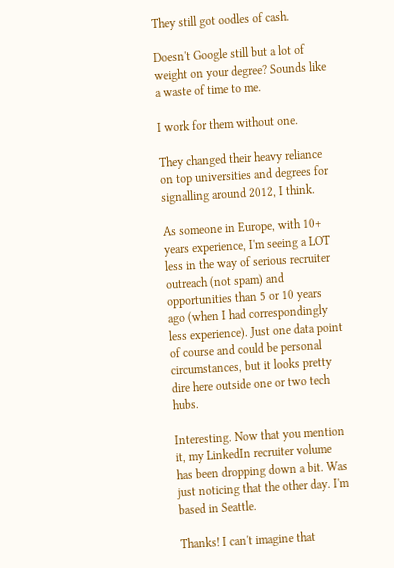They still got oodles of cash.

Doesn't Google still but a lot of weight on your degree? Sounds like a waste of time to me.

I work for them without one.

They changed their heavy reliance on top universities and degrees for signalling around 2012, I think.

As someone in Europe, with 10+ years experience, I'm seeing a LOT less in the way of serious recruiter outreach (not spam) and opportunities than 5 or 10 years ago (when I had correspondingly less experience). Just one data point of course and could be personal circumstances, but it looks pretty dire here outside one or two tech hubs.

Interesting. Now that you mention it, my LinkedIn recruiter volume has been dropping down a bit. Was just noticing that the other day. I'm based in Seattle.

Thanks! I can't imagine that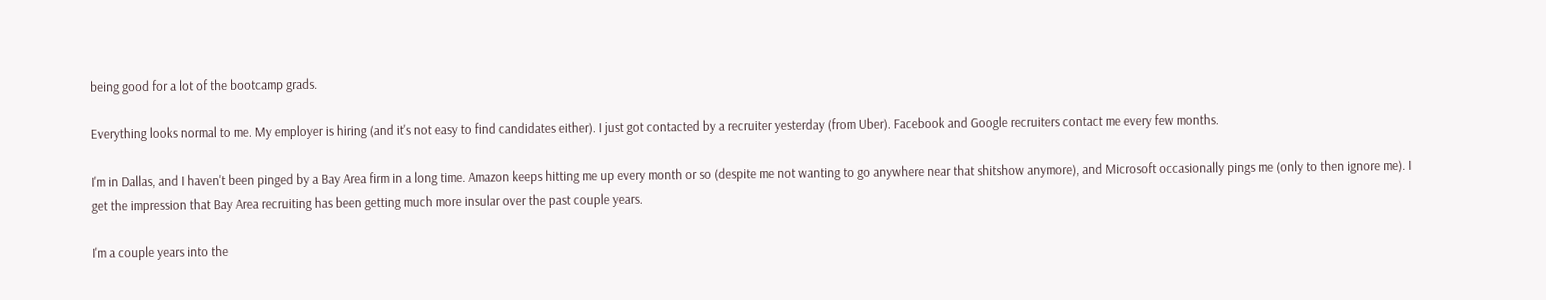being good for a lot of the bootcamp grads.

Everything looks normal to me. My employer is hiring (and it's not easy to find candidates either). I just got contacted by a recruiter yesterday (from Uber). Facebook and Google recruiters contact me every few months.

I'm in Dallas, and I haven't been pinged by a Bay Area firm in a long time. Amazon keeps hitting me up every month or so (despite me not wanting to go anywhere near that shitshow anymore), and Microsoft occasionally pings me (only to then ignore me). I get the impression that Bay Area recruiting has been getting much more insular over the past couple years.

I'm a couple years into the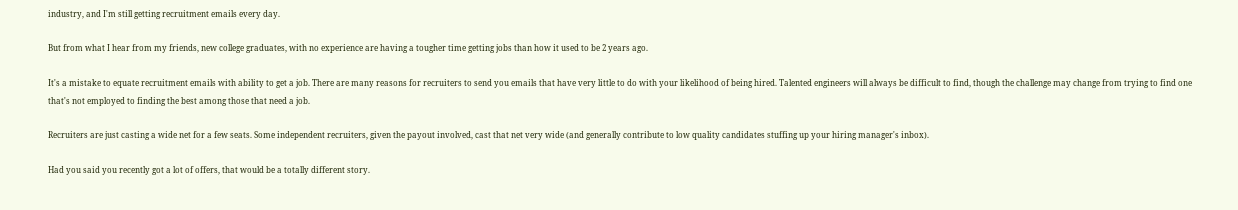industry, and I'm still getting recruitment emails every day.

But from what I hear from my friends, new college graduates, with no experience are having a tougher time getting jobs than how it used to be 2 years ago.

It's a mistake to equate recruitment emails with ability to get a job. There are many reasons for recruiters to send you emails that have very little to do with your likelihood of being hired. Talented engineers will always be difficult to find, though the challenge may change from trying to find one that's not employed to finding the best among those that need a job.

Recruiters are just casting a wide net for a few seats. Some independent recruiters, given the payout involved, cast that net very wide (and generally contribute to low quality candidates stuffing up your hiring manager's inbox).

Had you said you recently got a lot of offers, that would be a totally different story.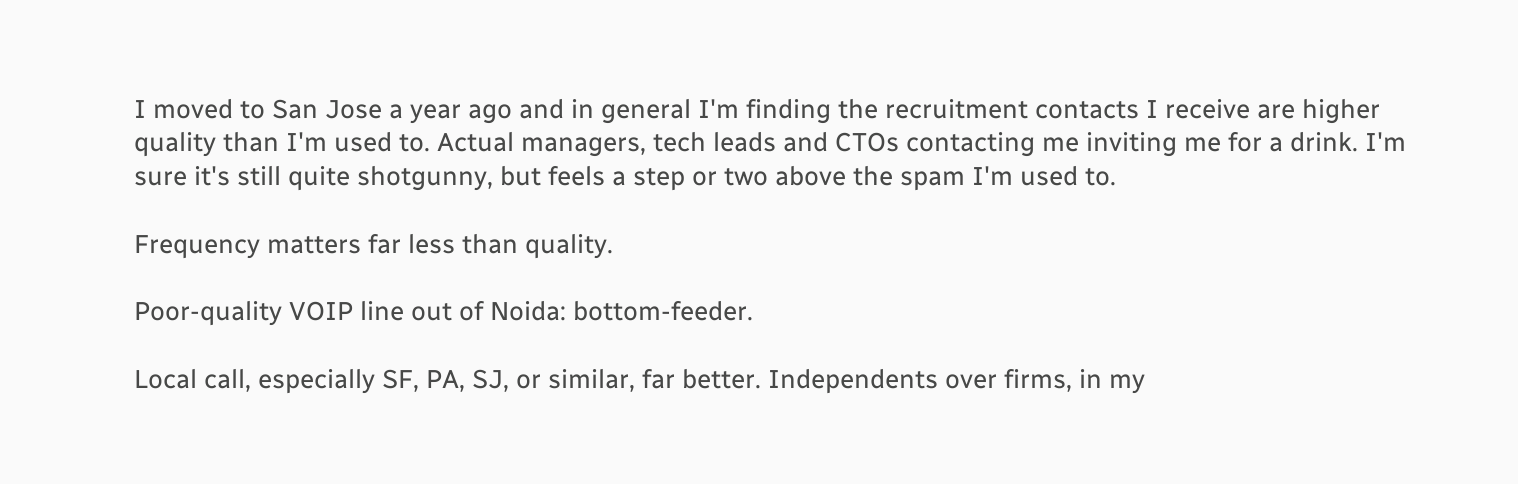I moved to San Jose a year ago and in general I'm finding the recruitment contacts I receive are higher quality than I'm used to. Actual managers, tech leads and CTOs contacting me inviting me for a drink. I'm sure it's still quite shotgunny, but feels a step or two above the spam I'm used to.

Frequency matters far less than quality.

Poor-quality VOIP line out of Noida: bottom-feeder.

Local call, especially SF, PA, SJ, or similar, far better. Independents over firms, in my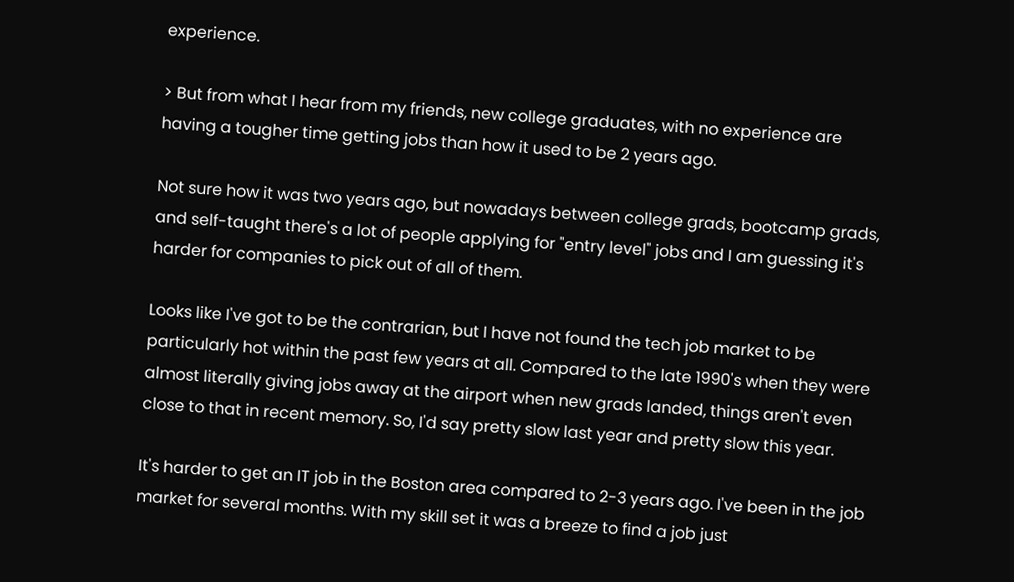experience.

> But from what I hear from my friends, new college graduates, with no experience are having a tougher time getting jobs than how it used to be 2 years ago.

Not sure how it was two years ago, but nowadays between college grads, bootcamp grads, and self-taught there's a lot of people applying for "entry level" jobs and I am guessing it's harder for companies to pick out of all of them.

Looks like I've got to be the contrarian, but I have not found the tech job market to be particularly hot within the past few years at all. Compared to the late 1990's when they were almost literally giving jobs away at the airport when new grads landed, things aren't even close to that in recent memory. So, I'd say pretty slow last year and pretty slow this year.

It's harder to get an IT job in the Boston area compared to 2-3 years ago. I've been in the job market for several months. With my skill set it was a breeze to find a job just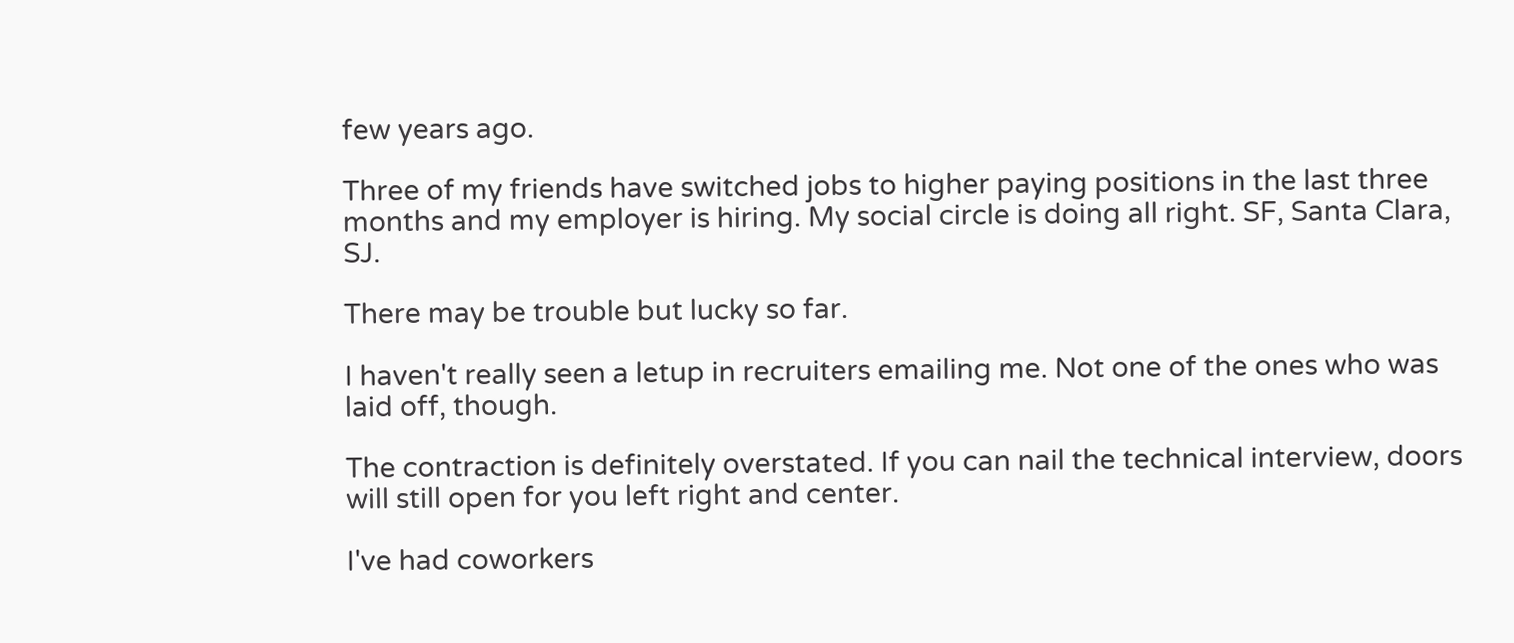few years ago.

Three of my friends have switched jobs to higher paying positions in the last three months and my employer is hiring. My social circle is doing all right. SF, Santa Clara, SJ.

There may be trouble but lucky so far.

I haven't really seen a letup in recruiters emailing me. Not one of the ones who was laid off, though.

The contraction is definitely overstated. If you can nail the technical interview, doors will still open for you left right and center.

I've had coworkers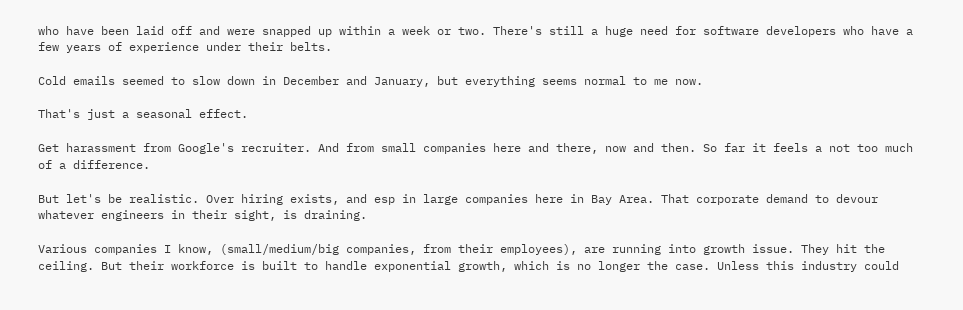who have been laid off and were snapped up within a week or two. There's still a huge need for software developers who have a few years of experience under their belts.

Cold emails seemed to slow down in December and January, but everything seems normal to me now.

That's just a seasonal effect.

Get harassment from Google's recruiter. And from small companies here and there, now and then. So far it feels a not too much of a difference.

But let's be realistic. Over hiring exists, and esp in large companies here in Bay Area. That corporate demand to devour whatever engineers in their sight, is draining.

Various companies I know, (small/medium/big companies, from their employees), are running into growth issue. They hit the ceiling. But their workforce is built to handle exponential growth, which is no longer the case. Unless this industry could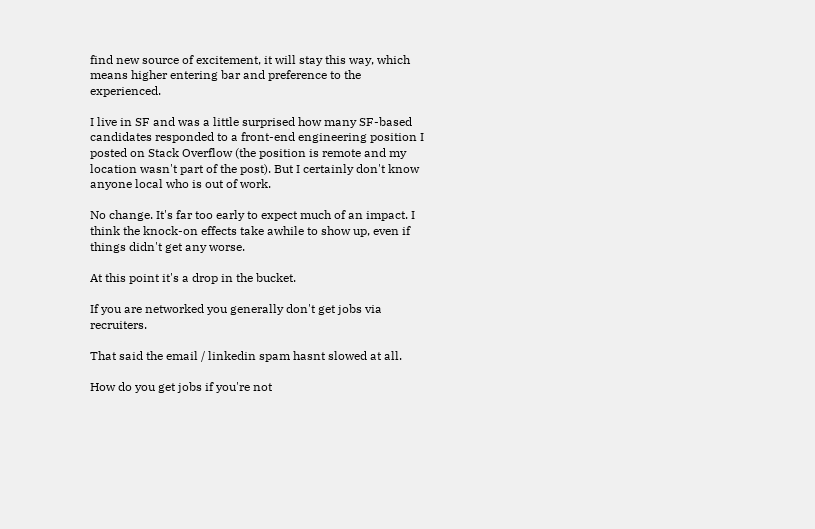find new source of excitement, it will stay this way, which means higher entering bar and preference to the experienced.

I live in SF and was a little surprised how many SF-based candidates responded to a front-end engineering position I posted on Stack Overflow (the position is remote and my location wasn't part of the post). But I certainly don't know anyone local who is out of work.

No change. It's far too early to expect much of an impact. I think the knock-on effects take awhile to show up, even if things didn't get any worse.

At this point it's a drop in the bucket.

If you are networked you generally don't get jobs via recruiters.

That said the email / linkedin spam hasnt slowed at all.

How do you get jobs if you're not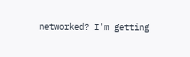networked? I'm getting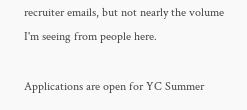recruiter emails, but not nearly the volume I'm seeing from people here.

Applications are open for YC Summer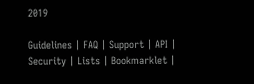2019

Guidelines | FAQ | Support | API | Security | Lists | Bookmarklet |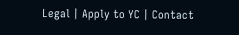Legal | Apply to YC | Contact